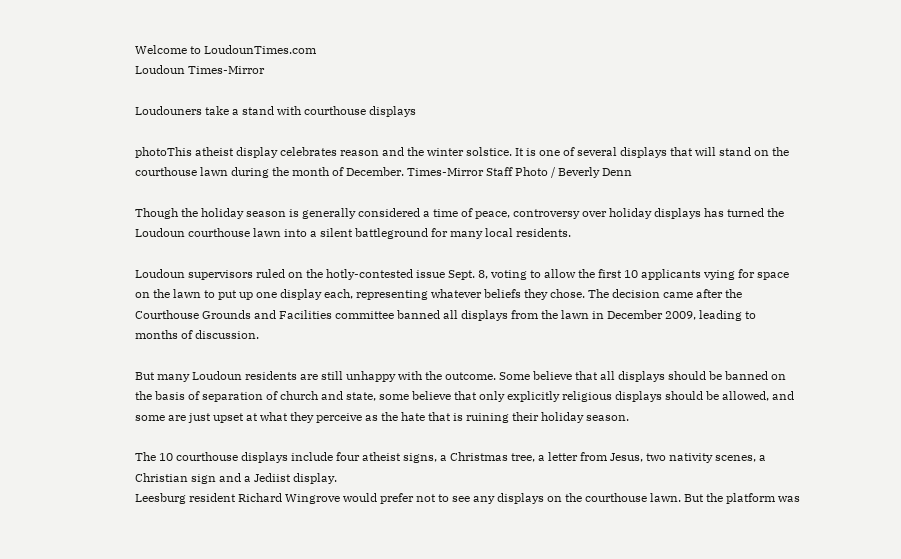Welcome to LoudounTimes.com
Loudoun Times-Mirror

Loudouners take a stand with courthouse displays

photoThis atheist display celebrates reason and the winter solstice. It is one of several displays that will stand on the courthouse lawn during the month of December. Times-Mirror Staff Photo / Beverly Denn

Though the holiday season is generally considered a time of peace, controversy over holiday displays has turned the Loudoun courthouse lawn into a silent battleground for many local residents.

Loudoun supervisors ruled on the hotly-contested issue Sept. 8, voting to allow the first 10 applicants vying for space on the lawn to put up one display each, representing whatever beliefs they chose. The decision came after the Courthouse Grounds and Facilities committee banned all displays from the lawn in December 2009, leading to months of discussion.

But many Loudoun residents are still unhappy with the outcome. Some believe that all displays should be banned on the basis of separation of church and state, some believe that only explicitly religious displays should be allowed, and some are just upset at what they perceive as the hate that is ruining their holiday season.

The 10 courthouse displays include four atheist signs, a Christmas tree, a letter from Jesus, two nativity scenes, a Christian sign and a Jediist display.
Leesburg resident Richard Wingrove would prefer not to see any displays on the courthouse lawn. But the platform was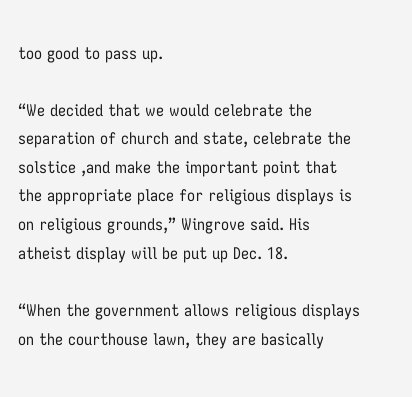too good to pass up.

“We decided that we would celebrate the separation of church and state, celebrate the solstice ,and make the important point that the appropriate place for religious displays is on religious grounds,” Wingrove said. His atheist display will be put up Dec. 18.

“When the government allows religious displays on the courthouse lawn, they are basically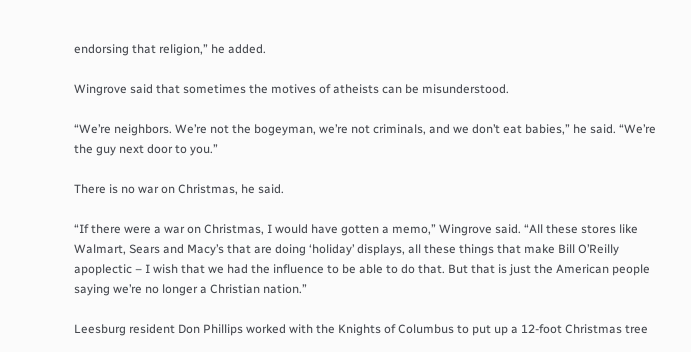endorsing that religion,” he added.

Wingrove said that sometimes the motives of atheists can be misunderstood.

“We’re neighbors. We’re not the bogeyman, we’re not criminals, and we don’t eat babies,” he said. “We’re the guy next door to you.”

There is no war on Christmas, he said.

“If there were a war on Christmas, I would have gotten a memo,” Wingrove said. “All these stores like Walmart, Sears and Macy’s that are doing ‘holiday’ displays, all these things that make Bill O’Reilly apoplectic – I wish that we had the influence to be able to do that. But that is just the American people saying we’re no longer a Christian nation.”

Leesburg resident Don Phillips worked with the Knights of Columbus to put up a 12-foot Christmas tree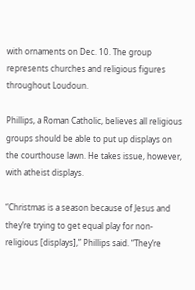with ornaments on Dec. 10. The group represents churches and religious figures throughout Loudoun.

Phillips, a Roman Catholic, believes all religious groups should be able to put up displays on the courthouse lawn. He takes issue, however, with atheist displays.

“Christmas is a season because of Jesus and they’re trying to get equal play for non-religious [displays],” Phillips said. “They’re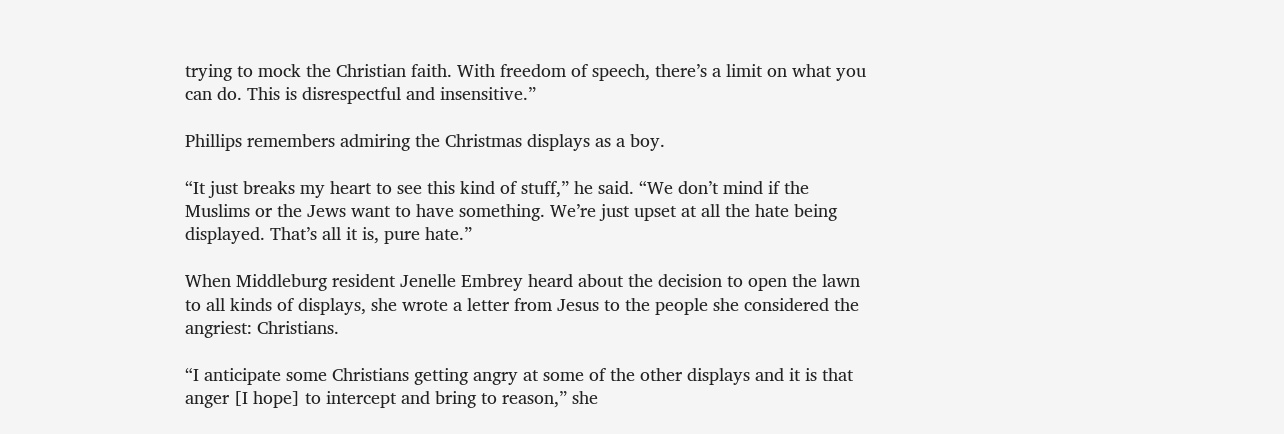trying to mock the Christian faith. With freedom of speech, there’s a limit on what you can do. This is disrespectful and insensitive.”

Phillips remembers admiring the Christmas displays as a boy.

“It just breaks my heart to see this kind of stuff,” he said. “We don’t mind if the Muslims or the Jews want to have something. We’re just upset at all the hate being displayed. That’s all it is, pure hate.”

When Middleburg resident Jenelle Embrey heard about the decision to open the lawn to all kinds of displays, she wrote a letter from Jesus to the people she considered the angriest: Christians.

“I anticipate some Christians getting angry at some of the other displays and it is that anger [I hope] to intercept and bring to reason,” she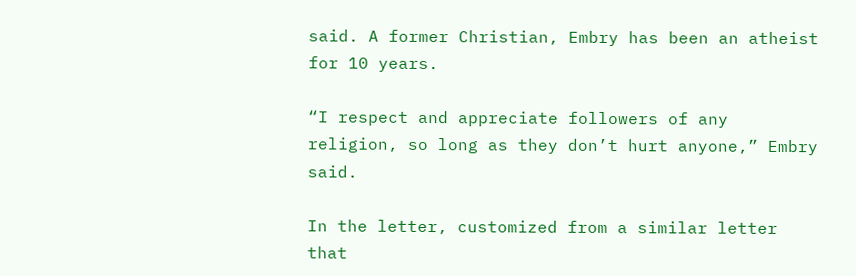said. A former Christian, Embry has been an atheist for 10 years.

“I respect and appreciate followers of any religion, so long as they don’t hurt anyone,” Embry said.

In the letter, customized from a similar letter that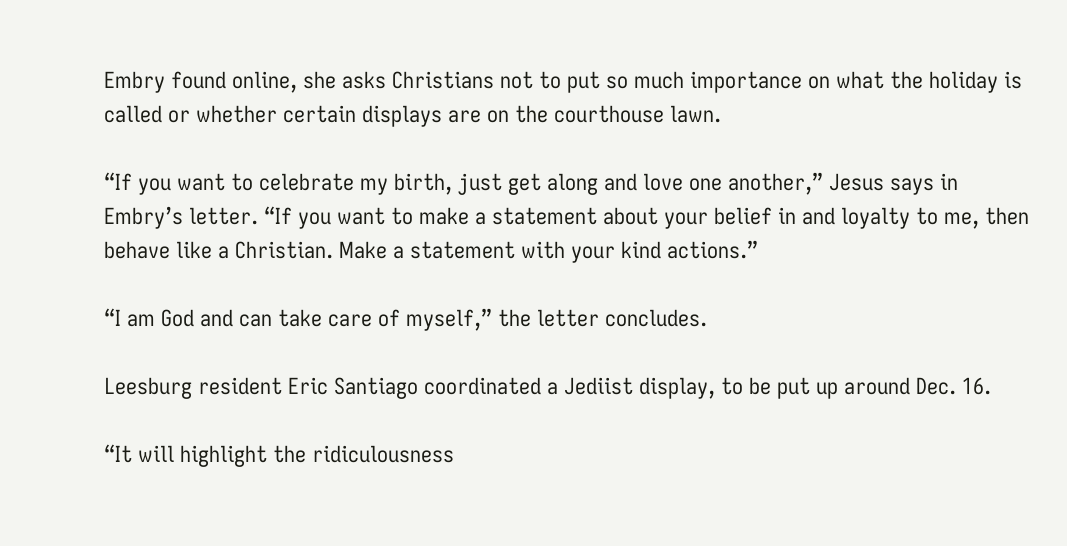Embry found online, she asks Christians not to put so much importance on what the holiday is called or whether certain displays are on the courthouse lawn.

“If you want to celebrate my birth, just get along and love one another,” Jesus says in Embry’s letter. “If you want to make a statement about your belief in and loyalty to me, then behave like a Christian. Make a statement with your kind actions.”

“I am God and can take care of myself,” the letter concludes.

Leesburg resident Eric Santiago coordinated a Jediist display, to be put up around Dec. 16.

“It will highlight the ridiculousness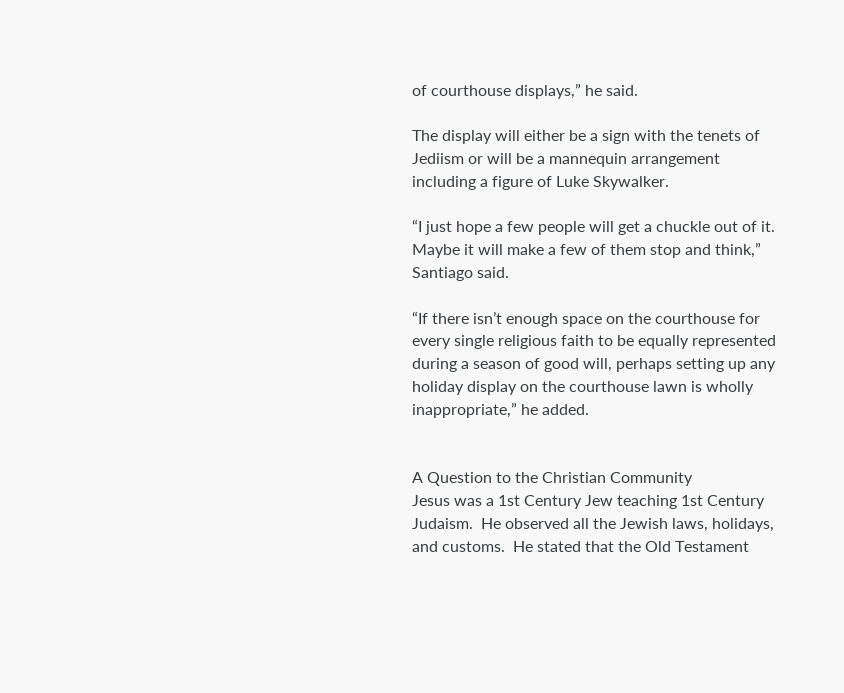of courthouse displays,” he said.

The display will either be a sign with the tenets of Jediism or will be a mannequin arrangement including a figure of Luke Skywalker.

“I just hope a few people will get a chuckle out of it. Maybe it will make a few of them stop and think,” Santiago said.

“If there isn’t enough space on the courthouse for every single religious faith to be equally represented during a season of good will, perhaps setting up any holiday display on the courthouse lawn is wholly inappropriate,” he added.


A Question to the Christian Community
Jesus was a 1st Century Jew teaching 1st Century Judaism.  He observed all the Jewish laws, holidays, and customs.  He stated that the Old Testament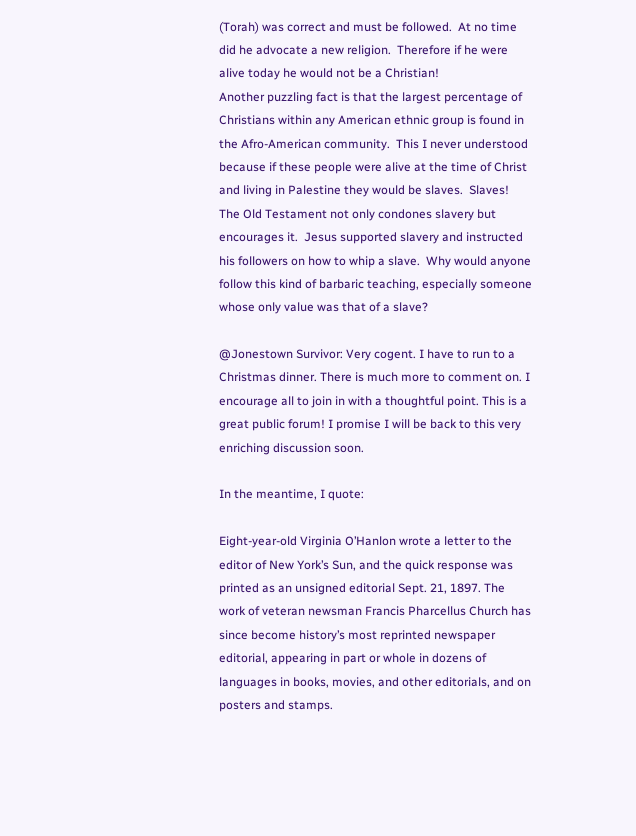(Torah) was correct and must be followed.  At no time did he advocate a new religion.  Therefore if he were alive today he would not be a Christian!
Another puzzling fact is that the largest percentage of Christians within any American ethnic group is found in the Afro-American community.  This I never understood because if these people were alive at the time of Christ and living in Palestine they would be slaves.  Slaves!  The Old Testament not only condones slavery but encourages it.  Jesus supported slavery and instructed his followers on how to whip a slave.  Why would anyone follow this kind of barbaric teaching, especially someone whose only value was that of a slave?

@Jonestown Survivor: Very cogent. I have to run to a Christmas dinner. There is much more to comment on. I encourage all to join in with a thoughtful point. This is a great public forum! I promise I will be back to this very enriching discussion soon.

In the meantime, I quote:

Eight-year-old Virginia O’Hanlon wrote a letter to the editor of New York’s Sun, and the quick response was printed as an unsigned editorial Sept. 21, 1897. The work of veteran newsman Francis Pharcellus Church has since become history’s most reprinted newspaper editorial, appearing in part or whole in dozens of languages in books, movies, and other editorials, and on posters and stamps.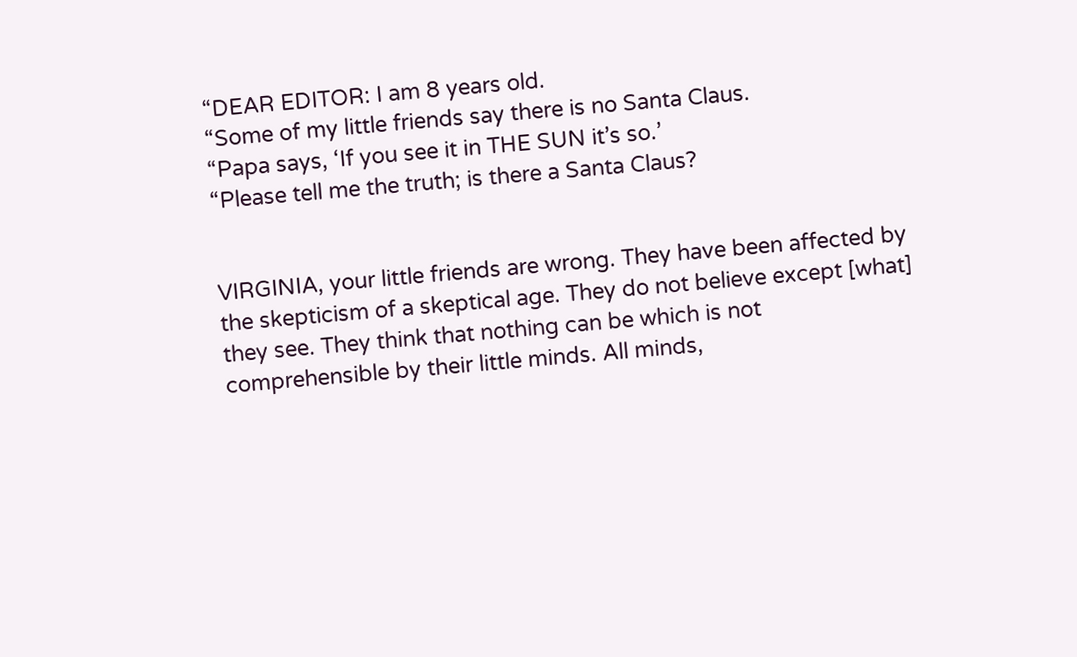“DEAR EDITOR: I am 8 years old.
“Some of my little friends say there is no Santa Claus.
“Papa says, ‘If you see it in THE SUN it’s so.’
“Please tell me the truth; is there a Santa Claus?


VIRGINIA, your little friends are wrong. They have been affected by the skepticism of a skeptical age. They do not believe except [what] they see. They think that nothing can be which is not comprehensible by their little minds. All minds,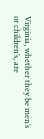Virginia, whether they be men’s or children’s, are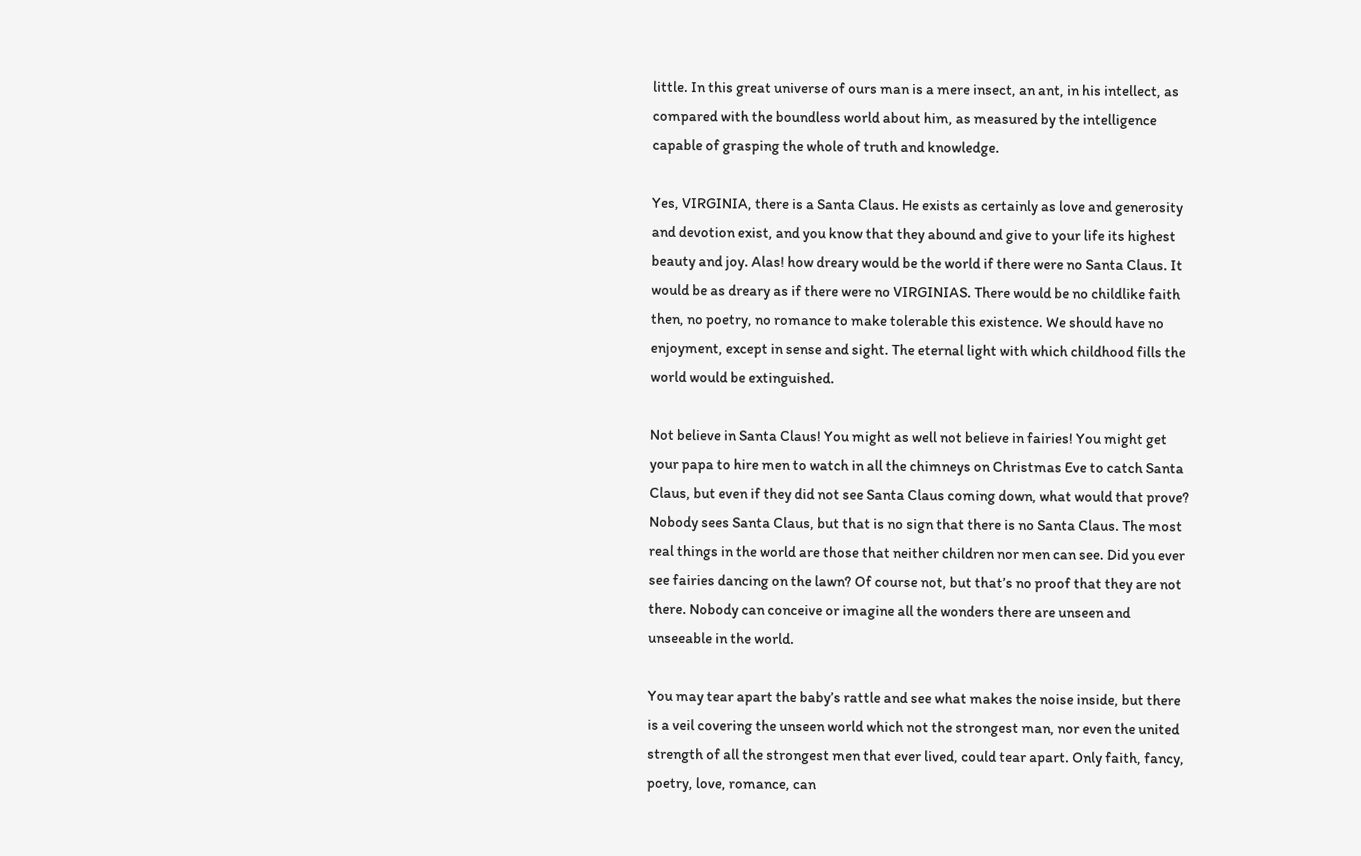little. In this great universe of ours man is a mere insect, an ant, in his intellect, as compared with the boundless world about him, as measured by the intelligence capable of grasping the whole of truth and knowledge.

Yes, VIRGINIA, there is a Santa Claus. He exists as certainly as love and generosity and devotion exist, and you know that they abound and give to your life its highest beauty and joy. Alas! how dreary would be the world if there were no Santa Claus. It would be as dreary as if there were no VIRGINIAS. There would be no childlike faith then, no poetry, no romance to make tolerable this existence. We should have no enjoyment, except in sense and sight. The eternal light with which childhood fills the world would be extinguished.

Not believe in Santa Claus! You might as well not believe in fairies! You might get your papa to hire men to watch in all the chimneys on Christmas Eve to catch Santa Claus, but even if they did not see Santa Claus coming down, what would that prove? Nobody sees Santa Claus, but that is no sign that there is no Santa Claus. The most real things in the world are those that neither children nor men can see. Did you ever see fairies dancing on the lawn? Of course not, but that’s no proof that they are not there. Nobody can conceive or imagine all the wonders there are unseen and unseeable in the world.

You may tear apart the baby’s rattle and see what makes the noise inside, but there is a veil covering the unseen world which not the strongest man, nor even the united strength of all the strongest men that ever lived, could tear apart. Only faith, fancy, poetry, love, romance, can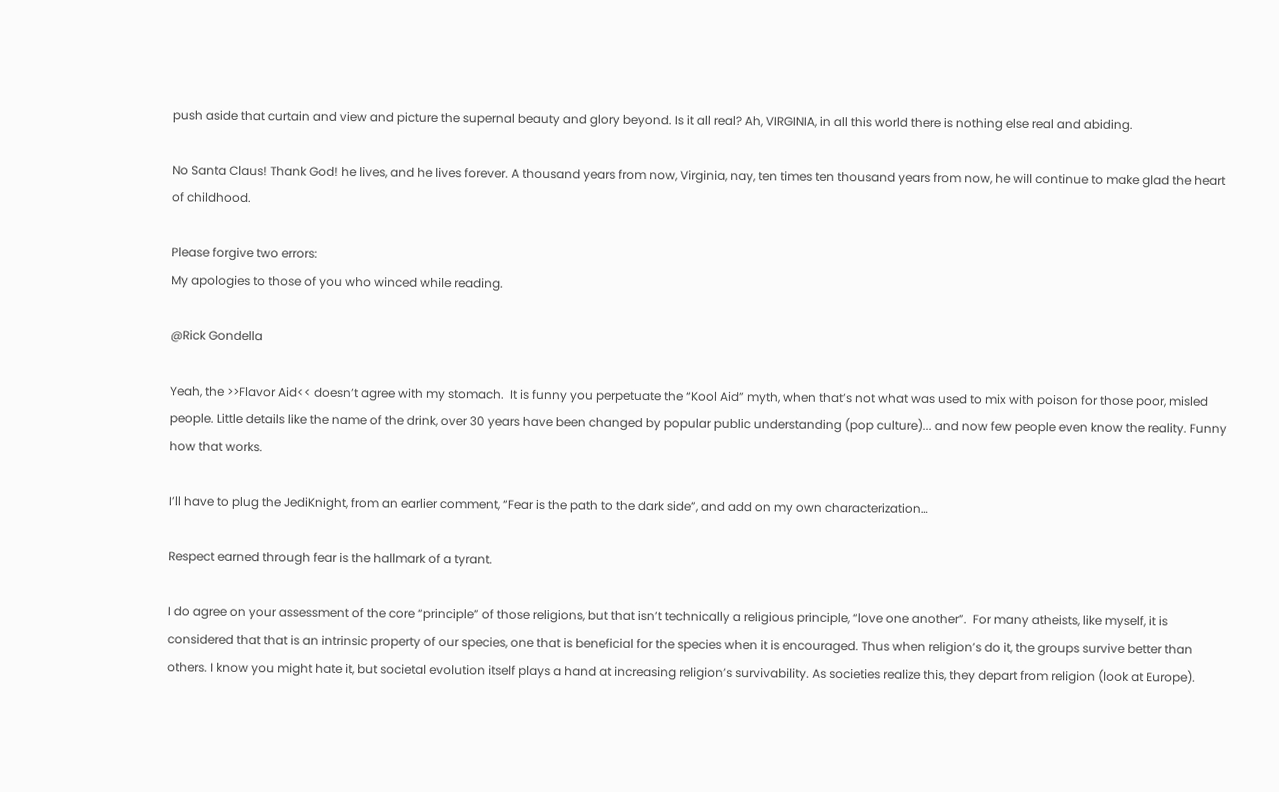push aside that curtain and view and picture the supernal beauty and glory beyond. Is it all real? Ah, VIRGINIA, in all this world there is nothing else real and abiding.

No Santa Claus! Thank God! he lives, and he lives forever. A thousand years from now, Virginia, nay, ten times ten thousand years from now, he will continue to make glad the heart of childhood.

Please forgive two errors:
My apologies to those of you who winced while reading.

@Rick Gondella

Yeah, the >>Flavor Aid<< doesn’t agree with my stomach.  It is funny you perpetuate the “Kool Aid” myth, when that’s not what was used to mix with poison for those poor, misled people. Little details like the name of the drink, over 30 years have been changed by popular public understanding (pop culture)... and now few people even know the reality. Funny how that works.

I’ll have to plug the JediKnight, from an earlier comment, “Fear is the path to the dark side”, and add on my own characterization…

Respect earned through fear is the hallmark of a tyrant.

I do agree on your assessment of the core “principle” of those religions, but that isn’t technically a religious principle, “love one another”.  For many atheists, like myself, it is considered that that is an intrinsic property of our species, one that is beneficial for the species when it is encouraged. Thus when religion’s do it, the groups survive better than others. I know you might hate it, but societal evolution itself plays a hand at increasing religion’s survivability. As societies realize this, they depart from religion (look at Europe).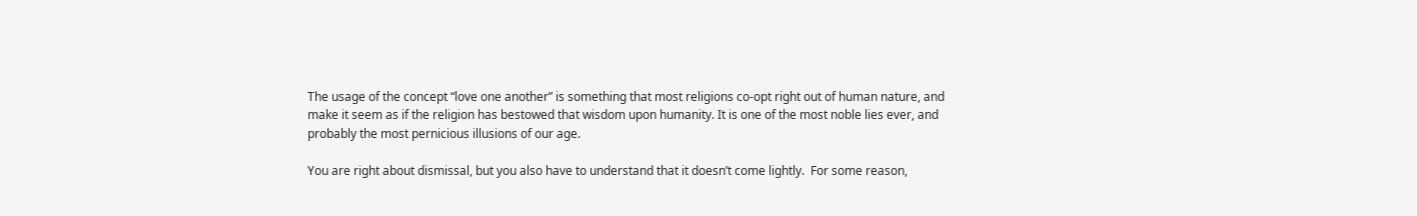The usage of the concept “love one another” is something that most religions co-opt right out of human nature, and make it seem as if the religion has bestowed that wisdom upon humanity. It is one of the most noble lies ever, and probably the most pernicious illusions of our age.

You are right about dismissal, but you also have to understand that it doesn’t come lightly.  For some reason,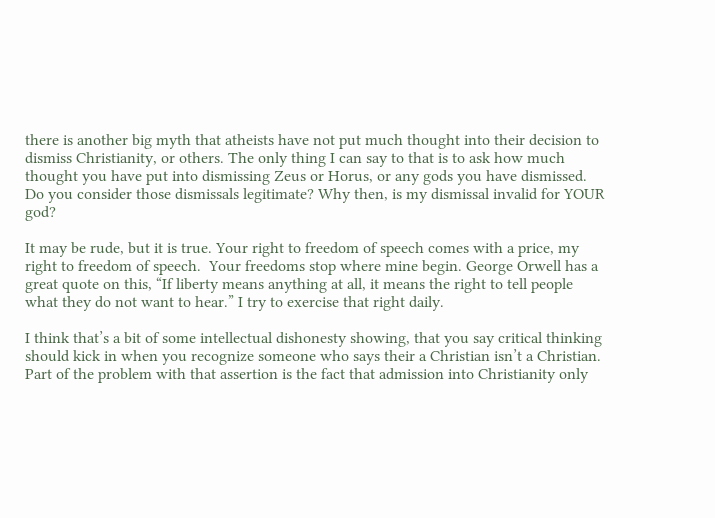there is another big myth that atheists have not put much thought into their decision to dismiss Christianity, or others. The only thing I can say to that is to ask how much thought you have put into dismissing Zeus or Horus, or any gods you have dismissed. Do you consider those dismissals legitimate? Why then, is my dismissal invalid for YOUR god?

It may be rude, but it is true. Your right to freedom of speech comes with a price, my right to freedom of speech.  Your freedoms stop where mine begin. George Orwell has a great quote on this, “If liberty means anything at all, it means the right to tell people what they do not want to hear.” I try to exercise that right daily.

I think that’s a bit of some intellectual dishonesty showing, that you say critical thinking should kick in when you recognize someone who says their a Christian isn’t a Christian.  Part of the problem with that assertion is the fact that admission into Christianity only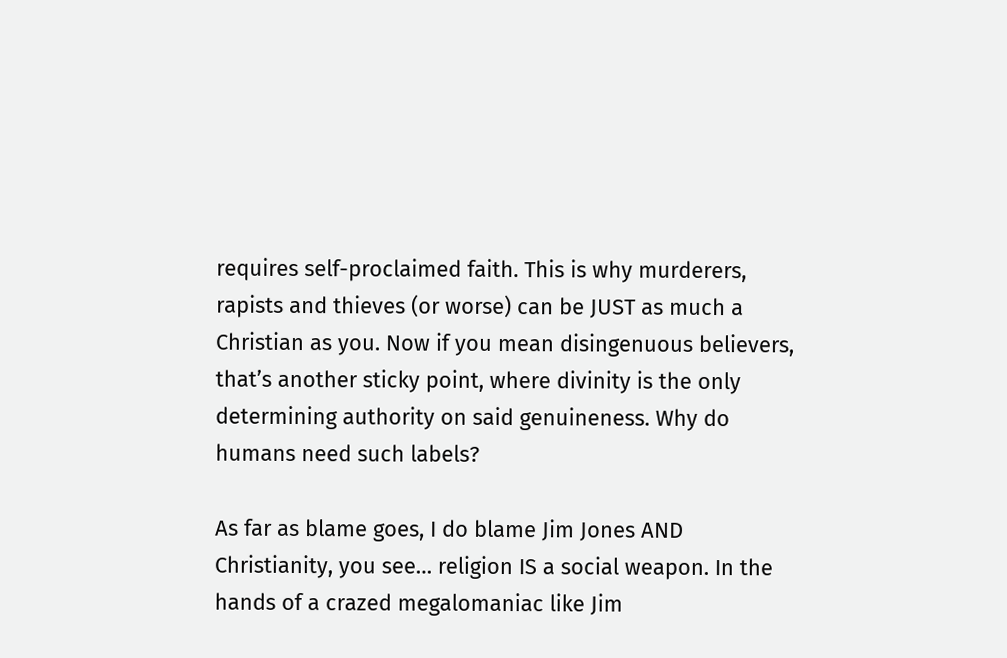requires self-proclaimed faith. This is why murderers, rapists and thieves (or worse) can be JUST as much a Christian as you. Now if you mean disingenuous believers, that’s another sticky point, where divinity is the only determining authority on said genuineness. Why do humans need such labels?

As far as blame goes, I do blame Jim Jones AND Christianity, you see… religion IS a social weapon. In the hands of a crazed megalomaniac like Jim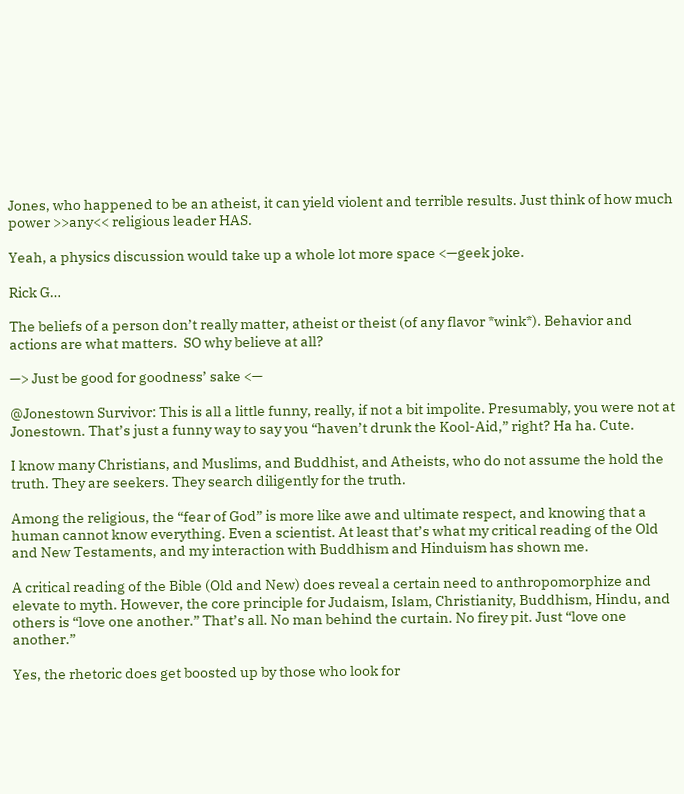Jones, who happened to be an atheist, it can yield violent and terrible results. Just think of how much power >>any<< religious leader HAS.

Yeah, a physics discussion would take up a whole lot more space <—geek joke.

Rick G…

The beliefs of a person don’t really matter, atheist or theist (of any flavor *wink*). Behavior and actions are what matters.  SO why believe at all?

—> Just be good for goodness’ sake <—

@Jonestown Survivor: This is all a little funny, really, if not a bit impolite. Presumably, you were not at Jonestown. That’s just a funny way to say you “haven’t drunk the Kool-Aid,” right? Ha ha. Cute.

I know many Christians, and Muslims, and Buddhist, and Atheists, who do not assume the hold the truth. They are seekers. They search diligently for the truth.

Among the religious, the “fear of God” is more like awe and ultimate respect, and knowing that a human cannot know everything. Even a scientist. At least that’s what my critical reading of the Old and New Testaments, and my interaction with Buddhism and Hinduism has shown me.

A critical reading of the Bible (Old and New) does reveal a certain need to anthropomorphize and elevate to myth. However, the core principle for Judaism, Islam, Christianity, Buddhism, Hindu, and others is “love one another.” That’s all. No man behind the curtain. No firey pit. Just “love one another.”

Yes, the rhetoric does get boosted up by those who look for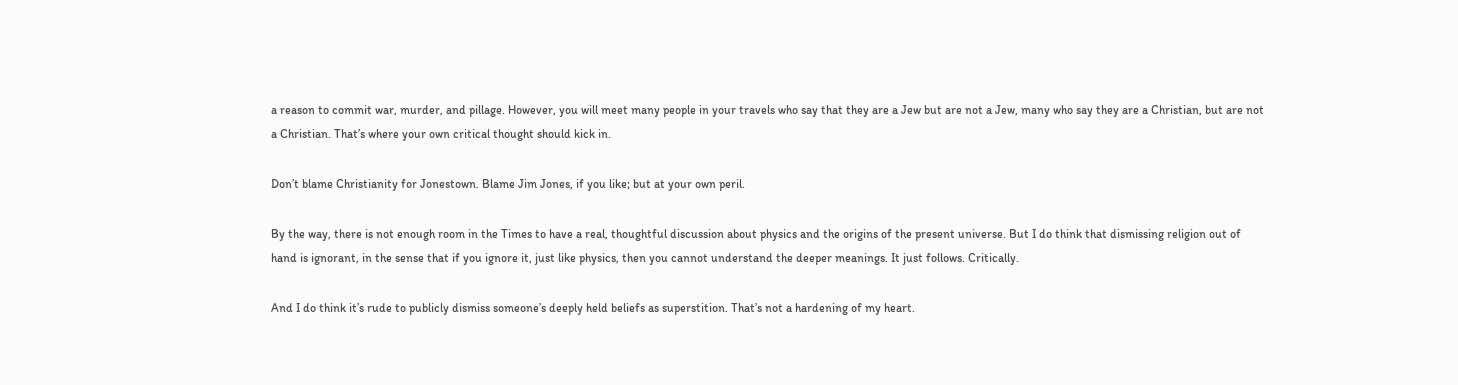a reason to commit war, murder, and pillage. However, you will meet many people in your travels who say that they are a Jew but are not a Jew, many who say they are a Christian, but are not a Christian. That’s where your own critical thought should kick in.

Don’t blame Christianity for Jonestown. Blame Jim Jones, if you like; but at your own peril.

By the way, there is not enough room in the Times to have a real, thoughtful discussion about physics and the origins of the present universe. But I do think that dismissing religion out of hand is ignorant, in the sense that if you ignore it, just like physics, then you cannot understand the deeper meanings. It just follows. Critically.

And I do think it’s rude to publicly dismiss someone’s deeply held beliefs as superstition. That’s not a hardening of my heart.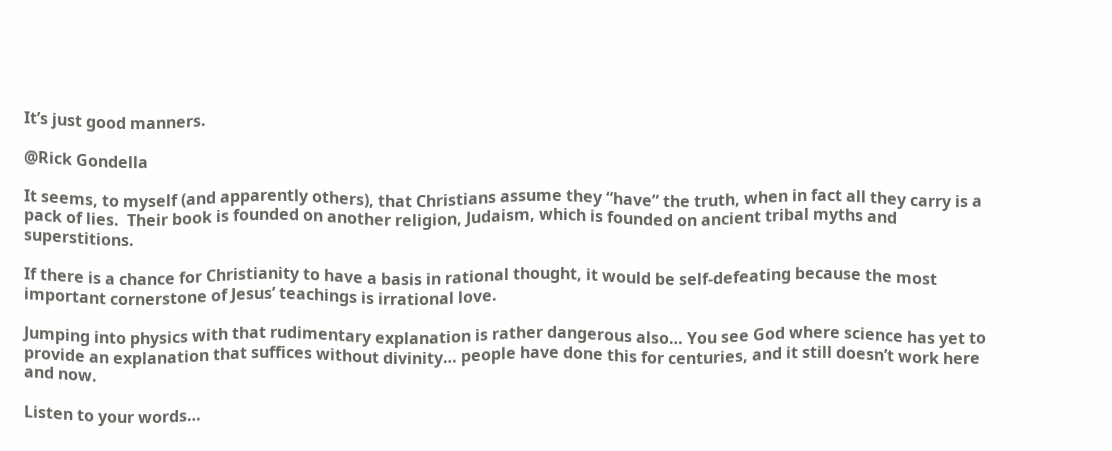It’s just good manners.

@Rick Gondella

It seems, to myself (and apparently others), that Christians assume they “have” the truth, when in fact all they carry is a pack of lies.  Their book is founded on another religion, Judaism, which is founded on ancient tribal myths and superstitions.

If there is a chance for Christianity to have a basis in rational thought, it would be self-defeating because the most important cornerstone of Jesus’ teachings is irrational love.

Jumping into physics with that rudimentary explanation is rather dangerous also… You see God where science has yet to provide an explanation that suffices without divinity… people have done this for centuries, and it still doesn’t work here and now.

Listen to your words…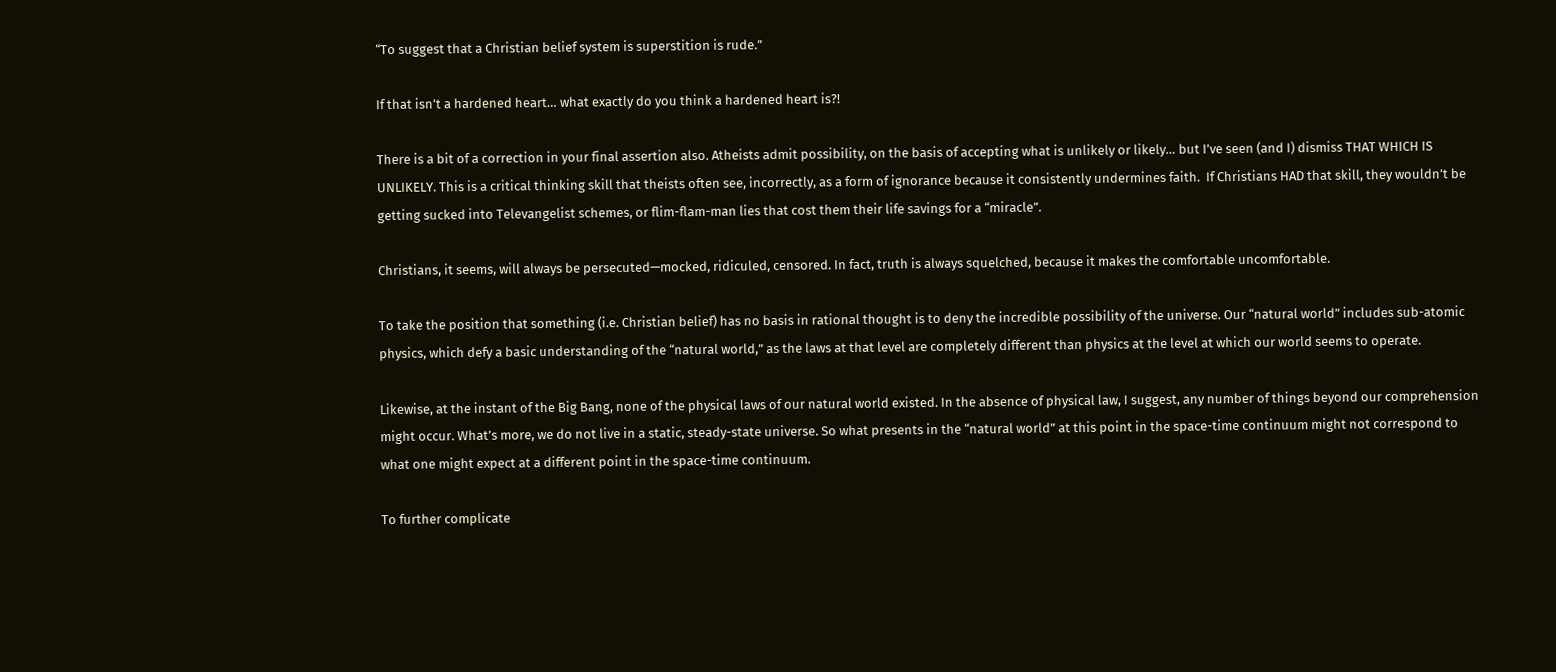“To suggest that a Christian belief system is superstition is rude.”

If that isn’t a hardened heart… what exactly do you think a hardened heart is?!

There is a bit of a correction in your final assertion also. Atheists admit possibility, on the basis of accepting what is unlikely or likely… but I’ve seen (and I) dismiss THAT WHICH IS UNLIKELY. This is a critical thinking skill that theists often see, incorrectly, as a form of ignorance because it consistently undermines faith.  If Christians HAD that skill, they wouldn’t be getting sucked into Televangelist schemes, or flim-flam-man lies that cost them their life savings for a “miracle”.

Christians, it seems, will always be persecuted—mocked, ridiculed, censored. In fact, truth is always squelched, because it makes the comfortable uncomfortable.

To take the position that something (i.e. Christian belief) has no basis in rational thought is to deny the incredible possibility of the universe. Our “natural world” includes sub-atomic physics, which defy a basic understanding of the “natural world,” as the laws at that level are completely different than physics at the level at which our world seems to operate.

Likewise, at the instant of the Big Bang, none of the physical laws of our natural world existed. In the absence of physical law, I suggest, any number of things beyond our comprehension might occur. What’s more, we do not live in a static, steady-state universe. So what presents in the “natural world” at this point in the space-time continuum might not correspond to what one might expect at a different point in the space-time continuum.

To further complicate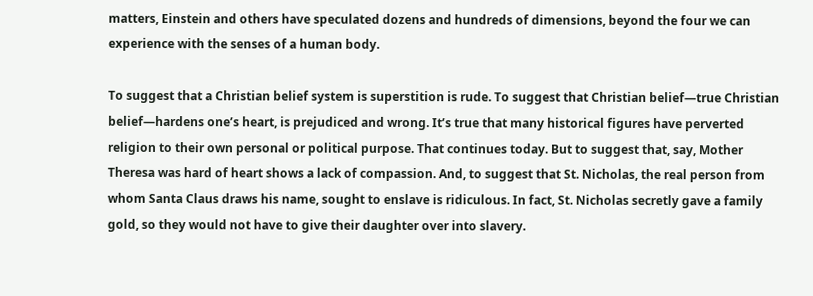matters, Einstein and others have speculated dozens and hundreds of dimensions, beyond the four we can experience with the senses of a human body.

To suggest that a Christian belief system is superstition is rude. To suggest that Christian belief—true Christian belief—hardens one’s heart, is prejudiced and wrong. It’s true that many historical figures have perverted religion to their own personal or political purpose. That continues today. But to suggest that, say, Mother Theresa was hard of heart shows a lack of compassion. And, to suggest that St. Nicholas, the real person from whom Santa Claus draws his name, sought to enslave is ridiculous. In fact, St. Nicholas secretly gave a family gold, so they would not have to give their daughter over into slavery.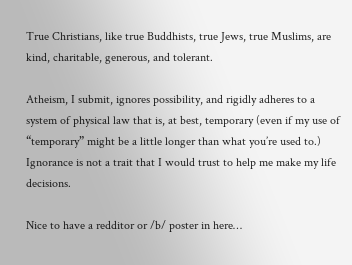True Christians, like true Buddhists, true Jews, true Muslims, are kind, charitable, generous, and tolerant.

Atheism, I submit, ignores possibility, and rigidly adheres to a system of physical law that is, at best, temporary (even if my use of “temporary” might be a little longer than what you’re used to.) Ignorance is not a trait that I would trust to help me make my life decisions.

Nice to have a redditor or /b/ poster in here…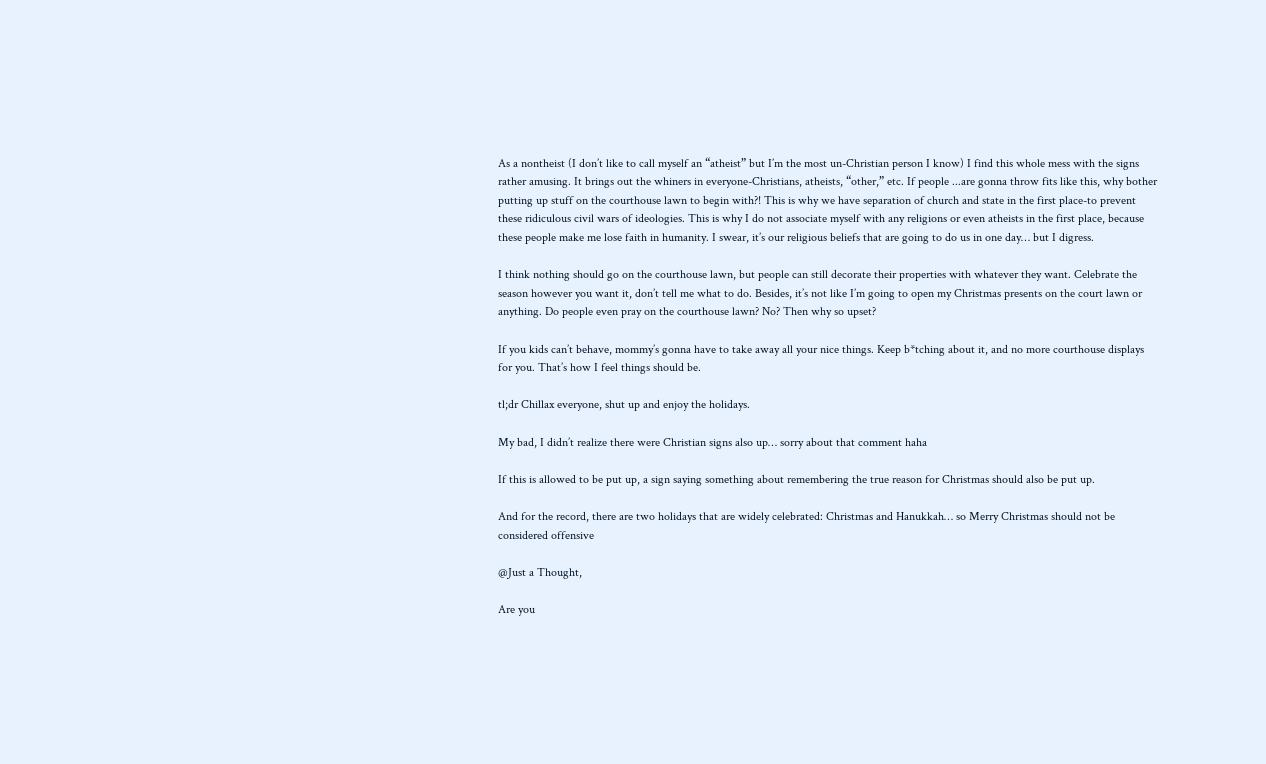As a nontheist (I don’t like to call myself an “atheist” but I’m the most un-Christian person I know) I find this whole mess with the signs rather amusing. It brings out the whiners in everyone-Christians, atheists, “other,” etc. If people ...are gonna throw fits like this, why bother putting up stuff on the courthouse lawn to begin with?! This is why we have separation of church and state in the first place-to prevent these ridiculous civil wars of ideologies. This is why I do not associate myself with any religions or even atheists in the first place, because these people make me lose faith in humanity. I swear, it’s our religious beliefs that are going to do us in one day… but I digress.

I think nothing should go on the courthouse lawn, but people can still decorate their properties with whatever they want. Celebrate the season however you want it, don’t tell me what to do. Besides, it’s not like I’m going to open my Christmas presents on the court lawn or anything. Do people even pray on the courthouse lawn? No? Then why so upset?

If you kids can’t behave, mommy’s gonna have to take away all your nice things. Keep b*tching about it, and no more courthouse displays for you. That’s how I feel things should be.

tl;dr Chillax everyone, shut up and enjoy the holidays.

My bad, I didn’t realize there were Christian signs also up… sorry about that comment haha

If this is allowed to be put up, a sign saying something about remembering the true reason for Christmas should also be put up.

And for the record, there are two holidays that are widely celebrated: Christmas and Hanukkah… so Merry Christmas should not be considered offensive

@Just a Thought,

Are you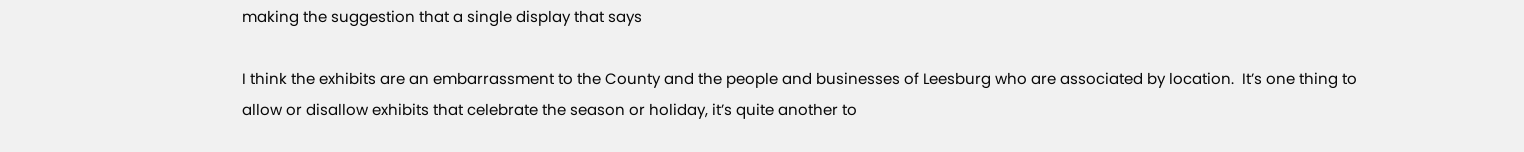making the suggestion that a single display that says

I think the exhibits are an embarrassment to the County and the people and businesses of Leesburg who are associated by location.  It’s one thing to allow or disallow exhibits that celebrate the season or holiday, it’s quite another to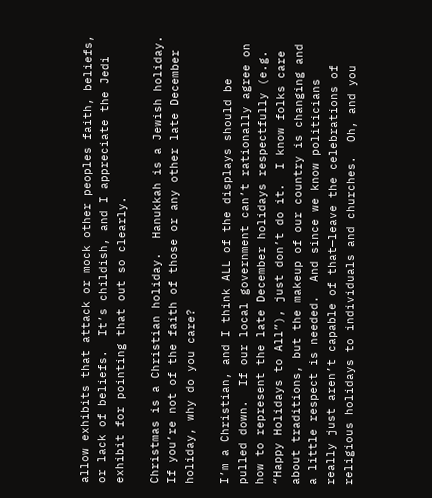allow exhibits that attack or mock other peoples faith, beliefs, or lack of beliefs.  It’s childish, and I appreciate the Jedi exhibit for pointing that out so clearly.

Christmas is a Christian holiday.  Hanukkah is a Jewish holiday.  If you’re not of the faith of those or any other late December holiday, why do you care?

I’m a Christian, and I think ALL of the displays should be pulled down.  If our local government can’t rationally agree on how to represent the late December holidays respectfully (e.g. “Happy Holidays to All”), just don’t do it.  I know folks care about traditions, but the makeup of our country is changing and a little respect is needed.  And since we know politicians really just aren’t capable of that—leave the celebrations of religious holidays to individuals and churches.  Oh, and you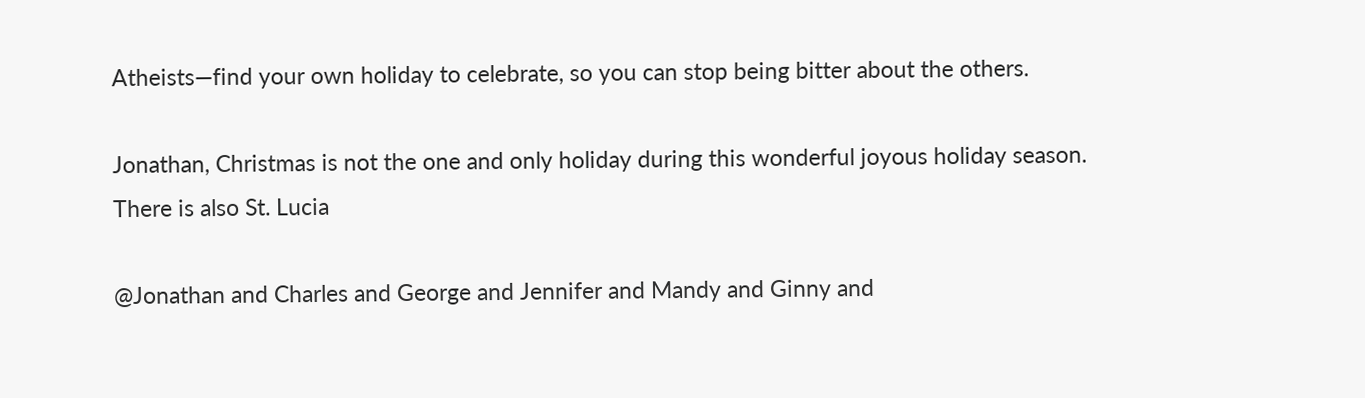Atheists—find your own holiday to celebrate, so you can stop being bitter about the others.

Jonathan, Christmas is not the one and only holiday during this wonderful joyous holiday season. There is also St. Lucia

@Jonathan and Charles and George and Jennifer and Mandy and Ginny and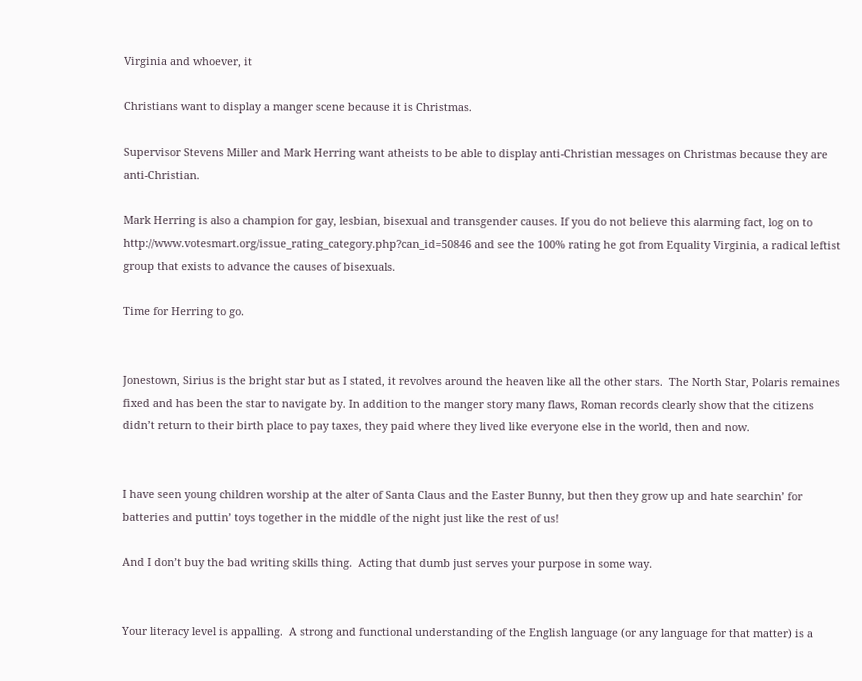Virginia and whoever, it

Christians want to display a manger scene because it is Christmas.

Supervisor Stevens Miller and Mark Herring want atheists to be able to display anti-Christian messages on Christmas because they are anti-Christian.

Mark Herring is also a champion for gay, lesbian, bisexual and transgender causes. If you do not believe this alarming fact, log on to http://www.votesmart.org/issue_rating_category.php?can_id=50846 and see the 100% rating he got from Equality Virginia, a radical leftist group that exists to advance the causes of bisexuals.

Time for Herring to go.


Jonestown, Sirius is the bright star but as I stated, it revolves around the heaven like all the other stars.  The North Star, Polaris remaines fixed and has been the star to navigate by. In addition to the manger story many flaws, Roman records clearly show that the citizens didn’t return to their birth place to pay taxes, they paid where they lived like everyone else in the world, then and now.


I have seen young children worship at the alter of Santa Claus and the Easter Bunny, but then they grow up and hate searchin’ for batteries and puttin’ toys together in the middle of the night just like the rest of us!

And I don’t buy the bad writing skills thing.  Acting that dumb just serves your purpose in some way.


Your literacy level is appalling.  A strong and functional understanding of the English language (or any language for that matter) is a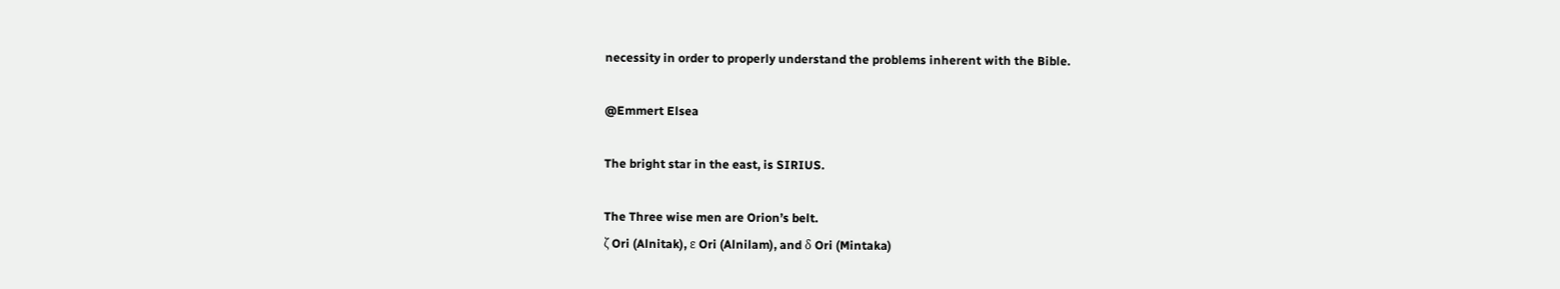necessity in order to properly understand the problems inherent with the Bible.

@Emmert Elsea

The bright star in the east, is SIRIUS.

The Three wise men are Orion’s belt.
ζ Ori (Alnitak), ε Ori (Alnilam), and δ Ori (Mintaka)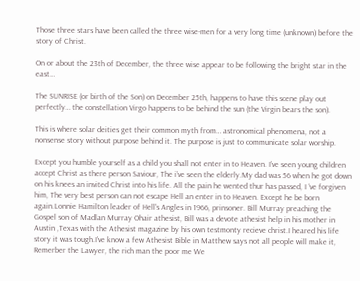Those three stars have been called the three wise-men for a very long time (unknown) before the story of Christ.

On or about the 23th of December, the three wise appear to be following the bright star in the east…

The SUNRISE (or birth of the Son) on December 25th, happens to have this scene play out perfectly… the constellation Virgo happens to be behind the sun (the Virgin bears the son).

This is where solar deities get their common myth from… astronomical phenomena, not a nonsense story without purpose behind it. The purpose is just to communicate solar worship.

Except you humble yourself as a child you shall not enter in to Heaven. I’ve seen young children accept Christ as there person Saviour, The i’ve seen the elderly.My dad was 56 when he got down on his knees an invited Christ into his life. All the pain he wented thur has passed, I ‘ve forgiven him, The very best person can not escape Hell an enter in to Heaven. Except he be born again.Lonnie Hamilton leader of Hell’s Angles in 1966, prinsoner. Bill Murray preaching the Gospel son of Madlan Murray Ohair athesist, Bill was a devote athesist help in his mother in Austin ,Texas with the Athesist magazine by his own testmonty recieve christ.I heared his life story it was tough.I’ve know a few Athesist Bible in Matthew says not all people will make it, Remerber the Lawyer, the rich man the poor me We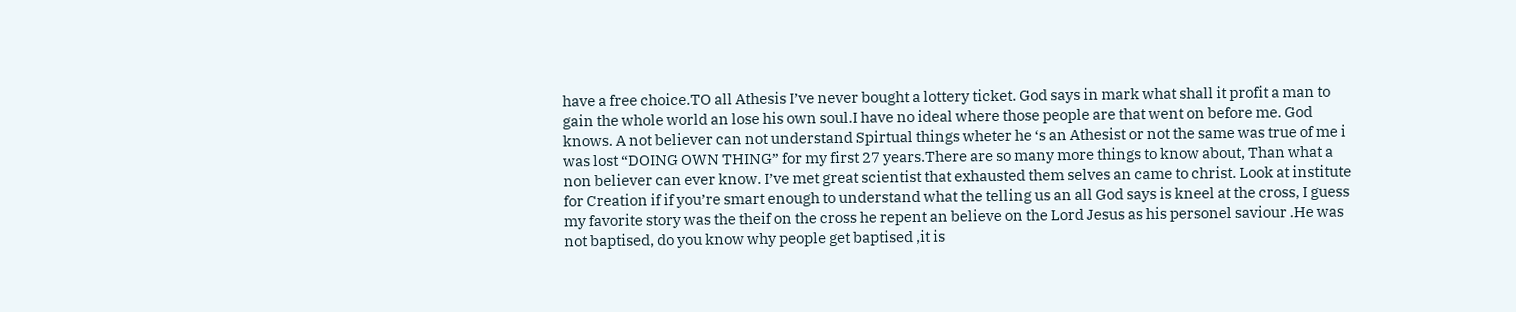have a free choice.TO all Athesis I’ve never bought a lottery ticket. God says in mark what shall it profit a man to gain the whole world an lose his own soul.I have no ideal where those people are that went on before me. God knows. A not believer can not understand Spirtual things wheter he ‘s an Athesist or not the same was true of me i was lost “DOING OWN THING” for my first 27 years.There are so many more things to know about, Than what a non believer can ever know. I’ve met great scientist that exhausted them selves an came to christ. Look at institute for Creation if if you’re smart enough to understand what the telling us an all God says is kneel at the cross, I guess my favorite story was the theif on the cross he repent an believe on the Lord Jesus as his personel saviour .He was not baptised, do you know why people get baptised ,it is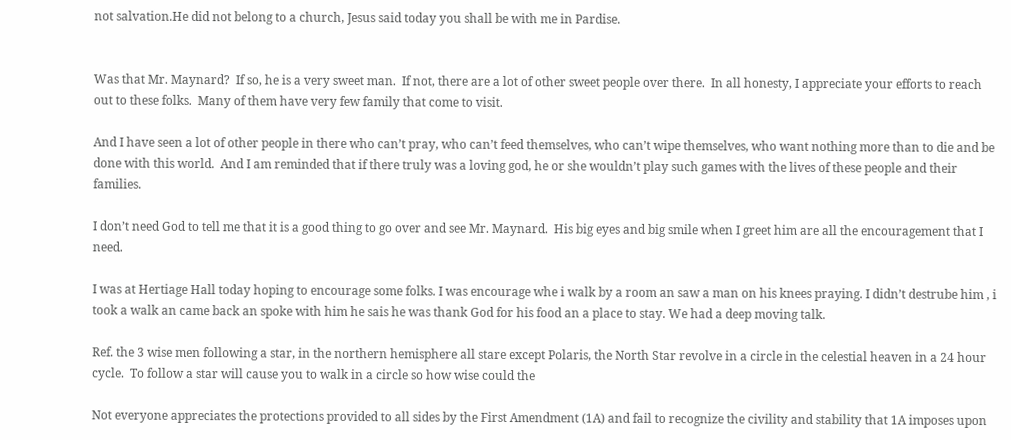not salvation.He did not belong to a church, Jesus said today you shall be with me in Pardise.


Was that Mr. Maynard?  If so, he is a very sweet man.  If not, there are a lot of other sweet people over there.  In all honesty, I appreciate your efforts to reach out to these folks.  Many of them have very few family that come to visit.

And I have seen a lot of other people in there who can’t pray, who can’t feed themselves, who can’t wipe themselves, who want nothing more than to die and be done with this world.  And I am reminded that if there truly was a loving god, he or she wouldn’t play such games with the lives of these people and their families.

I don’t need God to tell me that it is a good thing to go over and see Mr. Maynard.  His big eyes and big smile when I greet him are all the encouragement that I need.

I was at Hertiage Hall today hoping to encourage some folks. I was encourage whe i walk by a room an saw a man on his knees praying. I didn’t destrube him , i took a walk an came back an spoke with him he sais he was thank God for his food an a place to stay. We had a deep moving talk.

Ref. the 3 wise men following a star, in the northern hemisphere all stare except Polaris, the North Star revolve in a circle in the celestial heaven in a 24 hour cycle.  To follow a star will cause you to walk in a circle so how wise could the

Not everyone appreciates the protections provided to all sides by the First Amendment (1A) and fail to recognize the civility and stability that 1A imposes upon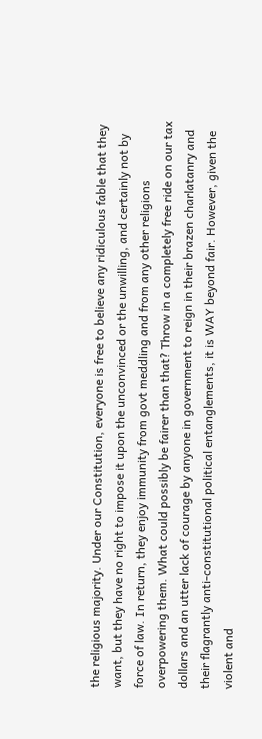the religious majority. Under our Constitution, everyone is free to believe any ridiculous fable that they want, but they have no right to impose it upon the unconvinced or the unwilling, and certainly not by force of law. In return, they enjoy immunity from govt meddling and from any other religions overpowering them. What could possibly be fairer than that? Throw in a completely free ride on our tax dollars and an utter lack of courage by anyone in government to reign in their brazen charlatanry and their flagrantly anti-constitutional political entanglements, it is WAY beyond fair. However, given the violent and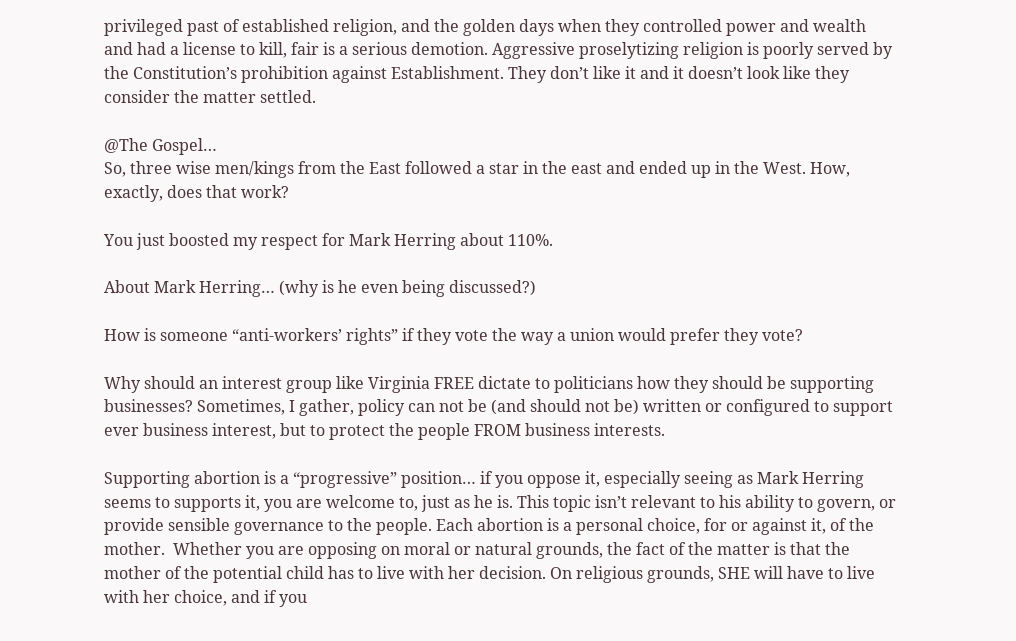privileged past of established religion, and the golden days when they controlled power and wealth and had a license to kill, fair is a serious demotion. Aggressive proselytizing religion is poorly served by the Constitution’s prohibition against Establishment. They don’t like it and it doesn’t look like they consider the matter settled.

@The Gospel…
So, three wise men/kings from the East followed a star in the east and ended up in the West. How, exactly, does that work?

You just boosted my respect for Mark Herring about 110%.

About Mark Herring… (why is he even being discussed?)

How is someone “anti-workers’ rights” if they vote the way a union would prefer they vote?

Why should an interest group like Virginia FREE dictate to politicians how they should be supporting businesses? Sometimes, I gather, policy can not be (and should not be) written or configured to support ever business interest, but to protect the people FROM business interests.

Supporting abortion is a “progressive” position… if you oppose it, especially seeing as Mark Herring seems to supports it, you are welcome to, just as he is. This topic isn’t relevant to his ability to govern, or provide sensible governance to the people. Each abortion is a personal choice, for or against it, of the mother.  Whether you are opposing on moral or natural grounds, the fact of the matter is that the mother of the potential child has to live with her decision. On religious grounds, SHE will have to live with her choice, and if you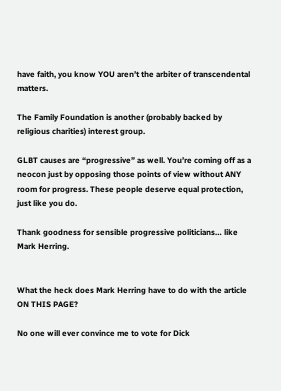have faith, you know YOU aren’t the arbiter of transcendental matters.

The Family Foundation is another (probably backed by religious charities) interest group.

GLBT causes are “progressive” as well. You’re coming off as a neocon just by opposing those points of view without ANY room for progress. These people deserve equal protection, just like you do.

Thank goodness for sensible progressive politicians… like Mark Herring.


What the heck does Mark Herring have to do with the article ON THIS PAGE?

No one will ever convince me to vote for Dick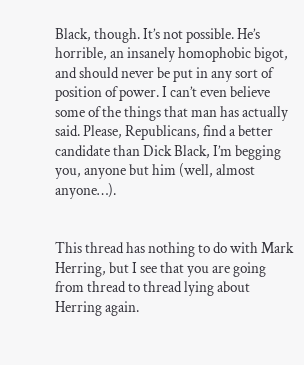Black, though. It’s not possible. He’s horrible, an insanely homophobic bigot, and should never be put in any sort of position of power. I can’t even believe some of the things that man has actually said. Please, Republicans, find a better candidate than Dick Black, I’m begging you, anyone but him (well, almost anyone…).


This thread has nothing to do with Mark Herring, but I see that you are going from thread to thread lying about Herring again.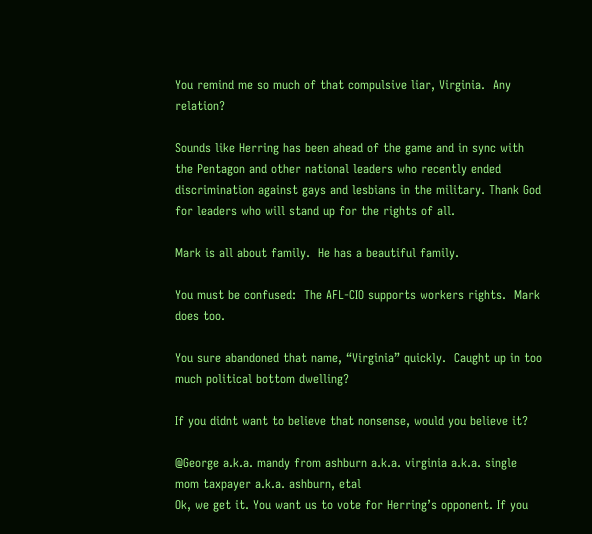You remind me so much of that compulsive liar, Virginia.  Any relation?

Sounds like Herring has been ahead of the game and in sync with the Pentagon and other national leaders who recently ended discrimination against gays and lesbians in the military. Thank God for leaders who will stand up for the rights of all.

Mark is all about family.  He has a beautiful family.

You must be confused:  The AFL-CIO supports workers rights.  Mark does too.

You sure abandoned that name, “Virginia” quickly.  Caught up in too much political bottom dwelling?

If you didnt want to believe that nonsense, would you believe it?

@George a.k.a. mandy from ashburn a.k.a. virginia a.k.a. single mom taxpayer a.k.a. ashburn, etal
Ok, we get it. You want us to vote for Herring’s opponent. If you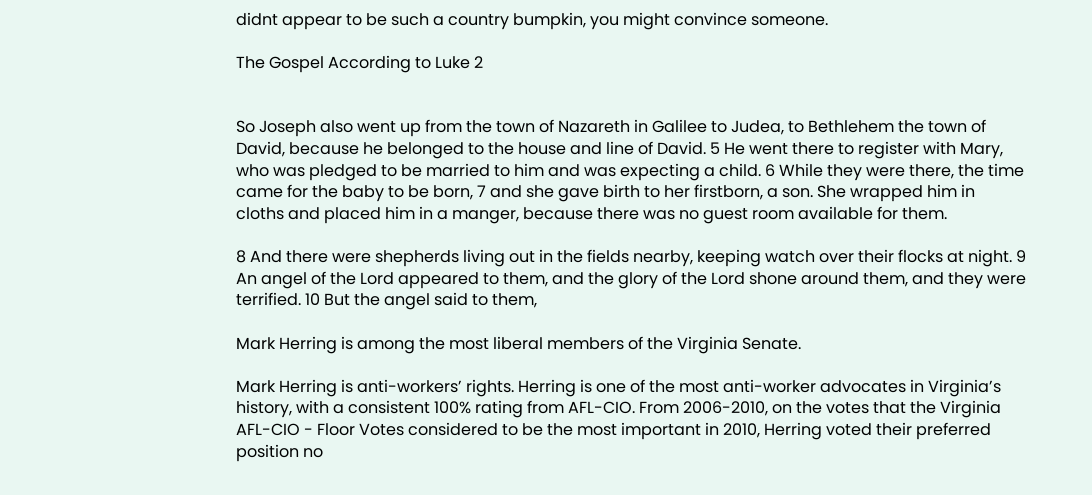didnt appear to be such a country bumpkin, you might convince someone.

The Gospel According to Luke 2


So Joseph also went up from the town of Nazareth in Galilee to Judea, to Bethlehem the town of David, because he belonged to the house and line of David. 5 He went there to register with Mary, who was pledged to be married to him and was expecting a child. 6 While they were there, the time came for the baby to be born, 7 and she gave birth to her firstborn, a son. She wrapped him in cloths and placed him in a manger, because there was no guest room available for them.

8 And there were shepherds living out in the fields nearby, keeping watch over their flocks at night. 9 An angel of the Lord appeared to them, and the glory of the Lord shone around them, and they were terrified. 10 But the angel said to them,

Mark Herring is among the most liberal members of the Virginia Senate.

Mark Herring is anti-workers’ rights. Herring is one of the most anti-worker advocates in Virginia’s history, with a consistent 100% rating from AFL-CIO. From 2006-2010, on the votes that the Virginia AFL-CIO - Floor Votes considered to be the most important in 2010, Herring voted their preferred position no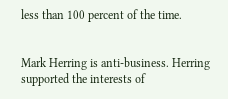less than 100 percent of the time.


Mark Herring is anti-business. Herring supported the interests of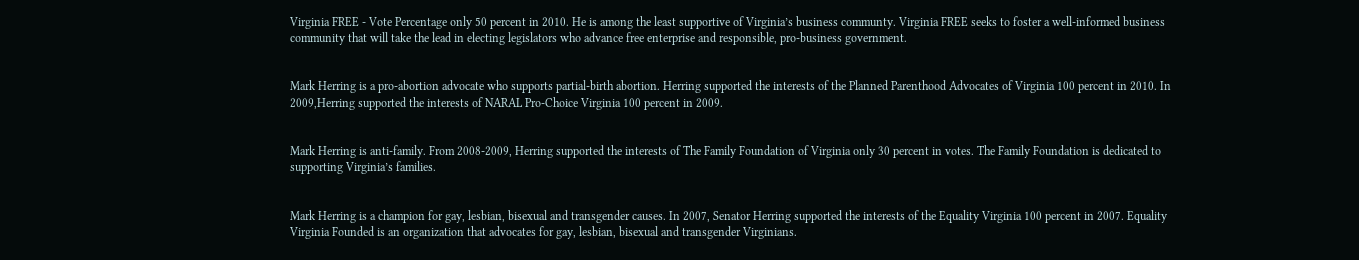Virginia FREE - Vote Percentage only 50 percent in 2010. He is among the least supportive of Virginia’s business communty. Virginia FREE seeks to foster a well-informed business community that will take the lead in electing legislators who advance free enterprise and responsible, pro-business government.


Mark Herring is a pro-abortion advocate who supports partial-birth abortion. Herring supported the interests of the Planned Parenthood Advocates of Virginia 100 percent in 2010. In 2009,Herring supported the interests of NARAL Pro-Choice Virginia 100 percent in 2009.


Mark Herring is anti-family. From 2008-2009, Herring supported the interests of The Family Foundation of Virginia only 30 percent in votes. The Family Foundation is dedicated to supporting Virginia’s families.


Mark Herring is a champion for gay, lesbian, bisexual and transgender causes. In 2007, Senator Herring supported the interests of the Equality Virginia 100 percent in 2007. Equality Virginia Founded is an organization that advocates for gay, lesbian, bisexual and transgender Virginians.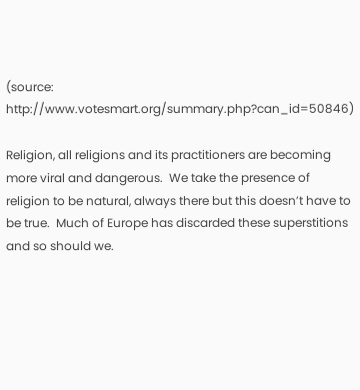(source: http://www.votesmart.org/summary.php?can_id=50846)

Religion, all religions and its practitioners are becoming more viral and dangerous.  We take the presence of religion to be natural, always there but this doesn’t have to be true.  Much of Europe has discarded these superstitions and so should we.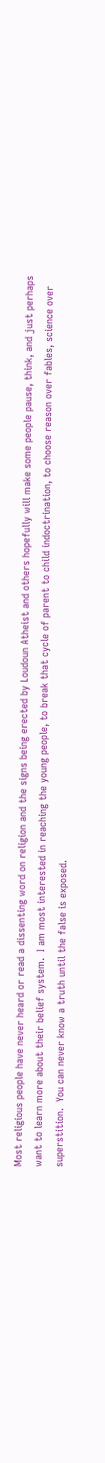Most religious people have never heard or read a dissenting word on religion and the signs being erected by Loudoun Atheist and others hopefully will make some people pause, think, and just perhaps want to learn more about their belief system.  I am most interested in reaching the young people, to break that cycle of parent to child indoctrination, to choose reason over fables, science over superstition.  You can never know a truth until the false is exposed.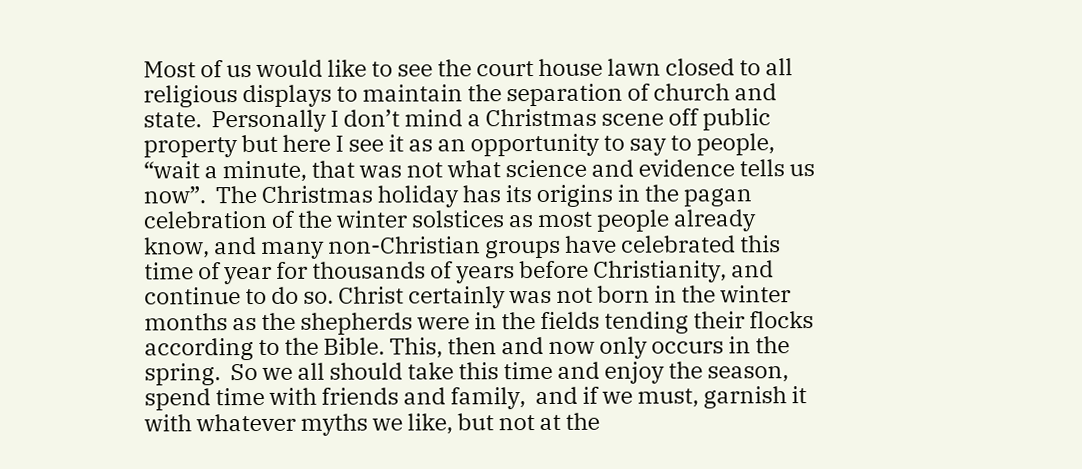Most of us would like to see the court house lawn closed to all religious displays to maintain the separation of church and state.  Personally I don’t mind a Christmas scene off public property but here I see it as an opportunity to say to people, “wait a minute, that was not what science and evidence tells us now”.  The Christmas holiday has its origins in the pagan celebration of the winter solstices as most people already know, and many non-Christian groups have celebrated this time of year for thousands of years before Christianity, and continue to do so. Christ certainly was not born in the winter months as the shepherds were in the fields tending their flocks according to the Bible. This, then and now only occurs in the spring.  So we all should take this time and enjoy the season, spend time with friends and family,  and if we must, garnish it with whatever myths we like, but not at the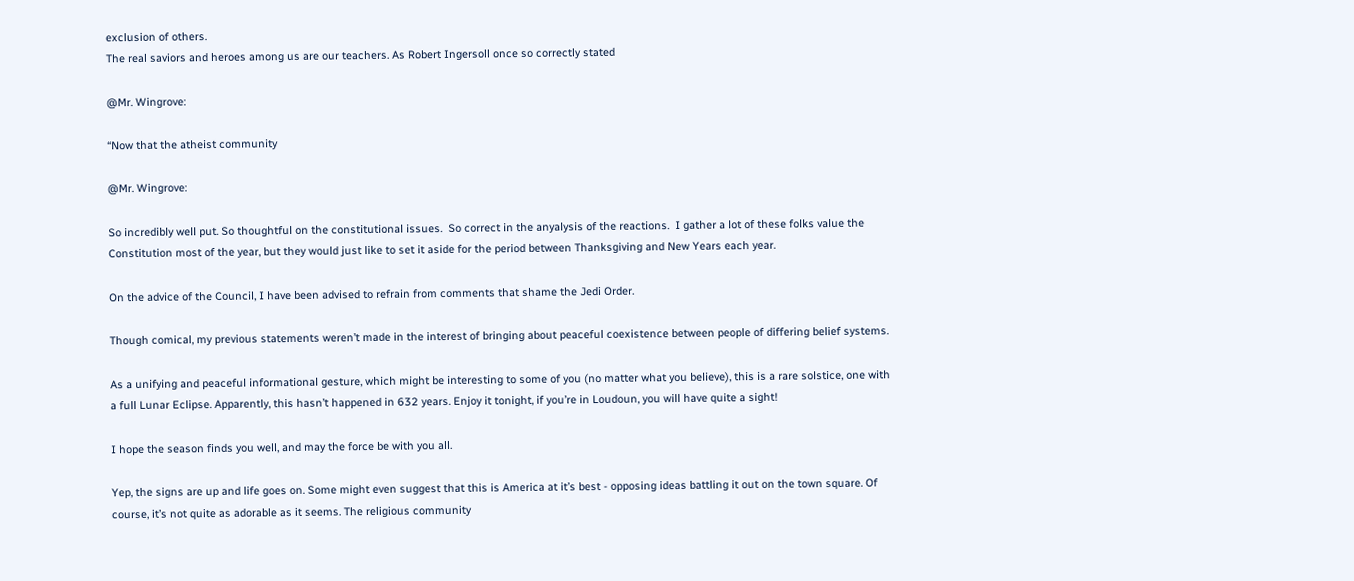exclusion of others.
The real saviors and heroes among us are our teachers. As Robert Ingersoll once so correctly stated

@Mr. Wingrove:

“Now that the atheist community

@Mr. Wingrove:

So incredibly well put. So thoughtful on the constitutional issues.  So correct in the anyalysis of the reactions.  I gather a lot of these folks value the Constitution most of the year, but they would just like to set it aside for the period between Thanksgiving and New Years each year.

On the advice of the Council, I have been advised to refrain from comments that shame the Jedi Order.

Though comical, my previous statements weren’t made in the interest of bringing about peaceful coexistence between people of differing belief systems.

As a unifying and peaceful informational gesture, which might be interesting to some of you (no matter what you believe), this is a rare solstice, one with a full Lunar Eclipse. Apparently, this hasn’t happened in 632 years. Enjoy it tonight, if you’re in Loudoun, you will have quite a sight!

I hope the season finds you well, and may the force be with you all.

Yep, the signs are up and life goes on. Some might even suggest that this is America at it’s best - opposing ideas battling it out on the town square. Of course, it’s not quite as adorable as it seems. The religious community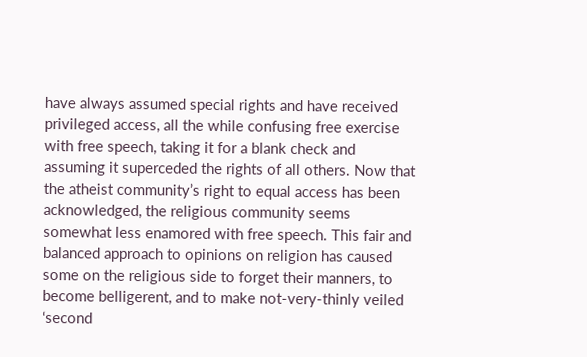have always assumed special rights and have received privileged access, all the while confusing free exercise with free speech, taking it for a blank check and assuming it superceded the rights of all others. Now that the atheist community’s right to equal access has been acknowledged, the religious community seems somewhat less enamored with free speech. This fair and balanced approach to opinions on religion has caused some on the religious side to forget their manners, to become belligerent, and to make not-very-thinly veiled ‘second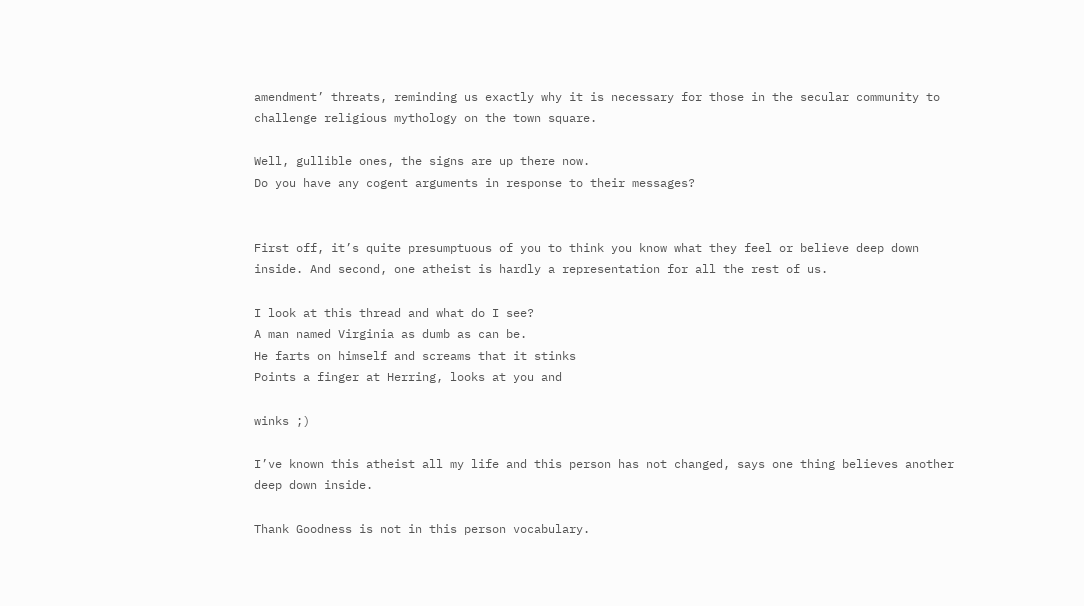amendment’ threats, reminding us exactly why it is necessary for those in the secular community to challenge religious mythology on the town square.

Well, gullible ones, the signs are up there now.
Do you have any cogent arguments in response to their messages?


First off, it’s quite presumptuous of you to think you know what they feel or believe deep down inside. And second, one atheist is hardly a representation for all the rest of us.

I look at this thread and what do I see?
A man named Virginia as dumb as can be.
He farts on himself and screams that it stinks
Points a finger at Herring, looks at you and

winks ;)

I’ve known this atheist all my life and this person has not changed, says one thing believes another deep down inside.

Thank Goodness is not in this person vocabulary.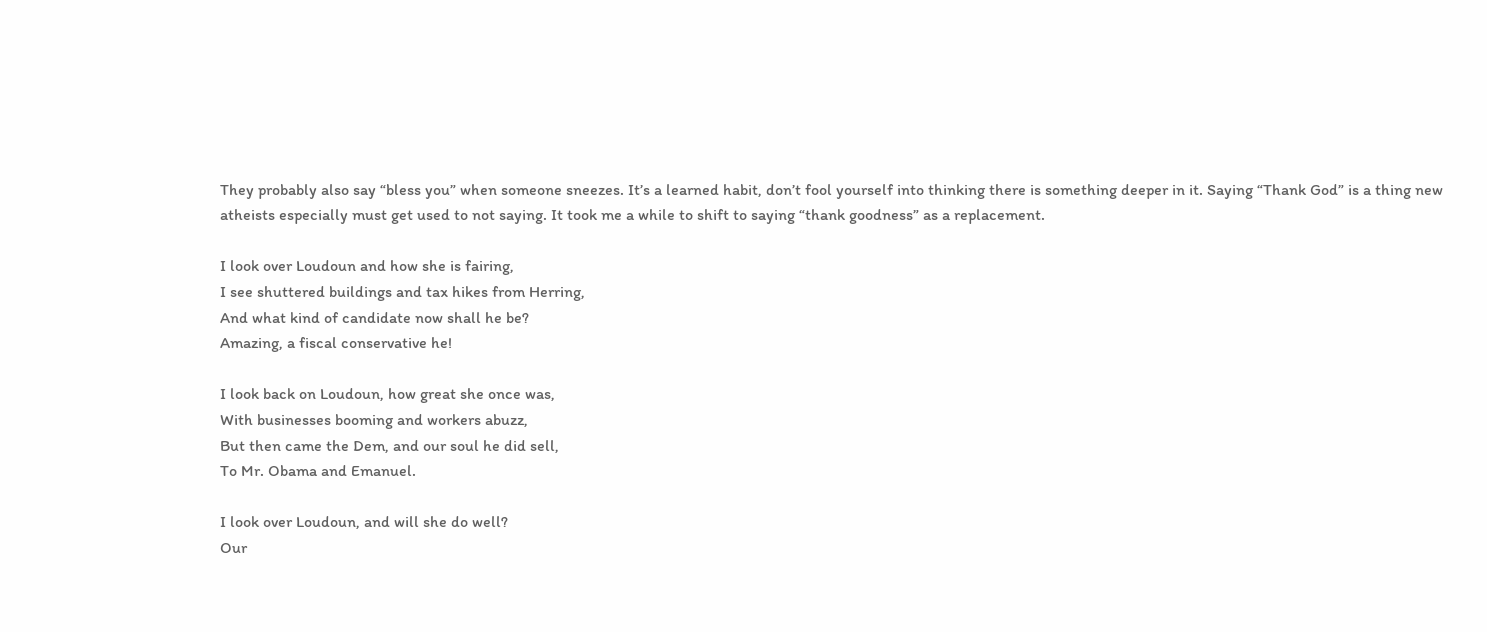They probably also say “bless you” when someone sneezes. It’s a learned habit, don’t fool yourself into thinking there is something deeper in it. Saying “Thank God” is a thing new atheists especially must get used to not saying. It took me a while to shift to saying “thank goodness” as a replacement.

I look over Loudoun and how she is fairing,
I see shuttered buildings and tax hikes from Herring,
And what kind of candidate now shall he be?
Amazing, a fiscal conservative he!

I look back on Loudoun, how great she once was,
With businesses booming and workers abuzz,
But then came the Dem, and our soul he did sell,
To Mr. Obama and Emanuel.

I look over Loudoun, and will she do well?
Our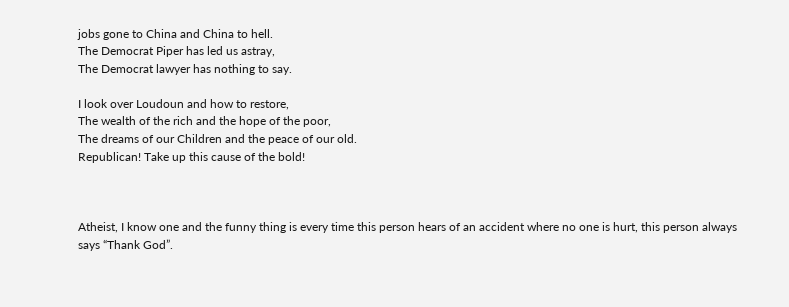jobs gone to China and China to hell.
The Democrat Piper has led us astray,
The Democrat lawyer has nothing to say.

I look over Loudoun and how to restore,
The wealth of the rich and the hope of the poor,
The dreams of our Children and the peace of our old.
Republican! Take up this cause of the bold!



Atheist, I know one and the funny thing is every time this person hears of an accident where no one is hurt, this person always says “Thank God”.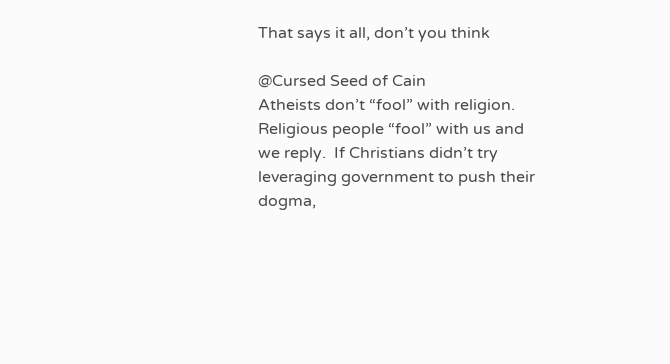That says it all, don’t you think

@Cursed Seed of Cain
Atheists don’t “fool” with religion.  Religious people “fool” with us and we reply.  If Christians didn’t try leveraging government to push their dogma,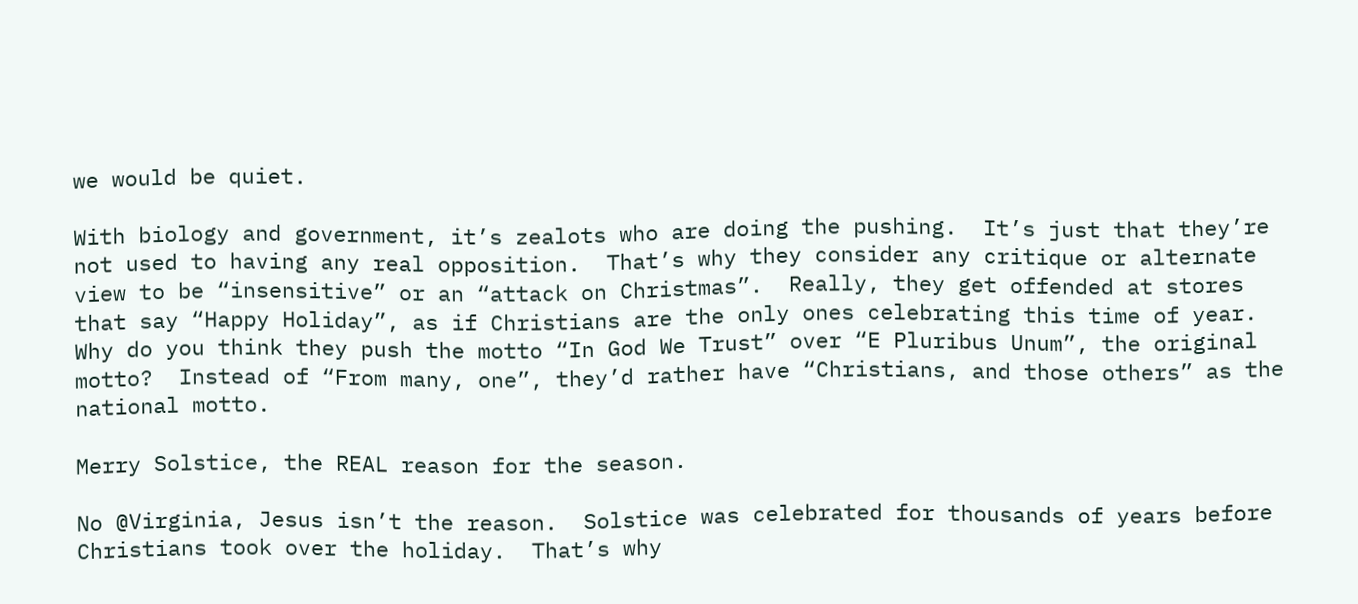we would be quiet.

With biology and government, it’s zealots who are doing the pushing.  It’s just that they’re not used to having any real opposition.  That’s why they consider any critique or alternate view to be “insensitive” or an “attack on Christmas”.  Really, they get offended at stores that say “Happy Holiday”, as if Christians are the only ones celebrating this time of year.  Why do you think they push the motto “In God We Trust” over “E Pluribus Unum”, the original motto?  Instead of “From many, one”, they’d rather have “Christians, and those others” as the national motto.

Merry Solstice, the REAL reason for the season.

No @Virginia, Jesus isn’t the reason.  Solstice was celebrated for thousands of years before Christians took over the holiday.  That’s why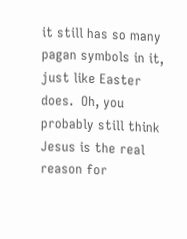it still has so many pagan symbols in it, just like Easter does.  Oh, you probably still think Jesus is the real reason for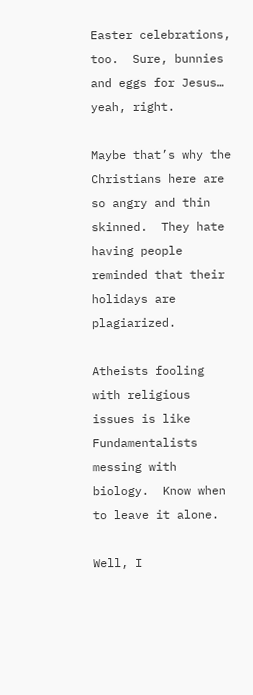Easter celebrations, too.  Sure, bunnies and eggs for Jesus… yeah, right.

Maybe that’s why the Christians here are so angry and thin skinned.  They hate having people reminded that their holidays are plagiarized.

Atheists fooling with religious issues is like Fundamentalists messing with biology.  Know when to leave it alone.

Well, I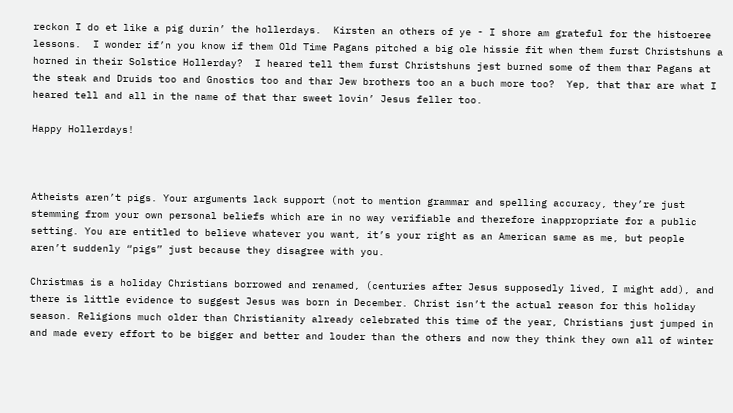reckon I do et like a pig durin’ the hollerdays.  Kirsten an others of ye - I shore am grateful for the histoeree lessons.  I wonder if’n you know if them Old Time Pagans pitched a big ole hissie fit when them furst Christshuns a horned in their Solstice Hollerday?  I heared tell them furst Christshuns jest burned some of them thar Pagans at the steak and Druids too and Gnostics too and thar Jew brothers too an a buch more too?  Yep, that thar are what I heared tell and all in the name of that thar sweet lovin’ Jesus feller too.

Happy Hollerdays!



Atheists aren’t pigs. Your arguments lack support (not to mention grammar and spelling accuracy, they’re just stemming from your own personal beliefs which are in no way verifiable and therefore inappropriate for a public setting. You are entitled to believe whatever you want, it’s your right as an American same as me, but people aren’t suddenly “pigs” just because they disagree with you.

Christmas is a holiday Christians borrowed and renamed, (centuries after Jesus supposedly lived, I might add), and there is little evidence to suggest Jesus was born in December. Christ isn’t the actual reason for this holiday season. Religions much older than Christianity already celebrated this time of the year, Christians just jumped in and made every effort to be bigger and better and louder than the others and now they think they own all of winter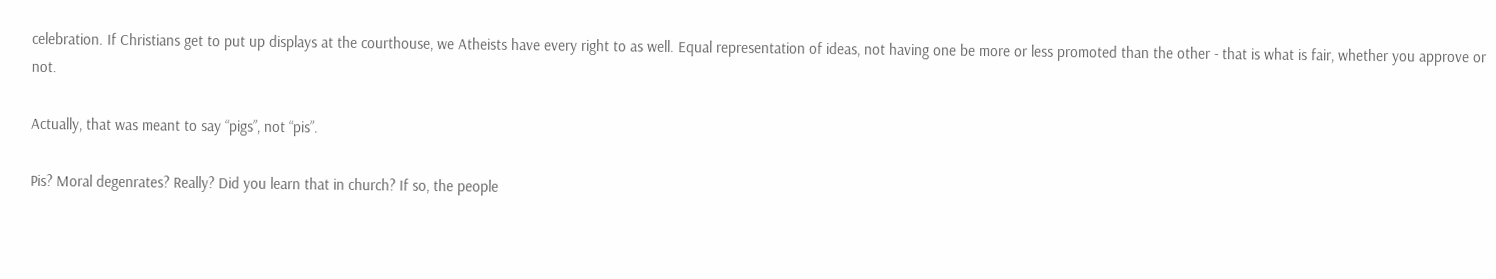celebration. If Christians get to put up displays at the courthouse, we Atheists have every right to as well. Equal representation of ideas, not having one be more or less promoted than the other - that is what is fair, whether you approve or not.

Actually, that was meant to say “pigs”, not “pis”.

Pis? Moral degenrates? Really? Did you learn that in church? If so, the people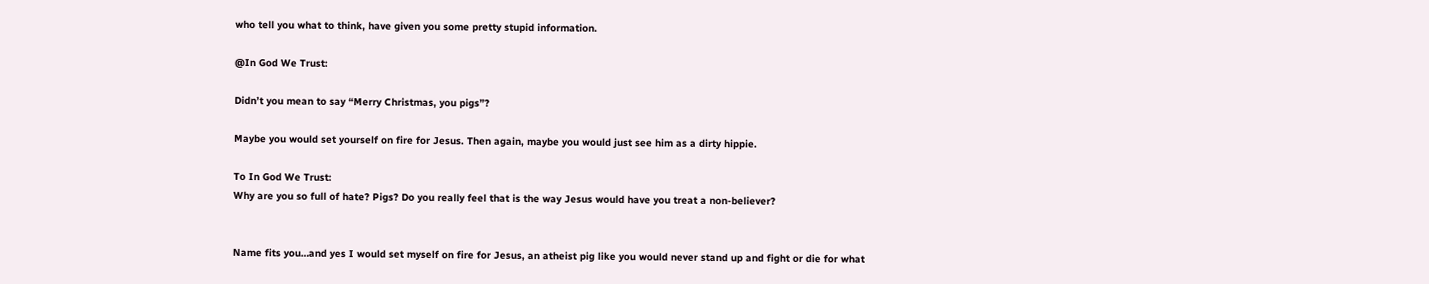who tell you what to think, have given you some pretty stupid information.

@In God We Trust:

Didn’t you mean to say “Merry Christmas, you pigs”?

Maybe you would set yourself on fire for Jesus. Then again, maybe you would just see him as a dirty hippie.

To In God We Trust:
Why are you so full of hate? Pigs? Do you really feel that is the way Jesus would have you treat a non-believer?


Name fits you…and yes I would set myself on fire for Jesus, an atheist pig like you would never stand up and fight or die for what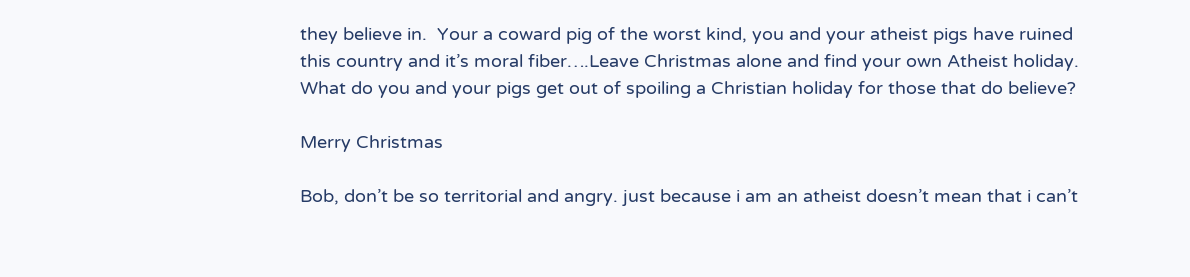they believe in.  Your a coward pig of the worst kind, you and your atheist pigs have ruined this country and it’s moral fiber….Leave Christmas alone and find your own Atheist holiday.  What do you and your pigs get out of spoiling a Christian holiday for those that do believe?

Merry Christmas

Bob, don’t be so territorial and angry. just because i am an atheist doesn’t mean that i can’t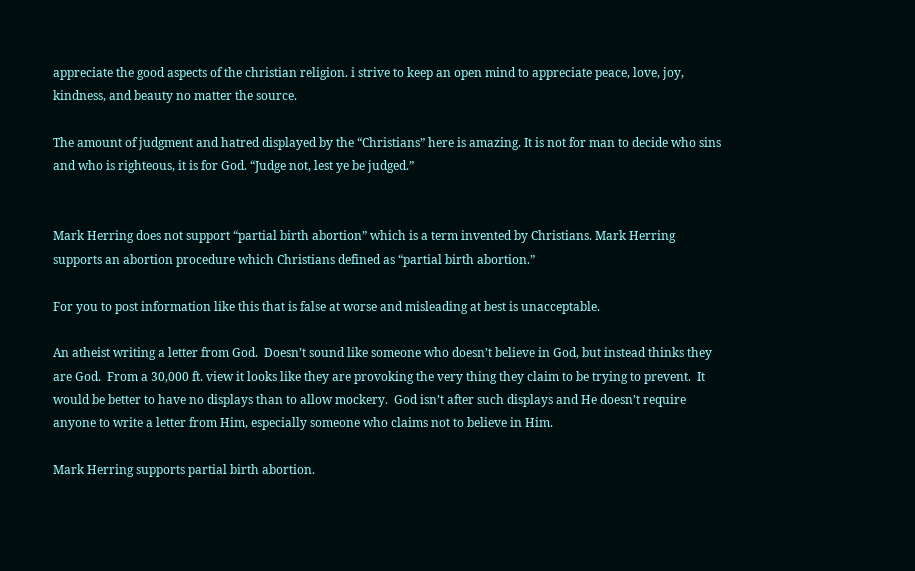appreciate the good aspects of the christian religion. i strive to keep an open mind to appreciate peace, love, joy, kindness, and beauty no matter the source.

The amount of judgment and hatred displayed by the “Christians” here is amazing. It is not for man to decide who sins and who is righteous, it is for God. “Judge not, lest ye be judged.”


Mark Herring does not support “partial birth abortion” which is a term invented by Christians. Mark Herring supports an abortion procedure which Christians defined as “partial birth abortion.”

For you to post information like this that is false at worse and misleading at best is unacceptable.

An atheist writing a letter from God.  Doesn’t sound like someone who doesn’t believe in God, but instead thinks they are God.  From a 30,000 ft. view it looks like they are provoking the very thing they claim to be trying to prevent.  It would be better to have no displays than to allow mockery.  God isn’t after such displays and He doesn’t require anyone to write a letter from Him, especially someone who claims not to believe in Him.

Mark Herring supports partial birth abortion.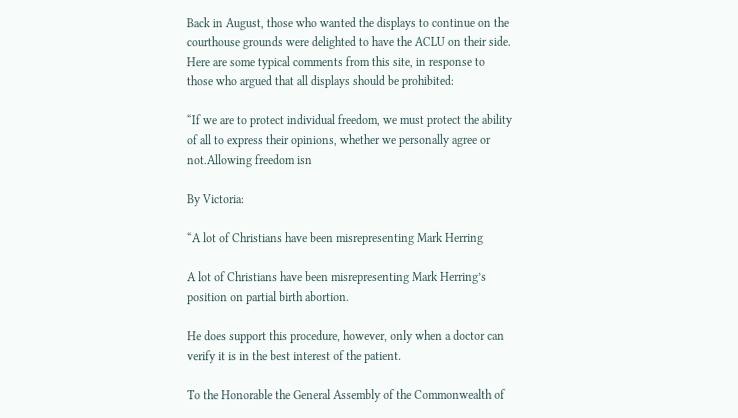Back in August, those who wanted the displays to continue on the courthouse grounds were delighted to have the ACLU on their side. Here are some typical comments from this site, in response to those who argued that all displays should be prohibited:

“If we are to protect individual freedom, we must protect the ability of all to express their opinions, whether we personally agree or not.Allowing freedom isn

By Victoria:

“A lot of Christians have been misrepresenting Mark Herring

A lot of Christians have been misrepresenting Mark Herring’s position on partial birth abortion.

He does support this procedure, however, only when a doctor can verify it is in the best interest of the patient.

To the Honorable the General Assembly of the Commonwealth of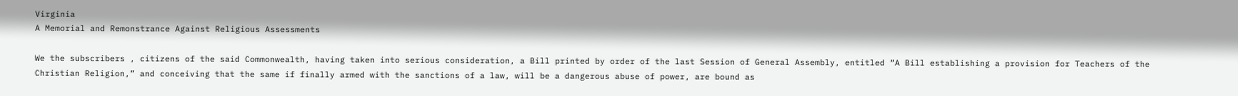Virginia
A Memorial and Remonstrance Against Religious Assessments

We the subscribers , citizens of the said Commonwealth, having taken into serious consideration, a Bill printed by order of the last Session of General Assembly, entitled “A Bill establishing a provision for Teachers of the Christian Religion,” and conceiving that the same if finally armed with the sanctions of a law, will be a dangerous abuse of power, are bound as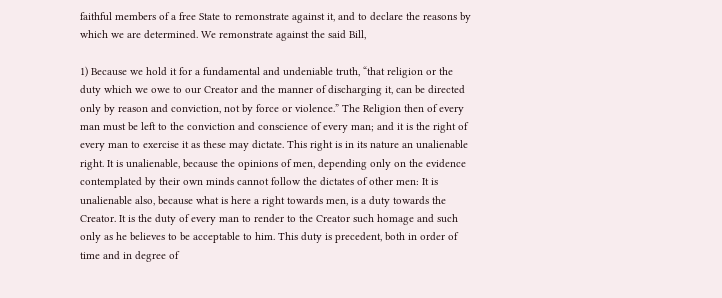faithful members of a free State to remonstrate against it, and to declare the reasons by which we are determined. We remonstrate against the said Bill,

1) Because we hold it for a fundamental and undeniable truth, “that religion or the duty which we owe to our Creator and the manner of discharging it, can be directed only by reason and conviction, not by force or violence.” The Religion then of every man must be left to the conviction and conscience of every man; and it is the right of every man to exercise it as these may dictate. This right is in its nature an unalienable right. It is unalienable, because the opinions of men, depending only on the evidence contemplated by their own minds cannot follow the dictates of other men: It is unalienable also, because what is here a right towards men, is a duty towards the Creator. It is the duty of every man to render to the Creator such homage and such only as he believes to be acceptable to him. This duty is precedent, both in order of time and in degree of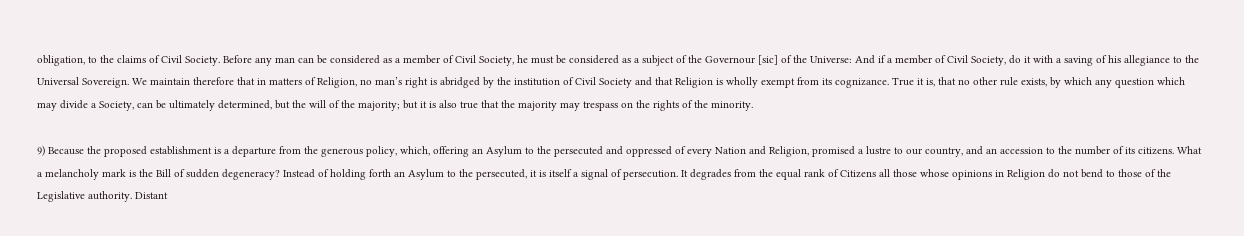obligation, to the claims of Civil Society. Before any man can be considered as a member of Civil Society, he must be considered as a subject of the Governour [sic] of the Universe: And if a member of Civil Society, do it with a saving of his allegiance to the Universal Sovereign. We maintain therefore that in matters of Religion, no man’s right is abridged by the institution of Civil Society and that Religion is wholly exempt from its cognizance. True it is, that no other rule exists, by which any question which may divide a Society, can be ultimately determined, but the will of the majority; but it is also true that the majority may trespass on the rights of the minority.

9) Because the proposed establishment is a departure from the generous policy, which, offering an Asylum to the persecuted and oppressed of every Nation and Religion, promised a lustre to our country, and an accession to the number of its citizens. What a melancholy mark is the Bill of sudden degeneracy? Instead of holding forth an Asylum to the persecuted, it is itself a signal of persecution. It degrades from the equal rank of Citizens all those whose opinions in Religion do not bend to those of the Legislative authority. Distant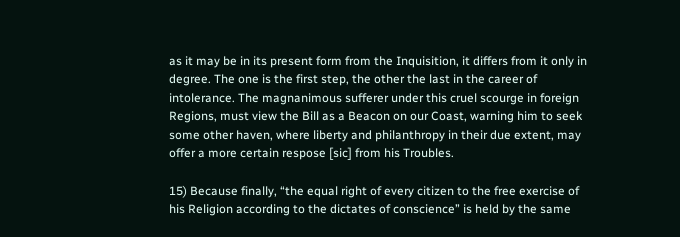as it may be in its present form from the Inquisition, it differs from it only in degree. The one is the first step, the other the last in the career of intolerance. The magnanimous sufferer under this cruel scourge in foreign Regions, must view the Bill as a Beacon on our Coast, warning him to seek some other haven, where liberty and philanthropy in their due extent, may offer a more certain respose [sic] from his Troubles.

15) Because finally, “the equal right of every citizen to the free exercise of his Religion according to the dictates of conscience” is held by the same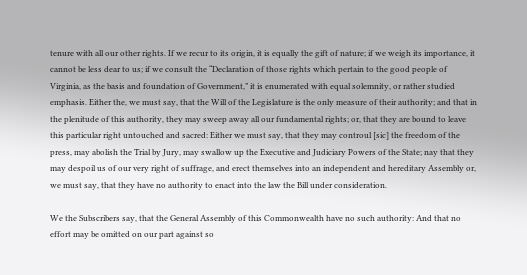tenure with all our other rights. If we recur to its origin, it is equally the gift of nature; if we weigh its importance, it cannot be less dear to us; if we consult the “Declaration of those rights which pertain to the good people of Virginia, as the basis and foundation of Government,” it is enumerated with equal solemnity, or rather studied emphasis. Either the, we must say, that the Will of the Legislature is the only measure of their authority; and that in the plenitude of this authority, they may sweep away all our fundamental rights; or, that they are bound to leave this particular right untouched and sacred: Either we must say, that they may controul [sic] the freedom of the press, may abolish the Trial by Jury, may swallow up the Executive and Judiciary Powers of the State; nay that they may despoil us of our very right of suffrage, and erect themselves into an independent and hereditary Assembly or, we must say, that they have no authority to enact into the law the Bill under consideration.

We the Subscribers say, that the General Assembly of this Commonwealth have no such authority: And that no effort may be omitted on our part against so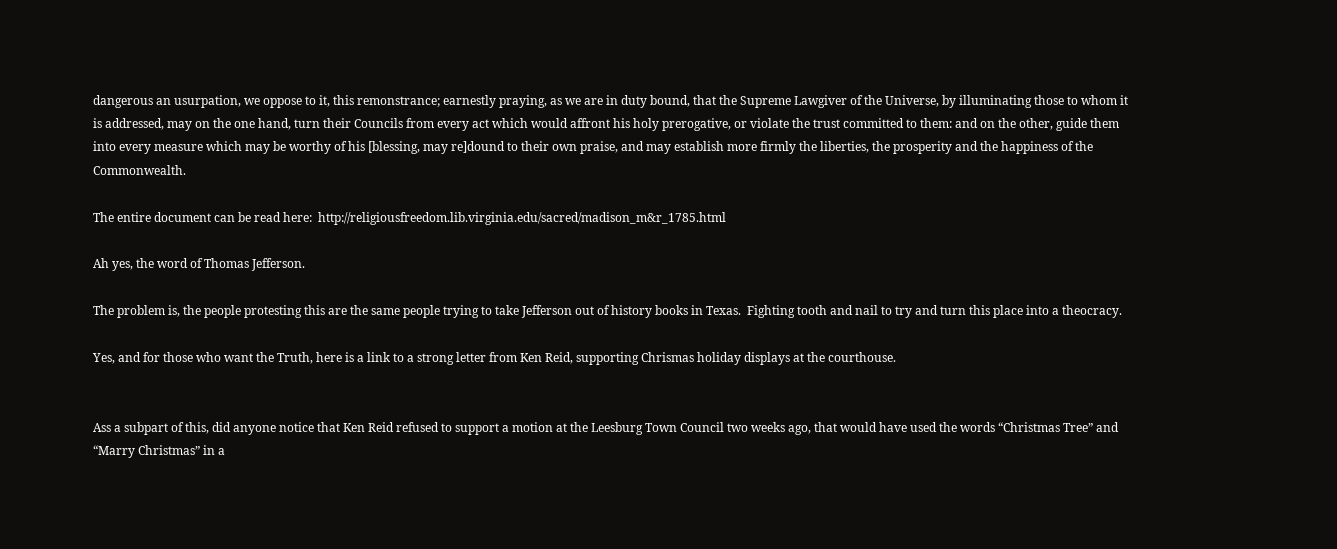dangerous an usurpation, we oppose to it, this remonstrance; earnestly praying, as we are in duty bound, that the Supreme Lawgiver of the Universe, by illuminating those to whom it is addressed, may on the one hand, turn their Councils from every act which would affront his holy prerogative, or violate the trust committed to them: and on the other, guide them into every measure which may be worthy of his [blessing, may re]dound to their own praise, and may establish more firmly the liberties, the prosperity and the happiness of the Commonwealth.

The entire document can be read here:  http://religiousfreedom.lib.virginia.edu/sacred/madison_m&r_1785.html

Ah yes, the word of Thomas Jefferson.

The problem is, the people protesting this are the same people trying to take Jefferson out of history books in Texas.  Fighting tooth and nail to try and turn this place into a theocracy.

Yes, and for those who want the Truth, here is a link to a strong letter from Ken Reid, supporting Chrismas holiday displays at the courthouse.


Ass a subpart of this, did anyone notice that Ken Reid refused to support a motion at the Leesburg Town Council two weeks ago, that would have used the words “Christmas Tree” and “Marry Christmas” in a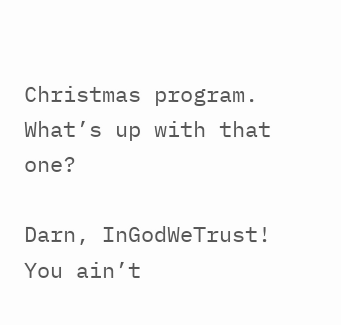Christmas program.  What’s up with that one?

Darn, InGodWeTrust!  You ain’t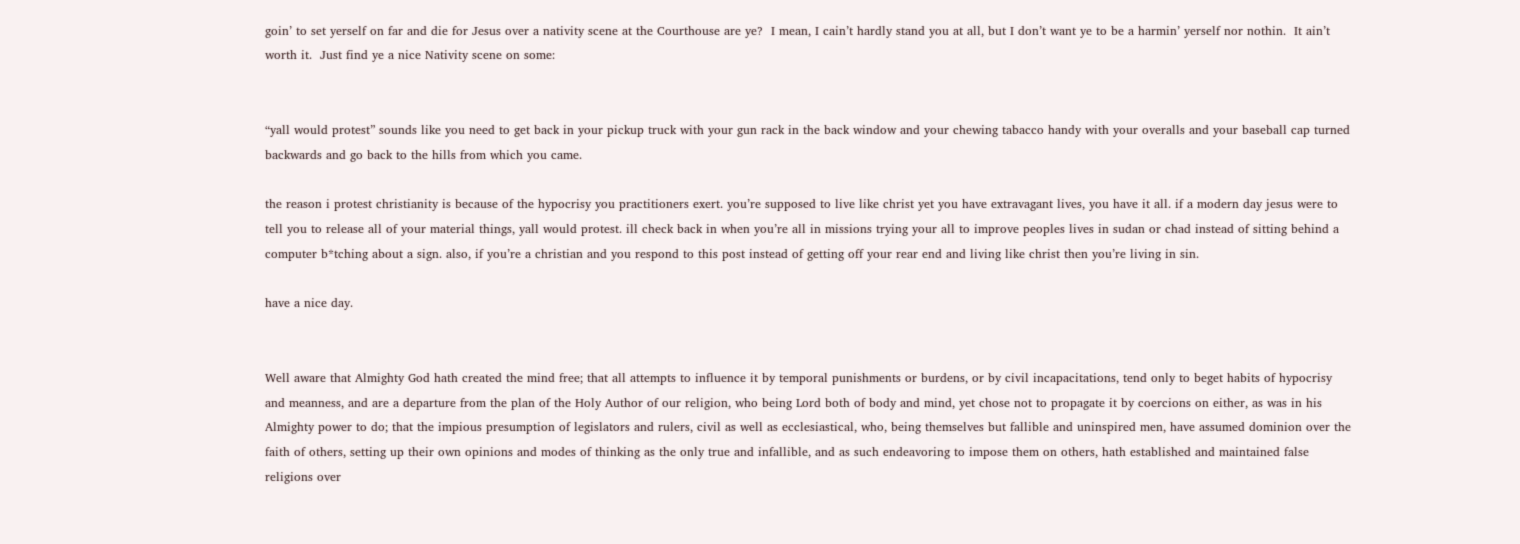goin’ to set yerself on far and die for Jesus over a nativity scene at the Courthouse are ye?  I mean, I cain’t hardly stand you at all, but I don’t want ye to be a harmin’ yerself nor nothin.  It ain’t worth it.  Just find ye a nice Nativity scene on some:


“yall would protest” sounds like you need to get back in your pickup truck with your gun rack in the back window and your chewing tabacco handy with your overalls and your baseball cap turned backwards and go back to the hills from which you came.

the reason i protest christianity is because of the hypocrisy you practitioners exert. you’re supposed to live like christ yet you have extravagant lives, you have it all. if a modern day jesus were to tell you to release all of your material things, yall would protest. ill check back in when you’re all in missions trying your all to improve peoples lives in sudan or chad instead of sitting behind a computer b*tching about a sign. also, if you’re a christian and you respond to this post instead of getting off your rear end and living like christ then you’re living in sin.

have a nice day.


Well aware that Almighty God hath created the mind free; that all attempts to influence it by temporal punishments or burdens, or by civil incapacitations, tend only to beget habits of hypocrisy and meanness, and are a departure from the plan of the Holy Author of our religion, who being Lord both of body and mind, yet chose not to propagate it by coercions on either, as was in his Almighty power to do; that the impious presumption of legislators and rulers, civil as well as ecclesiastical, who, being themselves but fallible and uninspired men, have assumed dominion over the faith of others, setting up their own opinions and modes of thinking as the only true and infallible, and as such endeavoring to impose them on others, hath established and maintained false religions over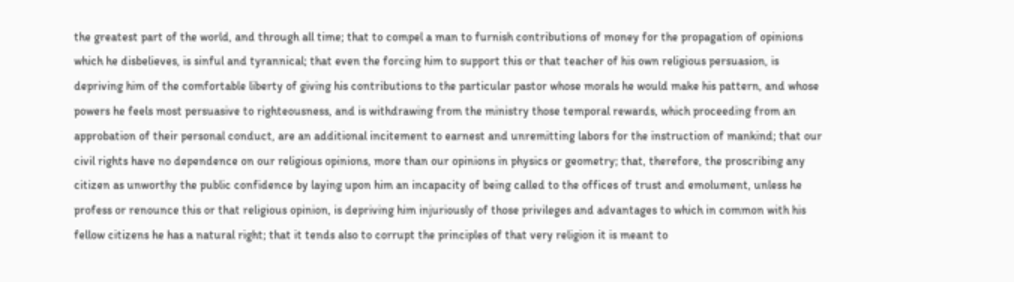the greatest part of the world, and through all time; that to compel a man to furnish contributions of money for the propagation of opinions which he disbelieves, is sinful and tyrannical; that even the forcing him to support this or that teacher of his own religious persuasion, is depriving him of the comfortable liberty of giving his contributions to the particular pastor whose morals he would make his pattern, and whose powers he feels most persuasive to righteousness, and is withdrawing from the ministry those temporal rewards, which proceeding from an approbation of their personal conduct, are an additional incitement to earnest and unremitting labors for the instruction of mankind; that our civil rights have no dependence on our religious opinions, more than our opinions in physics or geometry; that, therefore, the proscribing any citizen as unworthy the public confidence by laying upon him an incapacity of being called to the offices of trust and emolument, unless he profess or renounce this or that religious opinion, is depriving him injuriously of those privileges and advantages to which in common with his fellow citizens he has a natural right; that it tends also to corrupt the principles of that very religion it is meant to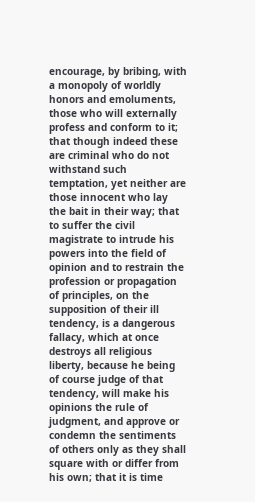encourage, by bribing, with a monopoly of worldly honors and emoluments, those who will externally profess and conform to it; that though indeed these are criminal who do not withstand such temptation, yet neither are those innocent who lay the bait in their way; that to suffer the civil magistrate to intrude his powers into the field of opinion and to restrain the profession or propagation of principles, on the supposition of their ill tendency, is a dangerous fallacy, which at once destroys all religious liberty, because he being of course judge of that tendency, will make his opinions the rule of judgment, and approve or condemn the sentiments of others only as they shall square with or differ from his own; that it is time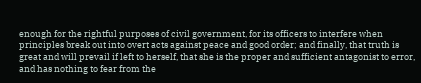enough for the rightful purposes of civil government, for its officers to interfere when principles break out into overt acts against peace and good order; and finally, that truth is great and will prevail if left to herself, that she is the proper and sufficient antagonist to error, and has nothing to fear from the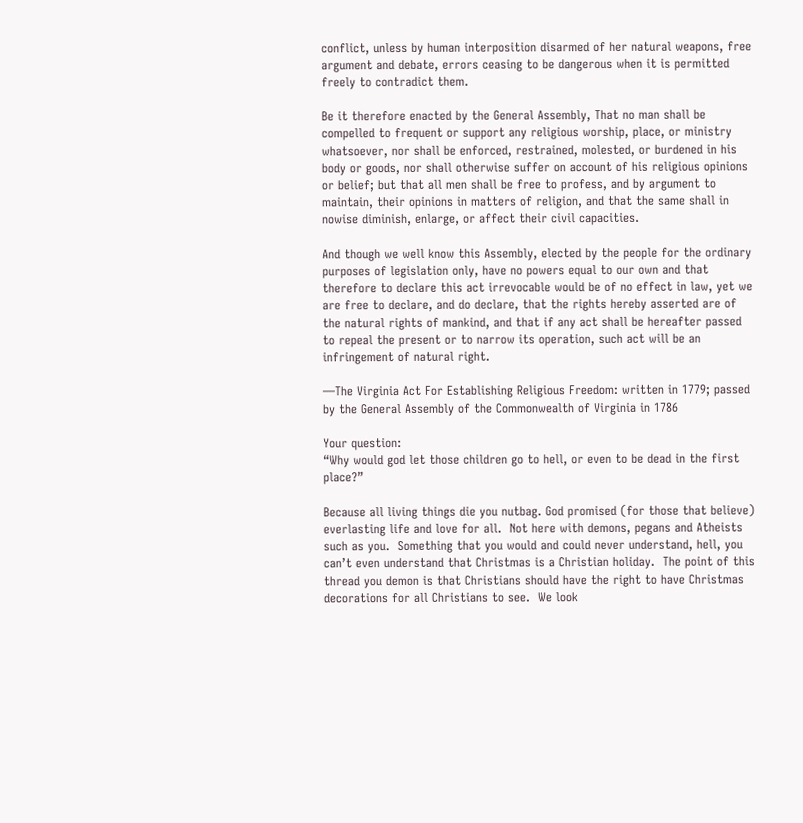conflict, unless by human interposition disarmed of her natural weapons, free argument and debate, errors ceasing to be dangerous when it is permitted freely to contradict them.

Be it therefore enacted by the General Assembly, That no man shall be compelled to frequent or support any religious worship, place, or ministry whatsoever, nor shall be enforced, restrained, molested, or burdened in his body or goods, nor shall otherwise suffer on account of his religious opinions or belief; but that all men shall be free to profess, and by argument to maintain, their opinions in matters of religion, and that the same shall in nowise diminish, enlarge, or affect their civil capacities.

And though we well know this Assembly, elected by the people for the ordinary purposes of legislation only, have no powers equal to our own and that therefore to declare this act irrevocable would be of no effect in law, yet we are free to declare, and do declare, that the rights hereby asserted are of the natural rights of mankind, and that if any act shall be hereafter passed to repeal the present or to narrow its operation, such act will be an infringement of natural right.

—The Virginia Act For Establishing Religious Freedom: written in 1779; passed by the General Assembly of the Commonwealth of Virginia in 1786

Your question:
“Why would god let those children go to hell, or even to be dead in the first place?”

Because all living things die you nutbag. God promised (for those that believe) everlasting life and love for all.  Not here with demons, pegans and Atheists such as you.  Something that you would and could never understand, hell, you can’t even understand that Christmas is a Christian holiday.  The point of this thread you demon is that Christians should have the right to have Christmas decorations for all Christians to see.  We look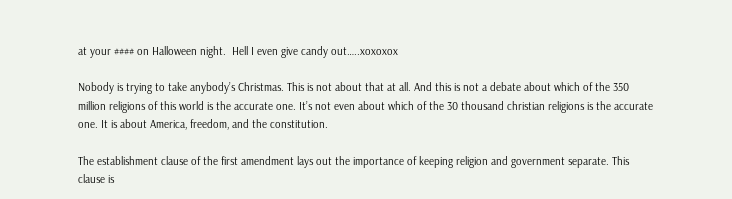at your #### on Halloween night.  Hell I even give candy out…..xoxoxox

Nobody is trying to take anybody’s Christmas. This is not about that at all. And this is not a debate about which of the 350 million religions of this world is the accurate one. It’s not even about which of the 30 thousand christian religions is the accurate one. It is about America, freedom, and the constitution.

The establishment clause of the first amendment lays out the importance of keeping religion and government separate. This clause is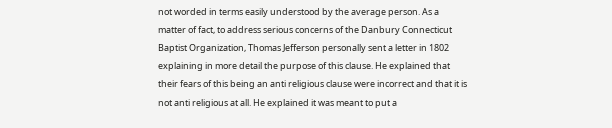not worded in terms easily understood by the average person. As a matter of fact, to address serious concerns of the Danbury Connecticut Baptist Organization, Thomas Jefferson personally sent a letter in 1802 explaining in more detail the purpose of this clause. He explained that their fears of this being an anti religious clause were incorrect and that it is not anti religious at all. He explained it was meant to put a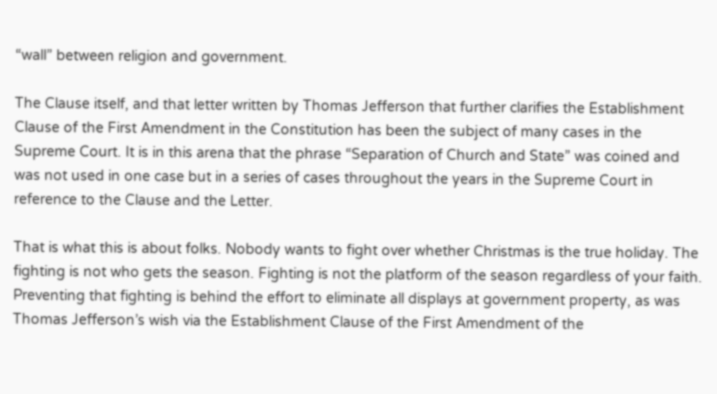“wall” between religion and government.

The Clause itself, and that letter written by Thomas Jefferson that further clarifies the Establishment Clause of the First Amendment in the Constitution has been the subject of many cases in the Supreme Court. It is in this arena that the phrase “Separation of Church and State” was coined and was not used in one case but in a series of cases throughout the years in the Supreme Court in reference to the Clause and the Letter.

That is what this is about folks. Nobody wants to fight over whether Christmas is the true holiday. The fighting is not who gets the season. Fighting is not the platform of the season regardless of your faith. Preventing that fighting is behind the effort to eliminate all displays at government property, as was Thomas Jefferson’s wish via the Establishment Clause of the First Amendment of the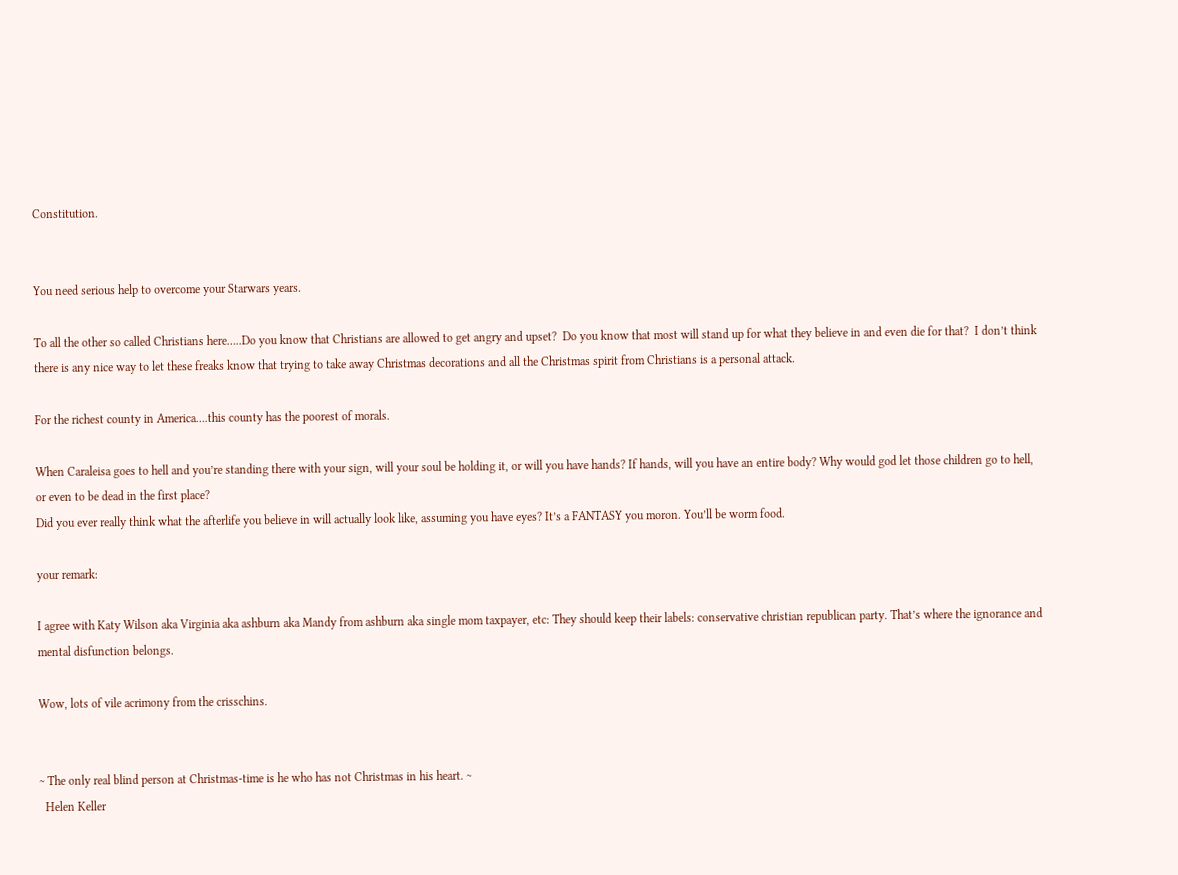Constitution.


You need serious help to overcome your Starwars years.

To all the other so called Christians here…..Do you know that Christians are allowed to get angry and upset?  Do you know that most will stand up for what they believe in and even die for that?  I don’t think there is any nice way to let these freaks know that trying to take away Christmas decorations and all the Christmas spirit from Christians is a personal attack.

For the richest county in America….this county has the poorest of morals.

When Caraleisa goes to hell and you’re standing there with your sign, will your soul be holding it, or will you have hands? If hands, will you have an entire body? Why would god let those children go to hell, or even to be dead in the first place?
Did you ever really think what the afterlife you believe in will actually look like, assuming you have eyes? It’s a FANTASY you moron. You’ll be worm food.

your remark:

I agree with Katy Wilson aka Virginia aka ashburn aka Mandy from ashburn aka single mom taxpayer, etc: They should keep their labels: conservative christian republican party. That’s where the ignorance and mental disfunction belongs.

Wow, lots of vile acrimony from the crisschins.


~ The only real blind person at Christmas-time is he who has not Christmas in his heart. ~
  Helen Keller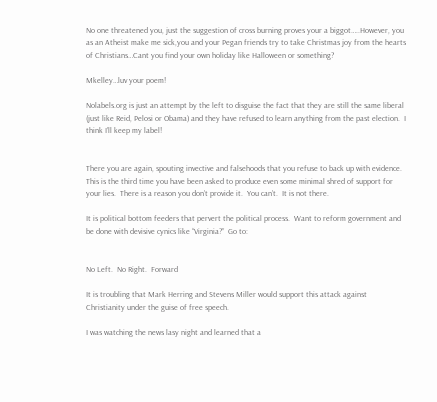No one threatened you, just the suggestion of cross burning proves your a biggot…..However, you as an Atheist make me sick,you and your Pegan friends try to take Christmas joy from the hearts of Christians…Cant you find your own holiday like Halloween or something?

Mkelley…luv your poem!

Nolabels.org is just an attempt by the left to disguise the fact that they are still the same liberal (just like Reid, Pelosi or Obama) and they have refused to learn anything from the past election.  I think I’ll keep my label!


There you are again, spouting invective and falsehoods that you refuse to back up with evidence.  This is the third time you have been asked to produce even some minimal shred of support for your lies.  There is a reason you don’t provide it.  You can’t.  It is not there.

It is political bottom feeders that pervert the political process.  Want to reform government and be done with devisive cynics like “Virginia?”  Go to:


No Left.  No Right.  Forward

It is troubling that Mark Herring and Stevens Miller would support this attack against Christianity under the guise of free speech.

I was watching the news lasy night and learned that a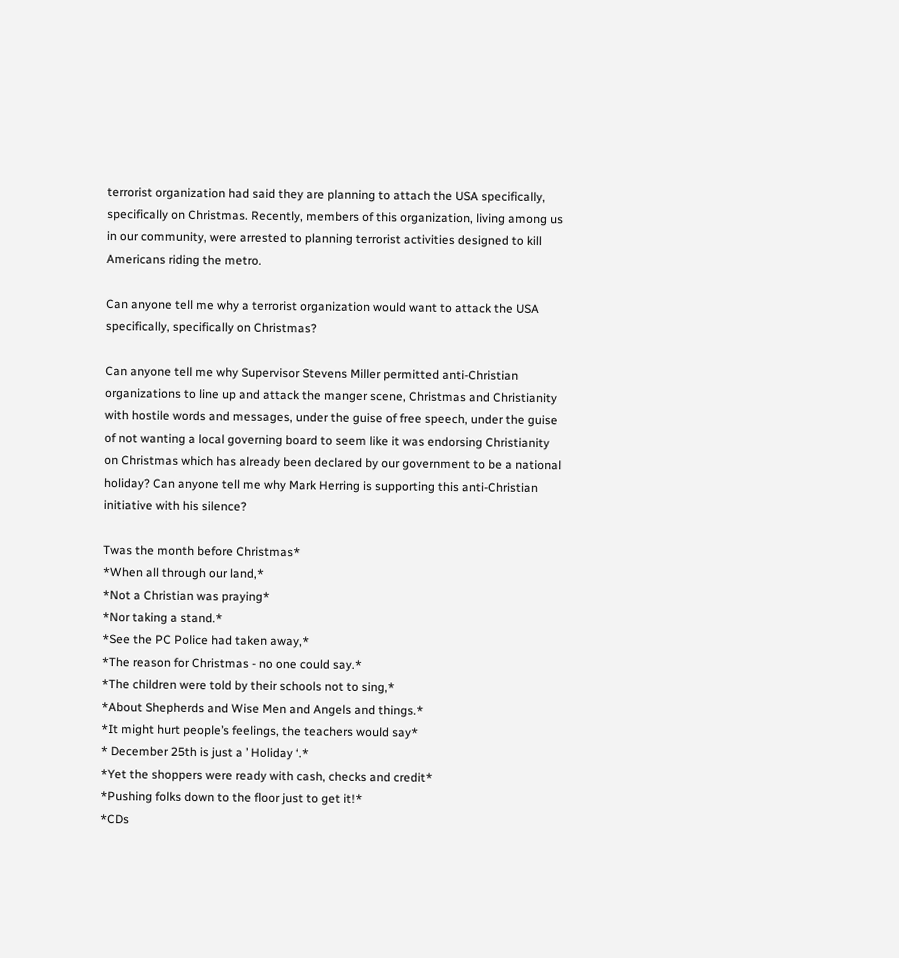terrorist organization had said they are planning to attach the USA specifically, specifically on Christmas. Recently, members of this organization, living among us in our community, were arrested to planning terrorist activities designed to kill Americans riding the metro.

Can anyone tell me why a terrorist organization would want to attack the USA specifically, specifically on Christmas?

Can anyone tell me why Supervisor Stevens Miller permitted anti-Christian organizations to line up and attack the manger scene, Christmas and Christianity with hostile words and messages, under the guise of free speech, under the guise of not wanting a local governing board to seem like it was endorsing Christianity on Christmas which has already been declared by our government to be a national holiday? Can anyone tell me why Mark Herring is supporting this anti-Christian initiative with his silence?

Twas the month before Christmas*
*When all through our land,*
*Not a Christian was praying*
*Nor taking a stand.*
*See the PC Police had taken away,*
*The reason for Christmas - no one could say.*
*The children were told by their schools not to sing,*
*About Shepherds and Wise Men and Angels and things.*
*It might hurt people’s feelings, the teachers would say*
* December 25th is just a ’ Holiday ‘.*
*Yet the shoppers were ready with cash, checks and credit*
*Pushing folks down to the floor just to get it!*
*CDs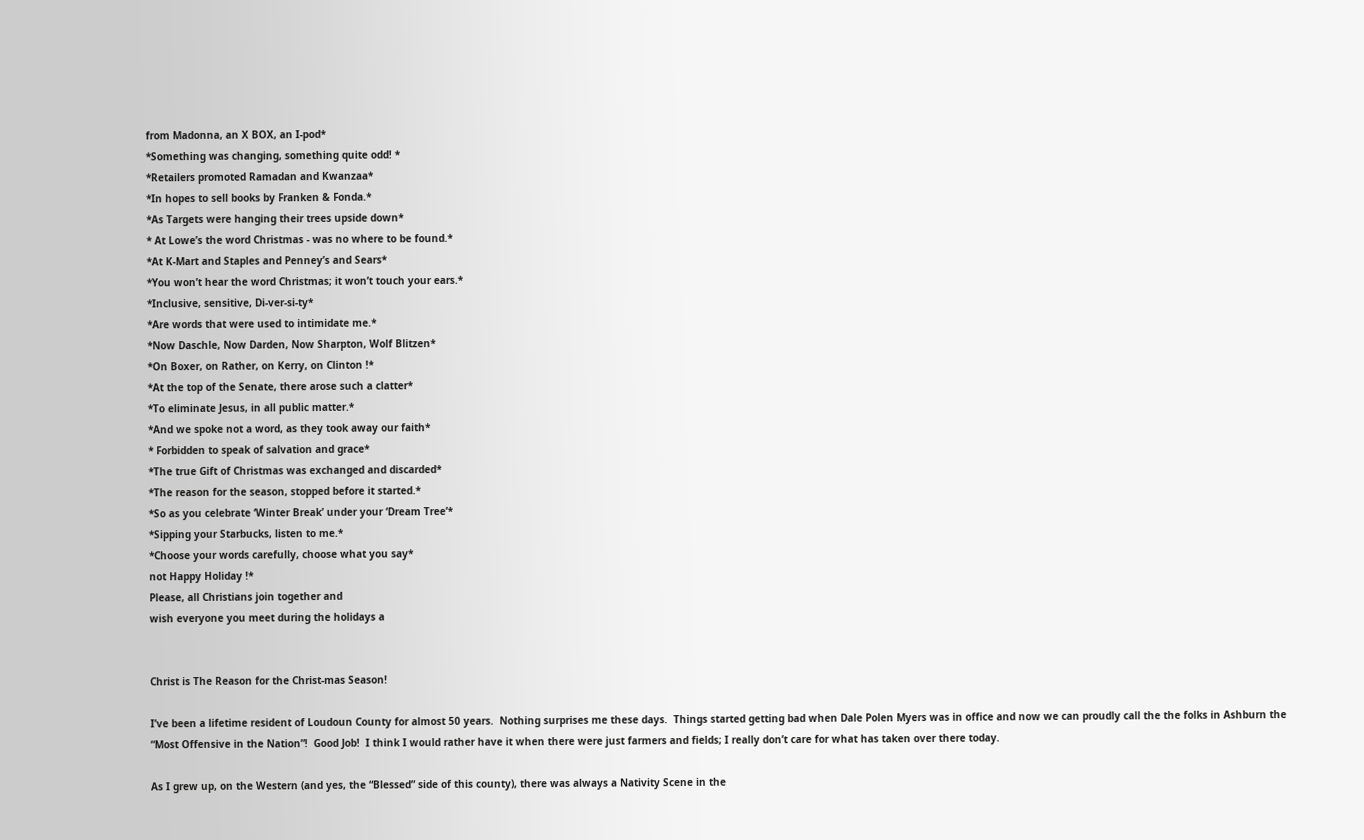from Madonna, an X BOX, an I-pod*
*Something was changing, something quite odd! *
*Retailers promoted Ramadan and Kwanzaa*
*In hopes to sell books by Franken & Fonda.*
*As Targets were hanging their trees upside down*
* At Lowe’s the word Christmas - was no where to be found.*
*At K-Mart and Staples and Penney’s and Sears*
*You won’t hear the word Christmas; it won’t touch your ears.*
*Inclusive, sensitive, Di-ver-si-ty*
*Are words that were used to intimidate me.*
*Now Daschle, Now Darden, Now Sharpton, Wolf Blitzen*
*On Boxer, on Rather, on Kerry, on Clinton !*
*At the top of the Senate, there arose such a clatter*
*To eliminate Jesus, in all public matter.*
*And we spoke not a word, as they took away our faith*
* Forbidden to speak of salvation and grace*
*The true Gift of Christmas was exchanged and discarded*
*The reason for the season, stopped before it started.*
*So as you celebrate ‘Winter Break’ under your ‘Dream Tree’*
*Sipping your Starbucks, listen to me.*
*Choose your words carefully, choose what you say*
not Happy Holiday !*
Please, all Christians join together and
wish everyone you meet during the holidays a


Christ is The Reason for the Christ-mas Season!

I’ve been a lifetime resident of Loudoun County for almost 50 years.  Nothing surprises me these days.  Things started getting bad when Dale Polen Myers was in office and now we can proudly call the the folks in Ashburn the “Most Offensive in the Nation”!  Good Job!  I think I would rather have it when there were just farmers and fields; I really don’t care for what has taken over there today.

As I grew up, on the Western (and yes, the “Blessed” side of this county), there was always a Nativity Scene in the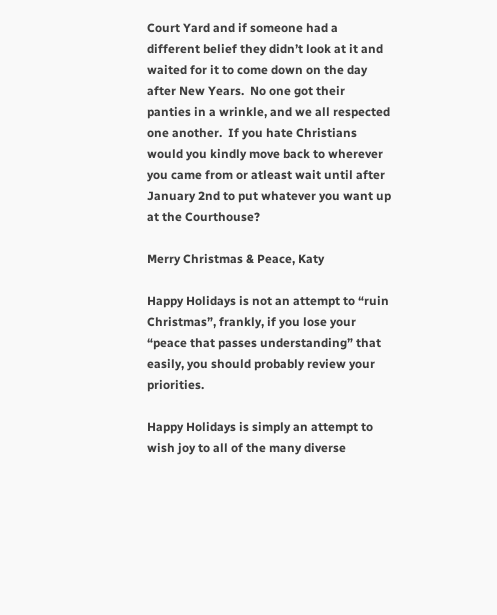Court Yard and if someone had a different belief they didn’t look at it and waited for it to come down on the day after New Years.  No one got their panties in a wrinkle, and we all respected one another.  If you hate Christians would you kindly move back to wherever you came from or atleast wait until after January 2nd to put whatever you want up at the Courthouse?

Merry Christmas & Peace, Katy

Happy Holidays is not an attempt to “ruin Christmas”, frankly, if you lose your “peace that passes understanding” that easily, you should probably review your priorities.

Happy Holidays is simply an attempt to wish joy to all of the many diverse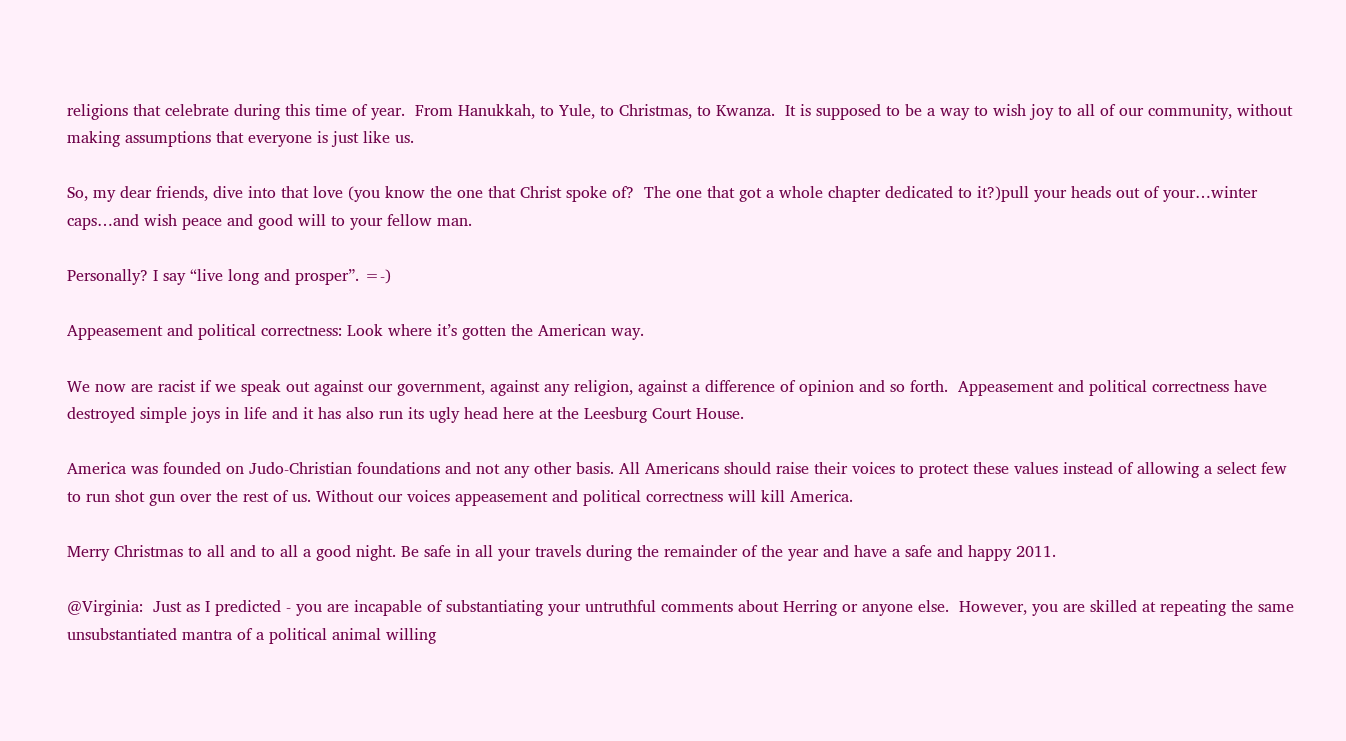religions that celebrate during this time of year.  From Hanukkah, to Yule, to Christmas, to Kwanza.  It is supposed to be a way to wish joy to all of our community, without making assumptions that everyone is just like us.

So, my dear friends, dive into that love (you know the one that Christ spoke of?  The one that got a whole chapter dedicated to it?)pull your heads out of your…winter caps…and wish peace and good will to your fellow man.

Personally? I say “live long and prosper”. =-)

Appeasement and political correctness: Look where it’s gotten the American way.

We now are racist if we speak out against our government, against any religion, against a difference of opinion and so forth.  Appeasement and political correctness have destroyed simple joys in life and it has also run its ugly head here at the Leesburg Court House.

America was founded on Judo-Christian foundations and not any other basis. All Americans should raise their voices to protect these values instead of allowing a select few to run shot gun over the rest of us. Without our voices appeasement and political correctness will kill America.

Merry Christmas to all and to all a good night. Be safe in all your travels during the remainder of the year and have a safe and happy 2011.

@Virginia:  Just as I predicted - you are incapable of substantiating your untruthful comments about Herring or anyone else.  However, you are skilled at repeating the same unsubstantiated mantra of a political animal willing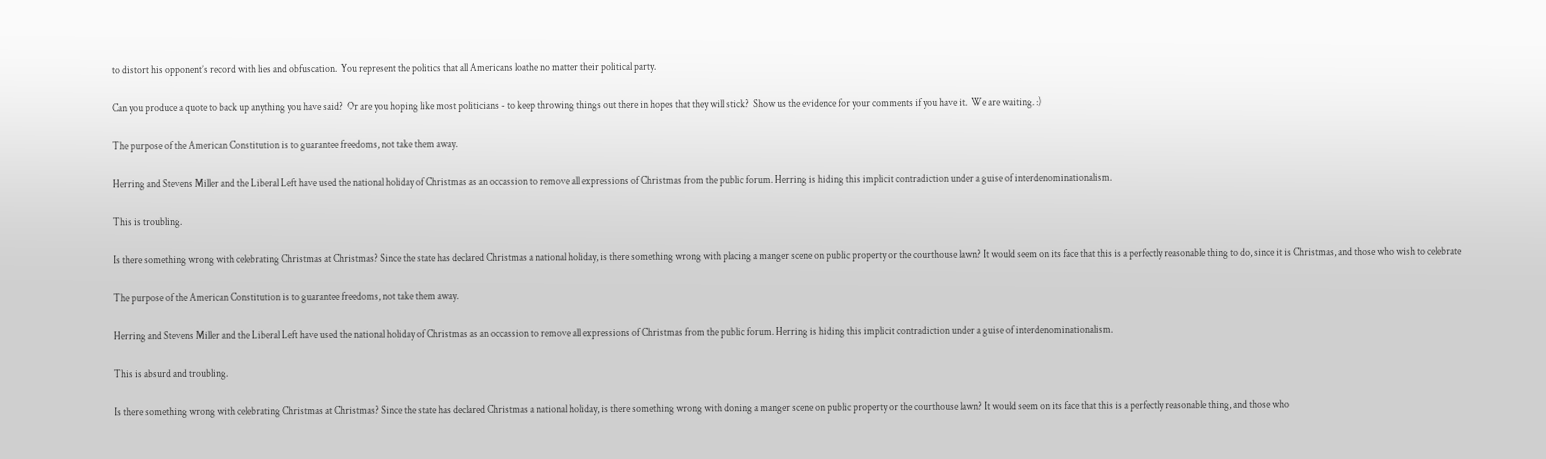to distort his opponent’s record with lies and obfuscation.  You represent the politics that all Americans loathe no matter their political party.

Can you produce a quote to back up anything you have said?  Or are you hoping like most politicians - to keep throwing things out there in hopes that they will stick?  Show us the evidence for your comments if you have it.  We are waiting. :)

The purpose of the American Constitution is to guarantee freedoms, not take them away.

Herring and Stevens Miller and the Liberal Left have used the national holiday of Christmas as an occassion to remove all expressions of Christmas from the public forum. Herring is hiding this implicit contradiction under a guise of interdenominationalism.

This is troubling.

Is there something wrong with celebrating Christmas at Christmas? Since the state has declared Christmas a national holiday, is there something wrong with placing a manger scene on public property or the courthouse lawn? It would seem on its face that this is a perfectly reasonable thing to do, since it is Christmas, and those who wish to celebrate

The purpose of the American Constitution is to guarantee freedoms, not take them away.

Herring and Stevens Miller and the Liberal Left have used the national holiday of Christmas as an occassion to remove all expressions of Christmas from the public forum. Herring is hiding this implicit contradiction under a guise of interdenominationalism.

This is absurd and troubling.

Is there something wrong with celebrating Christmas at Christmas? Since the state has declared Christmas a national holiday, is there something wrong with doning a manger scene on public property or the courthouse lawn? It would seem on its face that this is a perfectly reasonable thing, and those who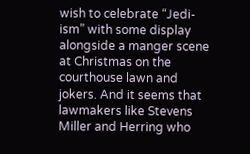wish to celebrate “Jedi-ism” with some display alongside a manger scene at Christmas on the courthouse lawn and jokers. And it seems that lawmakers like Stevens Miller and Herring who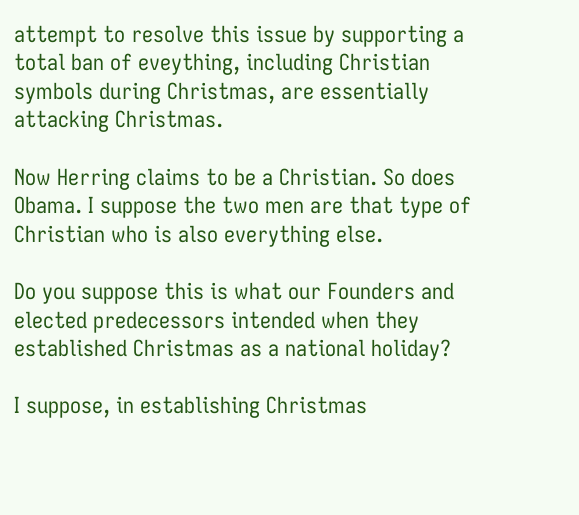attempt to resolve this issue by supporting a total ban of eveything, including Christian symbols during Christmas, are essentially attacking Christmas.

Now Herring claims to be a Christian. So does Obama. I suppose the two men are that type of Christian who is also everything else.

Do you suppose this is what our Founders and elected predecessors intended when they established Christmas as a national holiday?

I suppose, in establishing Christmas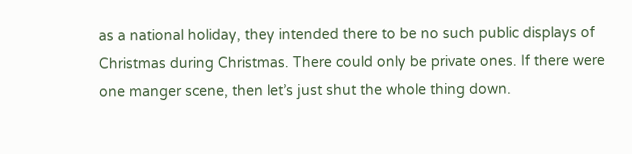as a national holiday, they intended there to be no such public displays of Christmas during Christmas. There could only be private ones. If there were one manger scene, then let’s just shut the whole thing down.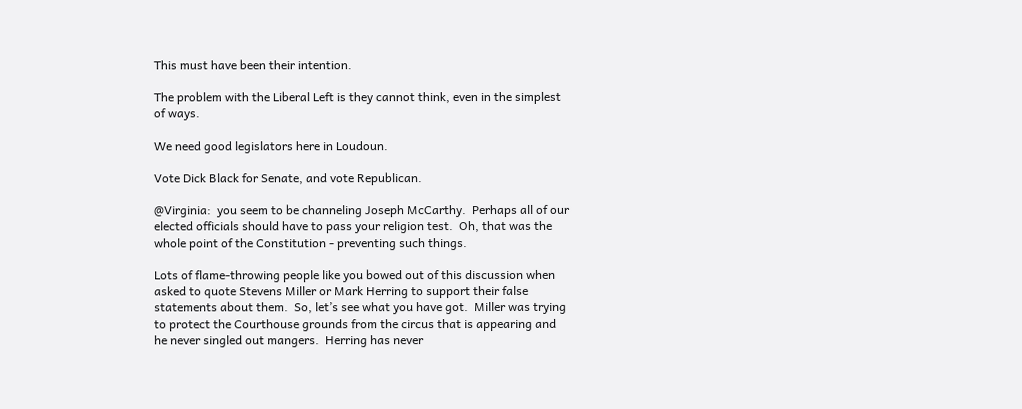This must have been their intention.

The problem with the Liberal Left is they cannot think, even in the simplest of ways.

We need good legislators here in Loudoun.

Vote Dick Black for Senate, and vote Republican.

@Virginia:  you seem to be channeling Joseph McCarthy.  Perhaps all of our elected officials should have to pass your religion test.  Oh, that was the whole point of the Constitution - preventing such things.

Lots of flame-throwing people like you bowed out of this discussion when asked to quote Stevens Miller or Mark Herring to support their false statements about them.  So, let’s see what you have got.  Miller was trying to protect the Courthouse grounds from the circus that is appearing and he never singled out mangers.  Herring has never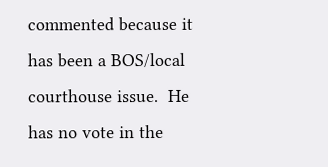commented because it has been a BOS/local courthouse issue.  He has no vote in the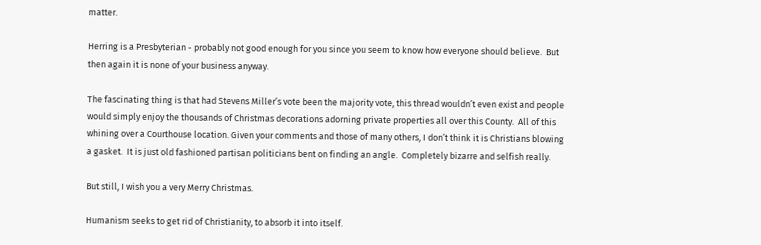matter.

Herring is a Presbyterian - probably not good enough for you since you seem to know how everyone should believe.  But then again it is none of your business anyway.

The fascinating thing is that had Stevens Miller’s vote been the majority vote, this thread wouldn’t even exist and people would simply enjoy the thousands of Christmas decorations adorning private properties all over this County.  All of this whining over a Courthouse location. Given your comments and those of many others, I don’t think it is Christians blowing a gasket.  It is just old fashioned partisan politicians bent on finding an angle.  Completely bizarre and selfish really.

But still, I wish you a very Merry Christmas.

Humanism seeks to get rid of Christianity, to absorb it into itself.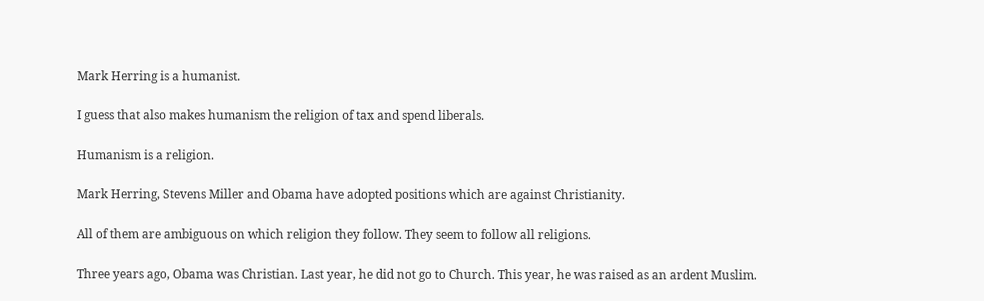Mark Herring is a humanist.

I guess that also makes humanism the religion of tax and spend liberals.

Humanism is a religion.

Mark Herring, Stevens Miller and Obama have adopted positions which are against Christianity.

All of them are ambiguous on which religion they follow. They seem to follow all religions.

Three years ago, Obama was Christian. Last year, he did not go to Church. This year, he was raised as an ardent Muslim.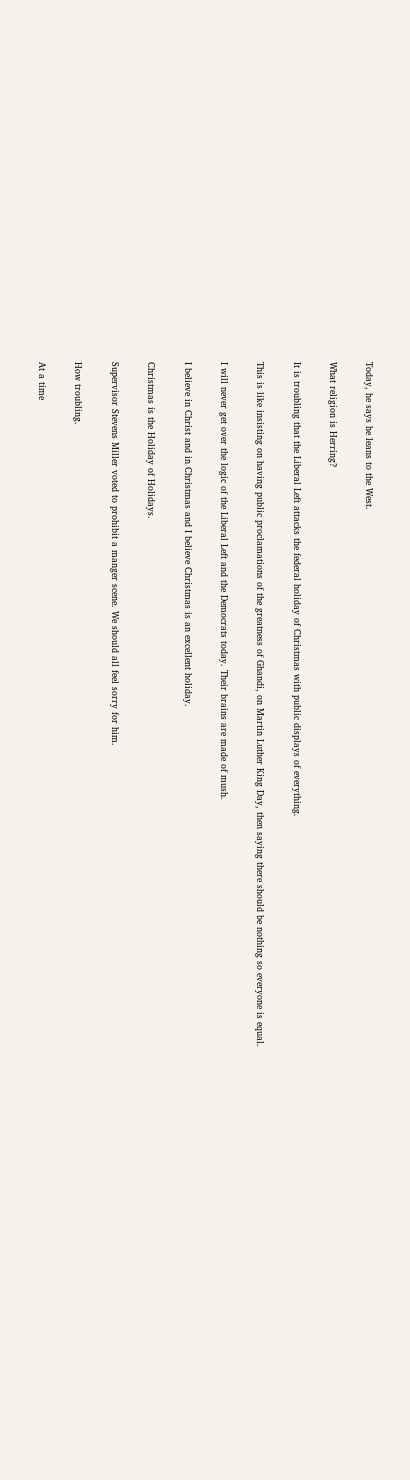Today, he says he leans to the West.

What religion is Herring?

It is troubling that the Liberal Left attacks the federal holiday of Christmas with public displays of everything.

This is like insisting on having public proclamations of the greatness of Ghandi, on Martin Luther King Day, then saying there should be nothing so everyone is equal.

I will never get over the logic of the Liberal Left and the Democrats today. Their brains are made of mush.

I believe in Christ and in Christmas and I believe Christmas is an excellent holiday.

Christmas is the Holiday of Holidays.

Supervisor Stevens Miller voted to prohibit a manger scene. We should all feel sorry for him.

How troubling.

At a time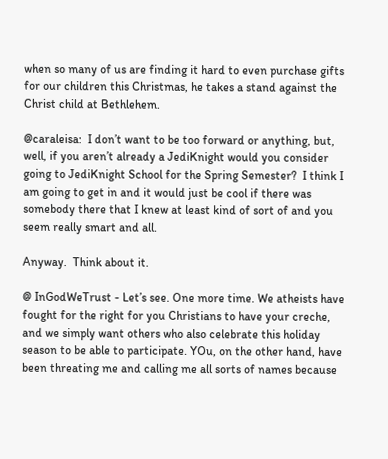when so many of us are finding it hard to even purchase gifts for our children this Christmas, he takes a stand against the Christ child at Bethlehem.

@caraleisa:  I don’t want to be too forward or anything, but, well, if you aren’t already a JediKnight would you consider going to JediKnight School for the Spring Semester?  I think I am going to get in and it would just be cool if there was somebody there that I knew at least kind of sort of and you seem really smart and all.

Anyway.  Think about it.

@ InGodWeTrust - Let’s see. One more time. We atheists have fought for the right for you Christians to have your creche, and we simply want others who also celebrate this holiday season to be able to participate. YOu, on the other hand, have been threating me and calling me all sorts of names because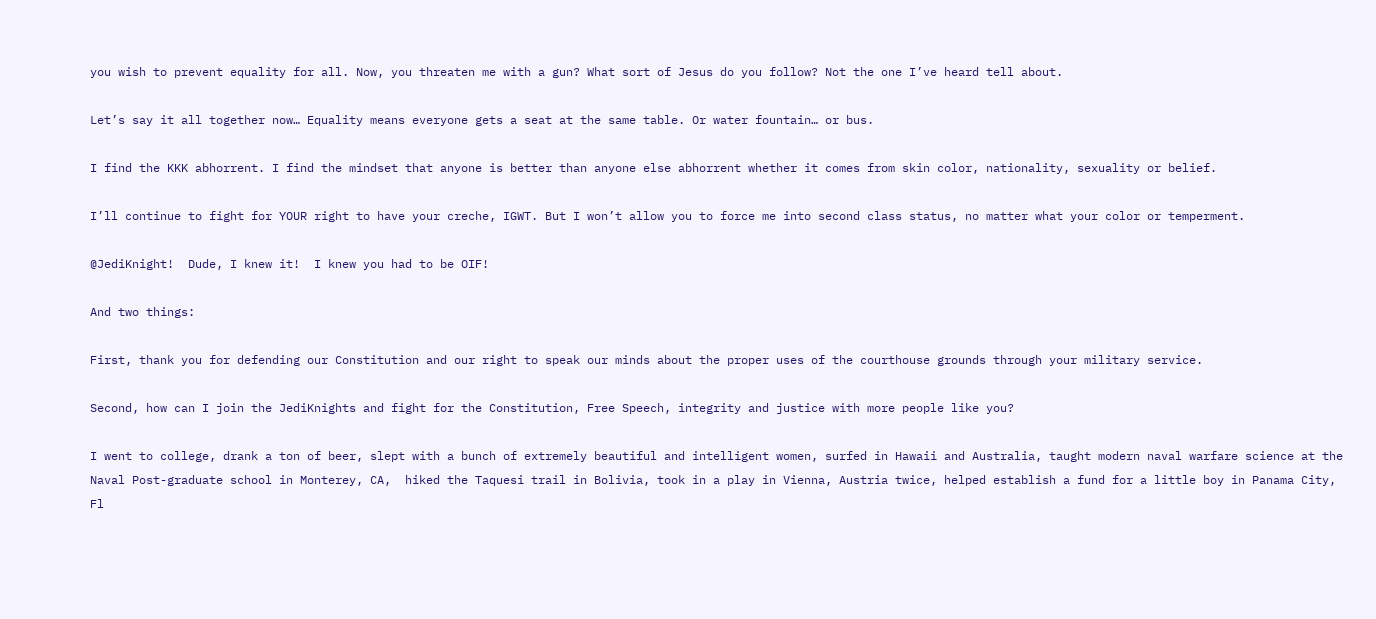you wish to prevent equality for all. Now, you threaten me with a gun? What sort of Jesus do you follow? Not the one I’ve heard tell about.

Let’s say it all together now… Equality means everyone gets a seat at the same table. Or water fountain… or bus.

I find the KKK abhorrent. I find the mindset that anyone is better than anyone else abhorrent whether it comes from skin color, nationality, sexuality or belief.

I’ll continue to fight for YOUR right to have your creche, IGWT. But I won’t allow you to force me into second class status, no matter what your color or temperment.

@JediKnight!  Dude, I knew it!  I knew you had to be OIF!

And two things:

First, thank you for defending our Constitution and our right to speak our minds about the proper uses of the courthouse grounds through your military service.

Second, how can I join the JediKnights and fight for the Constitution, Free Speech, integrity and justice with more people like you?

I went to college, drank a ton of beer, slept with a bunch of extremely beautiful and intelligent women, surfed in Hawaii and Australia, taught modern naval warfare science at the Naval Post-graduate school in Monterey, CA,  hiked the Taquesi trail in Bolivia, took in a play in Vienna, Austria twice, helped establish a fund for a little boy in Panama City, Fl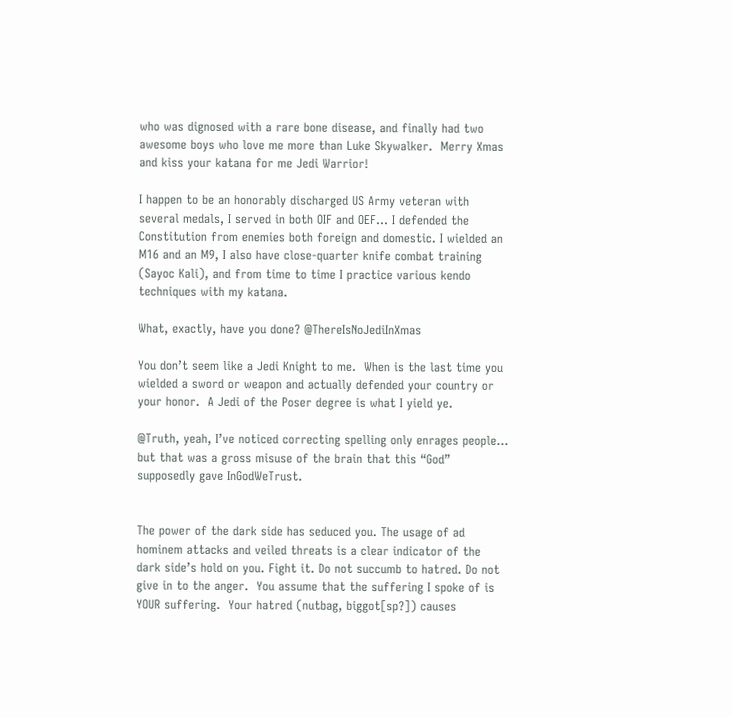who was dignosed with a rare bone disease, and finally had two awesome boys who love me more than Luke Skywalker.  Merry Xmas and kiss your katana for me Jedi Warrior!

I happen to be an honorably discharged US Army veteran with several medals, I served in both OIF and OEF… I defended the Constitution from enemies both foreign and domestic. I wielded an M16 and an M9, I also have close-quarter knife combat training (Sayoc Kali), and from time to time I practice various kendo techniques with my katana.

What, exactly, have you done? @ThereIsNoJediInXmas

You don’t seem like a Jedi Knight to me.  When is the last time you wielded a sword or weapon and actually defended your country or your honor.  A Jedi of the Poser degree is what I yield ye.

@Truth, yeah, I’ve noticed correcting spelling only enrages people… but that was a gross misuse of the brain that this “God” supposedly gave InGodWeTrust.


The power of the dark side has seduced you. The usage of ad hominem attacks and veiled threats is a clear indicator of the dark side’s hold on you. Fight it. Do not succumb to hatred. Do not give in to the anger.  You assume that the suffering I spoke of is YOUR suffering.  Your hatred (nutbag, biggot[sp?]) causes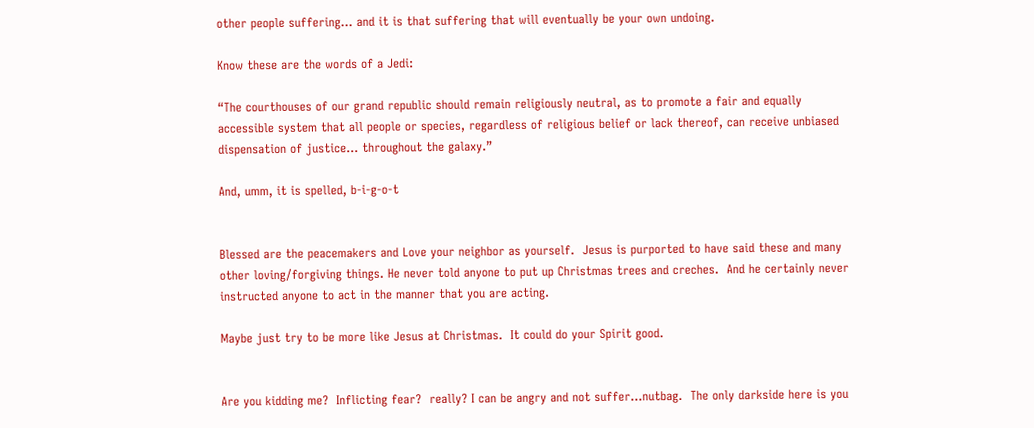other people suffering… and it is that suffering that will eventually be your own undoing.

Know these are the words of a Jedi:

“The courthouses of our grand republic should remain religiously neutral, as to promote a fair and equally accessible system that all people or species, regardless of religious belief or lack thereof, can receive unbiased dispensation of justice… throughout the galaxy.”

And, umm, it is spelled, b-i-g-o-t


Blessed are the peacemakers and Love your neighbor as yourself.  Jesus is purported to have said these and many other loving/forgiving things. He never told anyone to put up Christmas trees and creches.  And he certainly never instructed anyone to act in the manner that you are acting.

Maybe just try to be more like Jesus at Christmas.  It could do your Spirit good.


Are you kidding me?  Inflicting fear?  really? I can be angry and not suffer…nutbag.  The only darkside here is you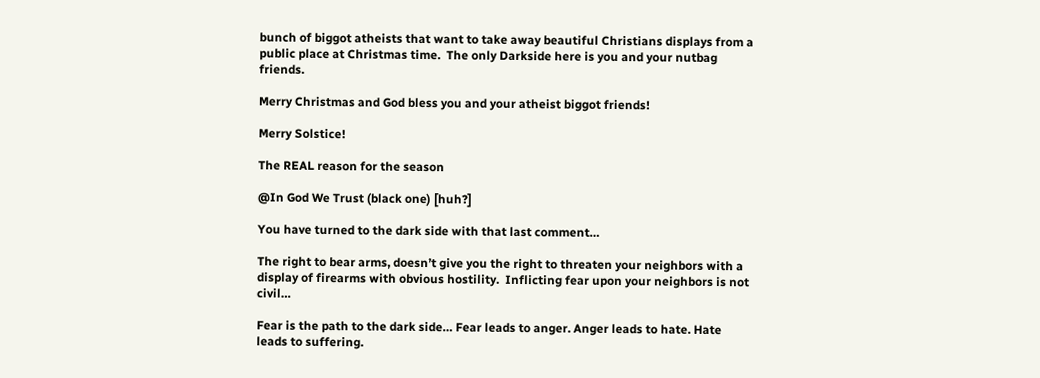bunch of biggot atheists that want to take away beautiful Christians displays from a public place at Christmas time.  The only Darkside here is you and your nutbag friends.

Merry Christmas and God bless you and your atheist biggot friends!

Merry Solstice!

The REAL reason for the season

@In God We Trust (black one) [huh?]

You have turned to the dark side with that last comment…

The right to bear arms, doesn’t give you the right to threaten your neighbors with a display of firearms with obvious hostility.  Inflicting fear upon your neighbors is not civil…

Fear is the path to the dark side… Fear leads to anger. Anger leads to hate. Hate leads to suffering.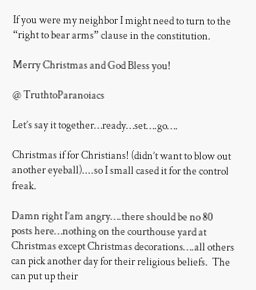If you were my neighbor I might need to turn to the “right to bear arms” clause in the constitution.

Merry Christmas and God Bless you!

@ TruthtoParanoiacs

Let’s say it together…ready…set….go….

Christmas if for Christians! (didn’t want to blow out another eyeball)....so I small cased it for the control freak.

Damn right I’am angry….there should be no 80 posts here…nothing on the courthouse yard at Christmas except Christmas decorations….all others can pick another day for their religious beliefs.  The can put up their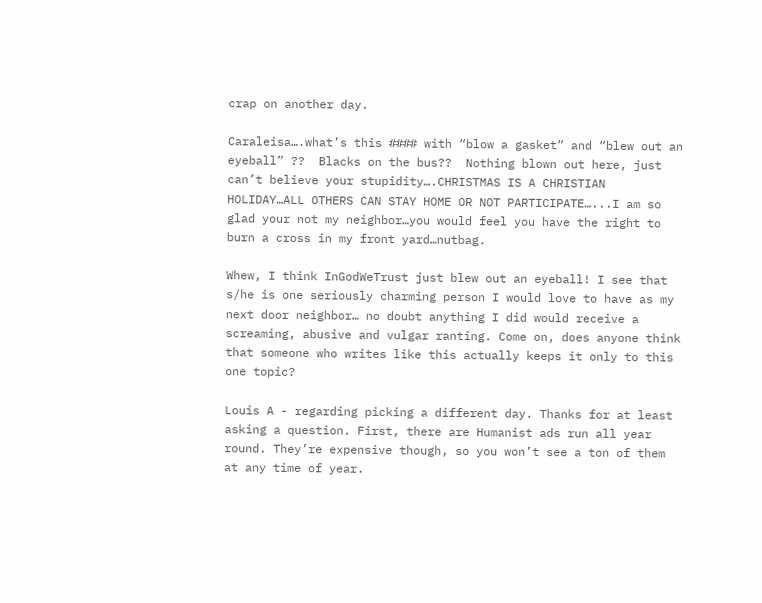crap on another day.

Caraleisa….what’s this #### with “blow a gasket” and “blew out an eyeball” ??  Blacks on the bus??  Nothing blown out here, just can’t believe your stupidity….CHRISTMAS IS A CHRISTIAN HOLIDAY…ALL OTHERS CAN STAY HOME OR NOT PARTICIPATE…...I am so glad your not my neighbor…you would feel you have the right to burn a cross in my front yard…nutbag.

Whew, I think InGodWeTrust just blew out an eyeball! I see that s/he is one seriously charming person I would love to have as my next door neighbor… no doubt anything I did would receive a screaming, abusive and vulgar ranting. Come on, does anyone think that someone who writes like this actually keeps it only to this one topic?

Louis A - regarding picking a different day. Thanks for at least asking a question. First, there are Humanist ads run all year round. They’re expensive though, so you won’t see a ton of them at any time of year.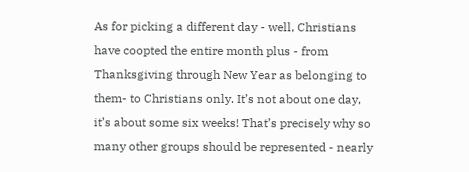As for picking a different day - well, Christians have coopted the entire month plus - from Thanksgiving through New Year as belonging to them- to Christians only. It’s not about one day, it’s about some six weeks! That’s precisely why so many other groups should be represented - nearly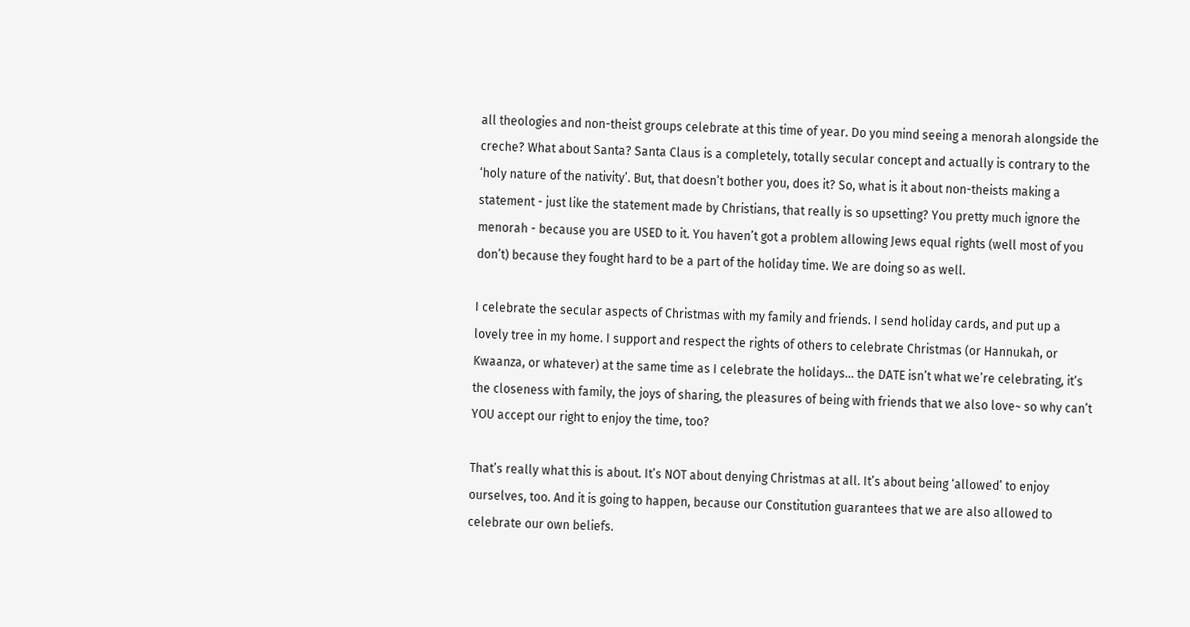all theologies and non-theist groups celebrate at this time of year. Do you mind seeing a menorah alongside the creche? What about Santa? Santa Claus is a completely, totally secular concept and actually is contrary to the ‘holy nature of the nativity’. But, that doesn’t bother you, does it? So, what is it about non-theists making a statement - just like the statement made by Christians, that really is so upsetting? You pretty much ignore the menorah - because you are USED to it. You haven’t got a problem allowing Jews equal rights (well most of you don’t) because they fought hard to be a part of the holiday time. We are doing so as well.

I celebrate the secular aspects of Christmas with my family and friends. I send holiday cards, and put up a lovely tree in my home. I support and respect the rights of others to celebrate Christmas (or Hannukah, or Kwaanza, or whatever) at the same time as I celebrate the holidays… the DATE isn’t what we’re celebrating, it’s the closeness with family, the joys of sharing, the pleasures of being with friends that we also love~ so why can’t YOU accept our right to enjoy the time, too?

That’s really what this is about. It’s NOT about denying Christmas at all. It’s about being ‘allowed’ to enjoy ourselves, too. And it is going to happen, because our Constitution guarantees that we are also allowed to celebrate our own beliefs.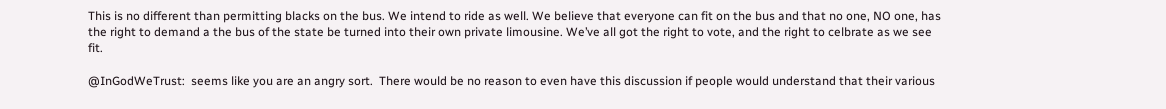This is no different than permitting blacks on the bus. We intend to ride as well. We believe that everyone can fit on the bus and that no one, NO one, has the right to demand a the bus of the state be turned into their own private limousine. We’ve all got the right to vote, and the right to celbrate as we see fit.

@InGodWeTrust:  seems like you are an angry sort.  There would be no reason to even have this discussion if people would understand that their various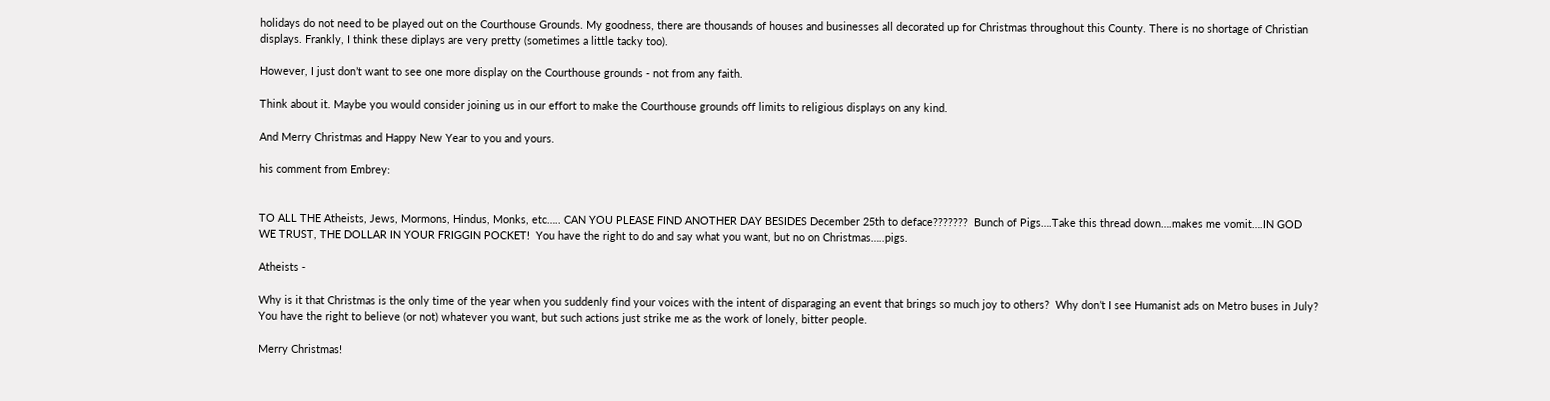holidays do not need to be played out on the Courthouse Grounds. My goodness, there are thousands of houses and businesses all decorated up for Christmas throughout this County. There is no shortage of Christian displays. Frankly, I think these diplays are very pretty (sometimes a little tacky too).

However, I just don’t want to see one more display on the Courthouse grounds - not from any faith.

Think about it. Maybe you would consider joining us in our effort to make the Courthouse grounds off limits to religious displays on any kind.

And Merry Christmas and Happy New Year to you and yours.

his comment from Embrey:


TO ALL THE Atheists, Jews, Mormons, Hindus, Monks, etc….. CAN YOU PLEASE FIND ANOTHER DAY BESIDES December 25th to deface???????  Bunch of Pigs….Take this thread down….makes me vomit….IN GOD WE TRUST, THE DOLLAR IN YOUR FRIGGIN POCKET!  You have the right to do and say what you want, but no on Christmas…..pigs.

Atheists -

Why is it that Christmas is the only time of the year when you suddenly find your voices with the intent of disparaging an event that brings so much joy to others?  Why don’t I see Humanist ads on Metro buses in July?  You have the right to believe (or not) whatever you want, but such actions just strike me as the work of lonely, bitter people.

Merry Christmas!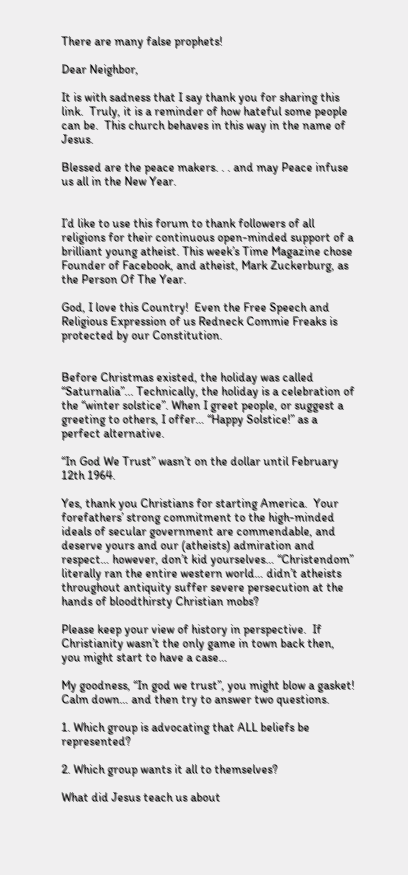There are many false prophets!

Dear Neighbor,

It is with sadness that I say thank you for sharing this link.  Truly, it is a reminder of how hateful some people can be.  This church behaves in this way in the name of Jesus.

Blessed are the peace makers. . . and may Peace infuse us all in the New Year.


I’d like to use this forum to thank followers of all religions for their continuous open-minded support of a brilliant young atheist. This week’s Time Magazine chose Founder of Facebook, and atheist, Mark Zuckerburg, as the Person Of The Year.

God, I love this Country!  Even the Free Speech and Religious Expression of us Redneck Commie Freaks is protected by our Constitution.


Before Christmas existed, the holiday was called “Saturnalia”... Technically, the holiday is a celebration of the “winter solstice”. When I greet people, or suggest a greeting to others, I offer… “Happy Solstice!” as a perfect alternative.

“In God We Trust” wasn’t on the dollar until February 12th 1964.

Yes, thank you Christians for starting America.  Your forefathers’ strong commitment to the high-minded ideals of secular government are commendable, and deserve yours and our (atheists) admiration and respect… however, don’t kid yourselves… “Christendom” literally ran the entire western world… didn’t atheists throughout antiquity suffer severe persecution at the hands of bloodthirsty Christian mobs?

Please keep your view of history in perspective.  If Christianity wasn’t the only game in town back then, you might start to have a case…

My goodness, “In god we trust”, you might blow a gasket! Calm down… and then try to answer two questions.

1. Which group is advocating that ALL beliefs be represented?

2. Which group wants it all to themselves?

What did Jesus teach us about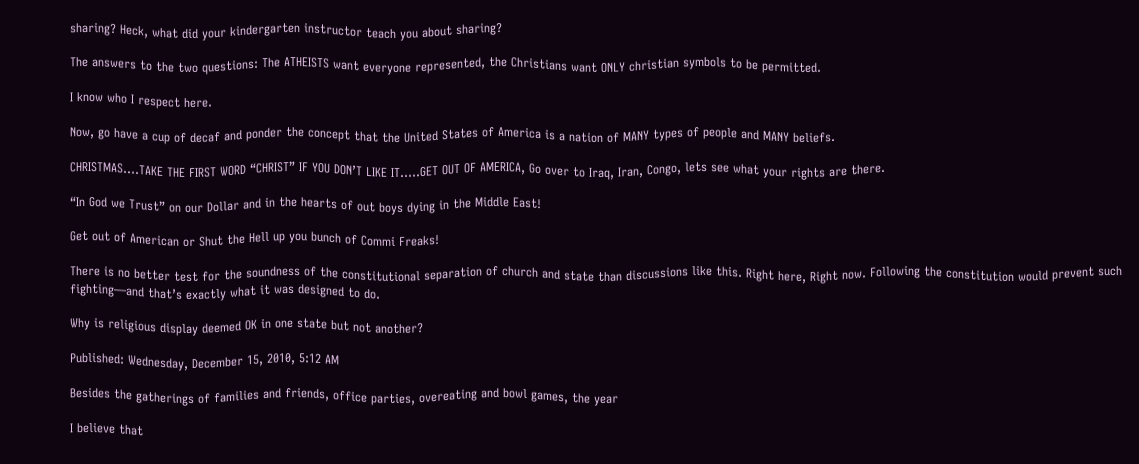sharing? Heck, what did your kindergarten instructor teach you about sharing?

The answers to the two questions: The ATHEISTS want everyone represented, the Christians want ONLY christian symbols to be permitted.

I know who I respect here.

Now, go have a cup of decaf and ponder the concept that the United States of America is a nation of MANY types of people and MANY beliefs.

CHRISTMAS….TAKE THE FIRST WORD “CHRIST” IF YOU DON’T LIKE IT…..GET OUT OF AMERICA, Go over to Iraq, Iran, Congo, lets see what your rights are there.

“In God we Trust” on our Dollar and in the hearts of out boys dying in the Middle East!

Get out of American or Shut the Hell up you bunch of Commi Freaks!

There is no better test for the soundness of the constitutional separation of church and state than discussions like this. Right here, Right now. Following the constitution would prevent such fighting—and that’s exactly what it was designed to do.

Why is religious display deemed OK in one state but not another?

Published: Wednesday, December 15, 2010, 5:12 AM

Besides the gatherings of families and friends, office parties, overeating and bowl games, the year

I believe that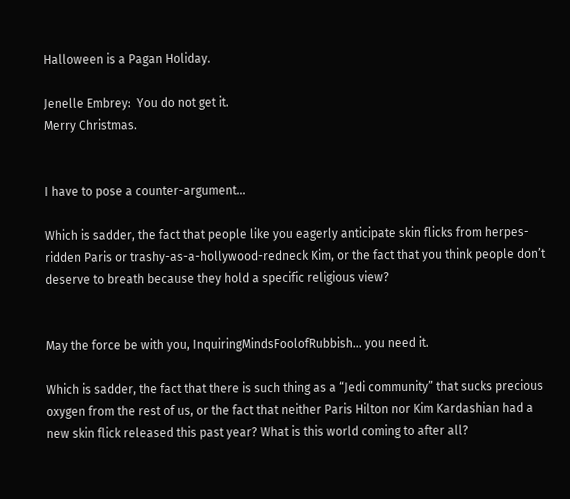Halloween is a Pagan Holiday.

Jenelle Embrey:  You do not get it.
Merry Christmas.


I have to pose a counter-argument…

Which is sadder, the fact that people like you eagerly anticipate skin flicks from herpes-ridden Paris or trashy-as-a-hollywood-redneck Kim, or the fact that you think people don’t deserve to breath because they hold a specific religious view?


May the force be with you, InquiringMindsFoolofRubbish… you need it.

Which is sadder, the fact that there is such thing as a “Jedi community” that sucks precious oxygen from the rest of us, or the fact that neither Paris Hilton nor Kim Kardashian had a new skin flick released this past year? What is this world coming to after all?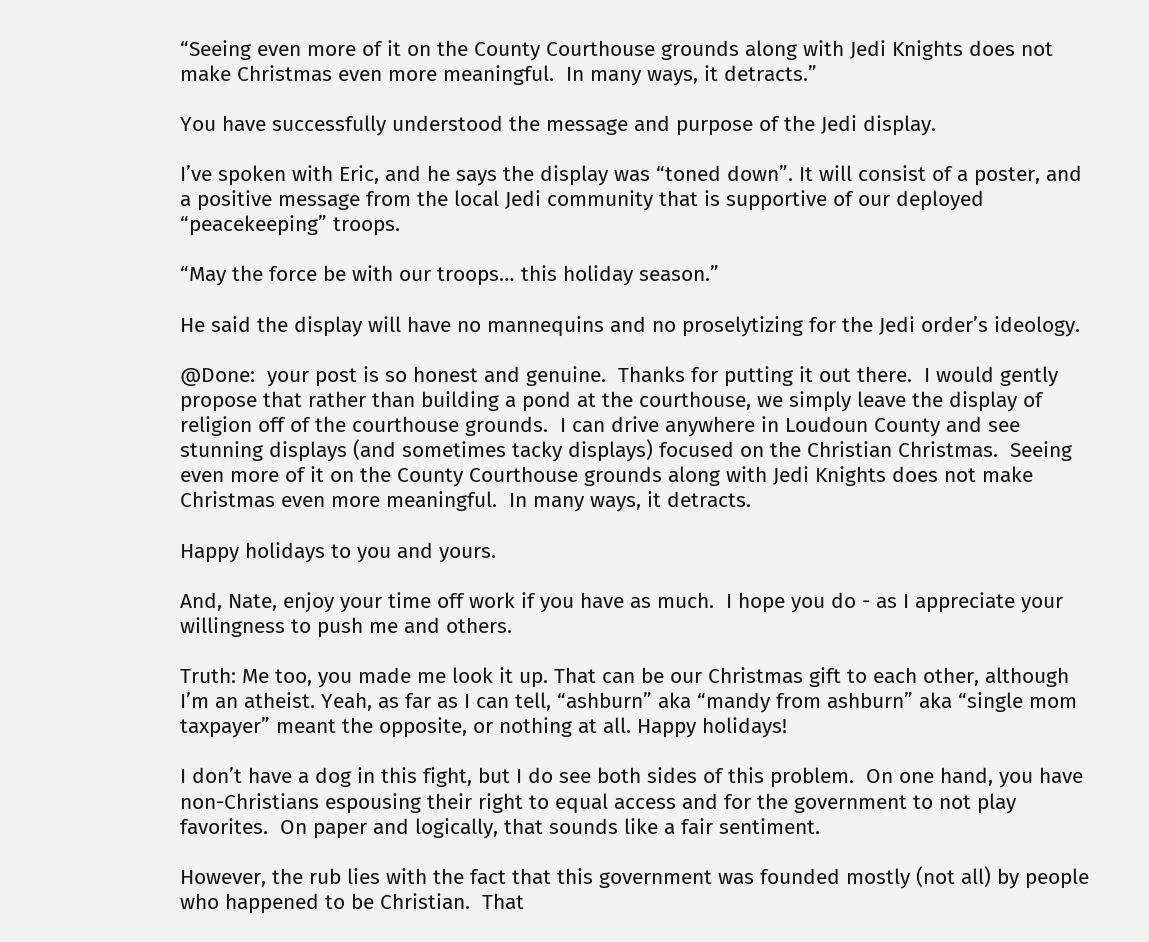“Seeing even more of it on the County Courthouse grounds along with Jedi Knights does not make Christmas even more meaningful.  In many ways, it detracts.”

You have successfully understood the message and purpose of the Jedi display.

I’ve spoken with Eric, and he says the display was “toned down”. It will consist of a poster, and a positive message from the local Jedi community that is supportive of our deployed “peacekeeping” troops.

“May the force be with our troops… this holiday season.”

He said the display will have no mannequins and no proselytizing for the Jedi order’s ideology.

@Done:  your post is so honest and genuine.  Thanks for putting it out there.  I would gently propose that rather than building a pond at the courthouse, we simply leave the display of religion off of the courthouse grounds.  I can drive anywhere in Loudoun County and see stunning displays (and sometimes tacky displays) focused on the Christian Christmas.  Seeing even more of it on the County Courthouse grounds along with Jedi Knights does not make Christmas even more meaningful.  In many ways, it detracts.

Happy holidays to you and yours.

And, Nate, enjoy your time off work if you have as much.  I hope you do - as I appreciate your willingness to push me and others.

Truth: Me too, you made me look it up. That can be our Christmas gift to each other, although I’m an atheist. Yeah, as far as I can tell, “ashburn” aka “mandy from ashburn” aka “single mom taxpayer” meant the opposite, or nothing at all. Happy holidays!

I don’t have a dog in this fight, but I do see both sides of this problem.  On one hand, you have non-Christians espousing their right to equal access and for the government to not play favorites.  On paper and logically, that sounds like a fair sentiment.

However, the rub lies with the fact that this government was founded mostly (not all) by people who happened to be Christian.  That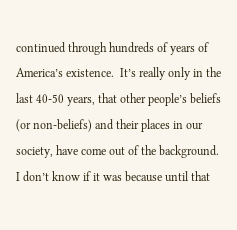continued through hundreds of years of America’s existence.  It’s really only in the last 40-50 years, that other people’s beliefs (or non-beliefs) and their places in our society, have come out of the background.  I don’t know if it was because until that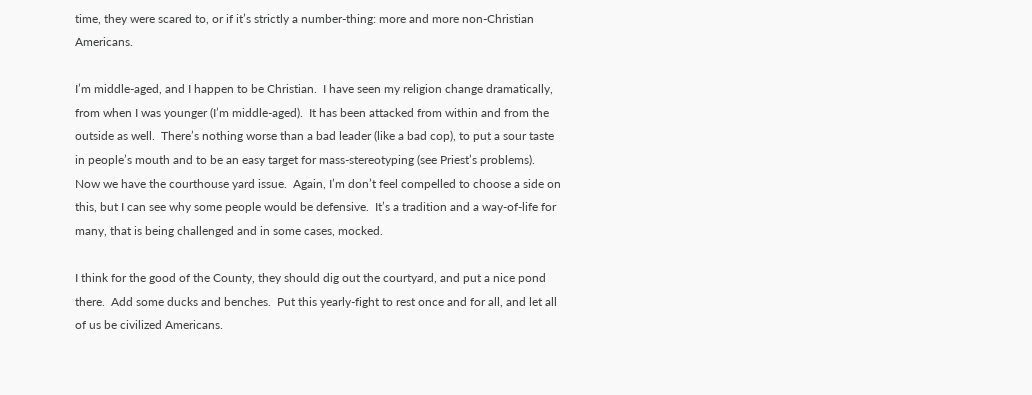time, they were scared to, or if it’s strictly a number-thing: more and more non-Christian Americans.

I’m middle-aged, and I happen to be Christian.  I have seen my religion change dramatically, from when I was younger (I’m middle-aged).  It has been attacked from within and from the outside as well.  There’s nothing worse than a bad leader (like a bad cop), to put a sour taste in people’s mouth and to be an easy target for mass-stereotyping (see Priest’s problems).  Now we have the courthouse yard issue.  Again, I’m don’t feel compelled to choose a side on this, but I can see why some people would be defensive.  It’s a tradition and a way-of-life for many, that is being challenged and in some cases, mocked.

I think for the good of the County, they should dig out the courtyard, and put a nice pond there.  Add some ducks and benches.  Put this yearly-fight to rest once and for all, and let all of us be civilized Americans.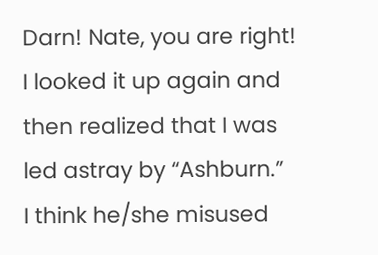Darn! Nate, you are right!  I looked it up again and then realized that I was led astray by “Ashburn.”  I think he/she misused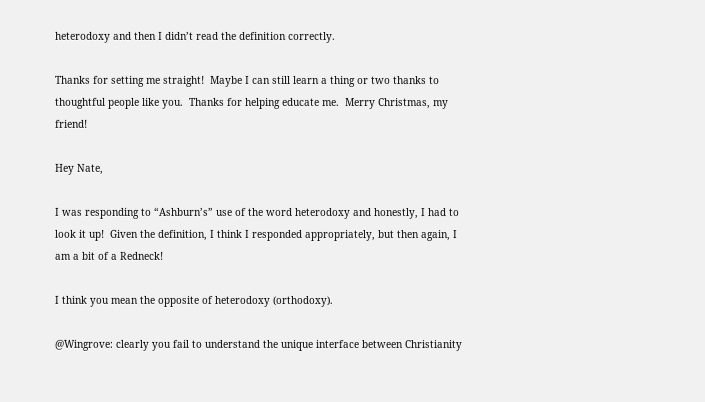heterodoxy and then I didn’t read the definition correctly.

Thanks for setting me straight!  Maybe I can still learn a thing or two thanks to thoughtful people like you.  Thanks for helping educate me.  Merry Christmas, my friend!

Hey Nate,

I was responding to “Ashburn’s” use of the word heterodoxy and honestly, I had to look it up!  Given the definition, I think I responded appropriately, but then again, I am a bit of a Redneck!

I think you mean the opposite of heterodoxy (orthodoxy).

@Wingrove: clearly you fail to understand the unique interface between Christianity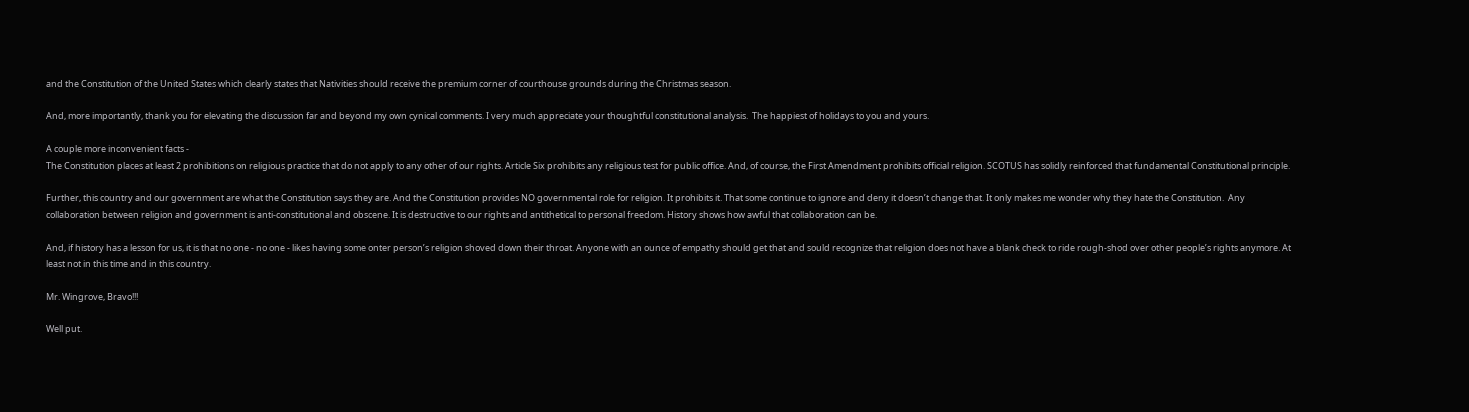and the Constitution of the United States which clearly states that Nativities should receive the premium corner of courthouse grounds during the Christmas season.

And, more importantly, thank you for elevating the discussion far and beyond my own cynical comments. I very much appreciate your thoughtful constitutional analysis.  The happiest of holidays to you and yours.

A couple more inconvenient facts -
The Constitution places at least 2 prohibitions on religious practice that do not apply to any other of our rights. Article Six prohibits any religious test for public office. And, of course, the First Amendment prohibits official religion. SCOTUS has solidly reinforced that fundamental Constitutional principle.

Further, this country and our government are what the Constitution says they are. And the Constitution provides NO governmental role for religion. It prohibits it. That some continue to ignore and deny it doesn’t change that. It only makes me wonder why they hate the Constitution.  Any collaboration between religion and government is anti-constitutional and obscene. It is destructive to our rights and antithetical to personal freedom. History shows how awful that collaboration can be.

And, if history has a lesson for us, it is that no one - no one - likes having some onter person’s religion shoved down their throat. Anyone with an ounce of empathy should get that and sould recognize that religion does not have a blank check to ride rough-shod over other people’s rights anymore. At least not in this time and in this country.

Mr. Wingrove, Bravo!!!

Well put.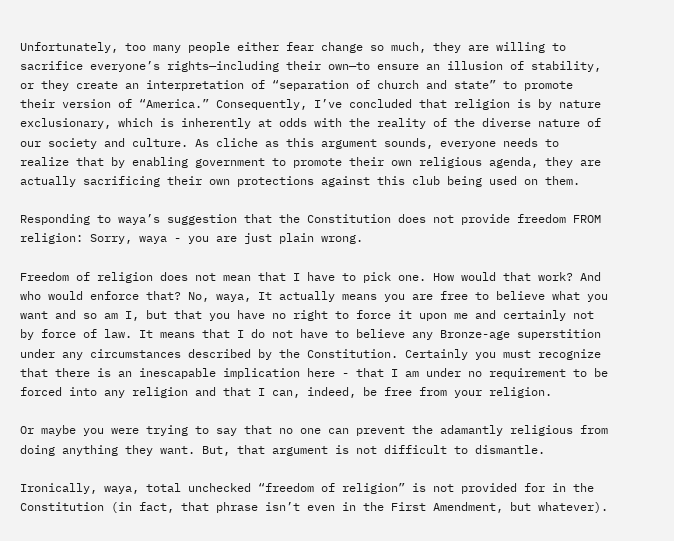Unfortunately, too many people either fear change so much, they are willing to sacrifice everyone’s rights—including their own—to ensure an illusion of stability, or they create an interpretation of “separation of church and state” to promote their version of “America.” Consequently, I’ve concluded that religion is by nature exclusionary, which is inherently at odds with the reality of the diverse nature of our society and culture. As cliche as this argument sounds, everyone needs to realize that by enabling government to promote their own religious agenda, they are actually sacrificing their own protections against this club being used on them.

Responding to waya’s suggestion that the Constitution does not provide freedom FROM religion: Sorry, waya - you are just plain wrong.

Freedom of religion does not mean that I have to pick one. How would that work? And who would enforce that? No, waya, It actually means you are free to believe what you want and so am I, but that you have no right to force it upon me and certainly not by force of law. It means that I do not have to believe any Bronze-age superstition under any circumstances described by the Constitution. Certainly you must recognize that there is an inescapable implication here - that I am under no requirement to be forced into any religion and that I can, indeed, be free from your religion.

Or maybe you were trying to say that no one can prevent the adamantly religious from doing anything they want. But, that argument is not difficult to dismantle.

Ironically, waya, total unchecked “freedom of religion” is not provided for in the Constitution (in fact, that phrase isn’t even in the First Amendment, but whatever).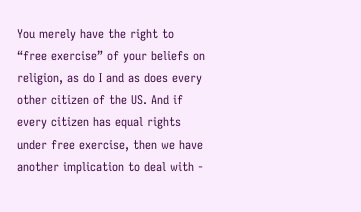You merely have the right to “free exercise” of your beliefs on religion, as do I and as does every other citizen of the US. And if every citizen has equal rights under free exercise, then we have another implication to deal with -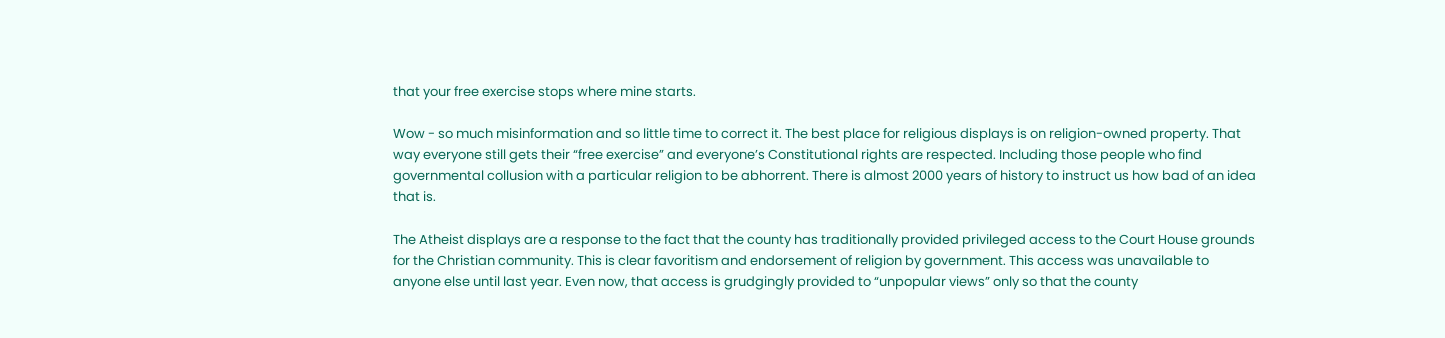that your free exercise stops where mine starts.

Wow - so much misinformation and so little time to correct it. The best place for religious displays is on religion-owned property. That way everyone still gets their “free exercise” and everyone’s Constitutional rights are respected. Including those people who find governmental collusion with a particular religion to be abhorrent. There is almost 2000 years of history to instruct us how bad of an idea that is.

The Atheist displays are a response to the fact that the county has traditionally provided privileged access to the Court House grounds for the Christian community. This is clear favoritism and endorsement of religion by government. This access was unavailable to anyone else until last year. Even now, that access is grudgingly provided to “unpopular views” only so that the county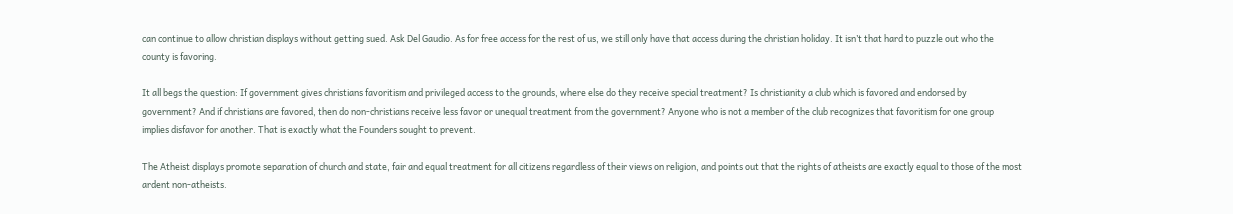can continue to allow christian displays without getting sued. Ask Del Gaudio. As for free access for the rest of us, we still only have that access during the christian holiday. It isn’t that hard to puzzle out who the county is favoring.

It all begs the question: If government gives christians favoritism and privileged access to the grounds, where else do they receive special treatment? Is christianity a club which is favored and endorsed by government? And if christians are favored, then do non-christians receive less favor or unequal treatment from the government? Anyone who is not a member of the club recognizes that favoritism for one group implies disfavor for another. That is exactly what the Founders sought to prevent.

The Atheist displays promote separation of church and state, fair and equal treatment for all citizens regardless of their views on religion, and points out that the rights of atheists are exactly equal to those of the most ardent non-atheists.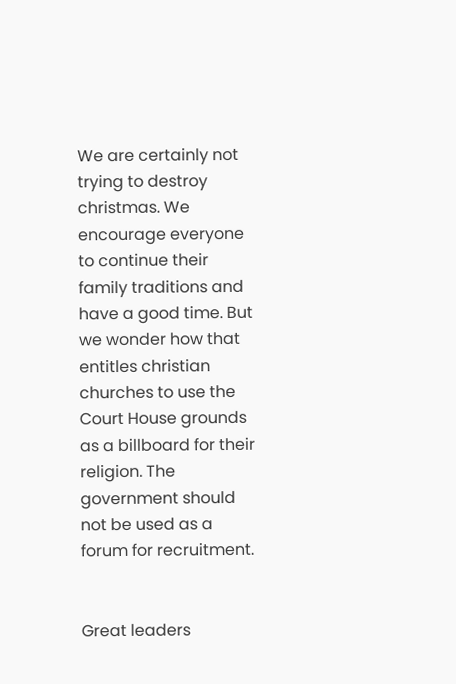We are certainly not trying to destroy christmas. We encourage everyone to continue their family traditions and have a good time. But we wonder how that entitles christian churches to use the Court House grounds as a billboard for their religion. The government should not be used as a forum for recruitment.


Great leaders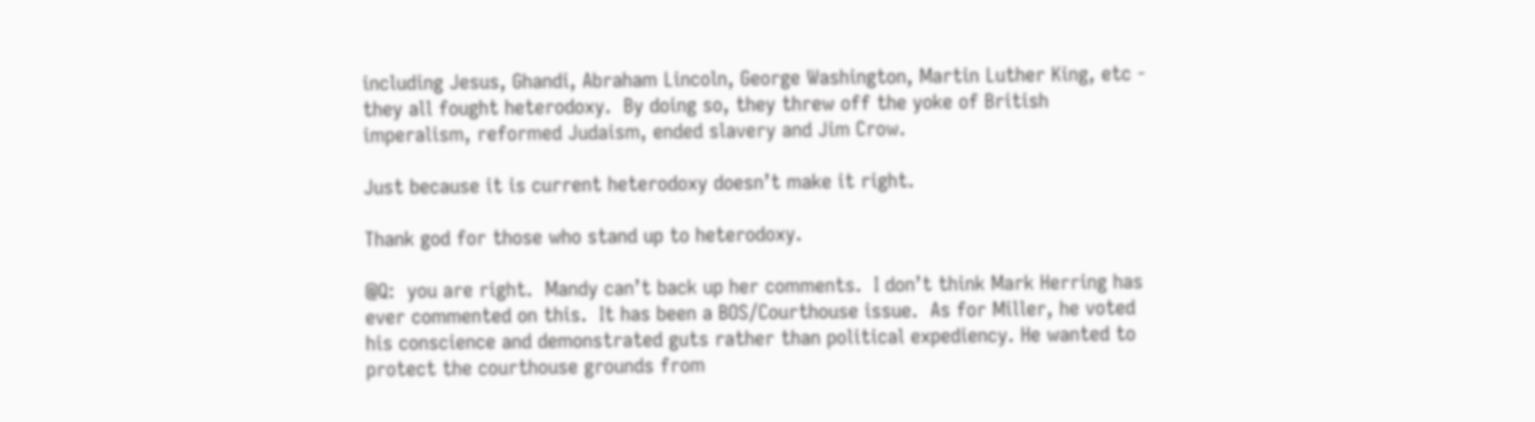including Jesus, Ghandi, Abraham Lincoln, George Washington, Martin Luther King, etc - they all fought heterodoxy.  By doing so, they threw off the yoke of British imperalism, reformed Judaism, ended slavery and Jim Crow.

Just because it is current heterodoxy doesn’t make it right.

Thank god for those who stand up to heterodoxy.

@Q:  you are right.  Mandy can’t back up her comments.  I don’t think Mark Herring has ever commented on this.  It has been a BOS/Courthouse issue.  As for Miller, he voted his conscience and demonstrated guts rather than political expediency. He wanted to protect the courthouse grounds from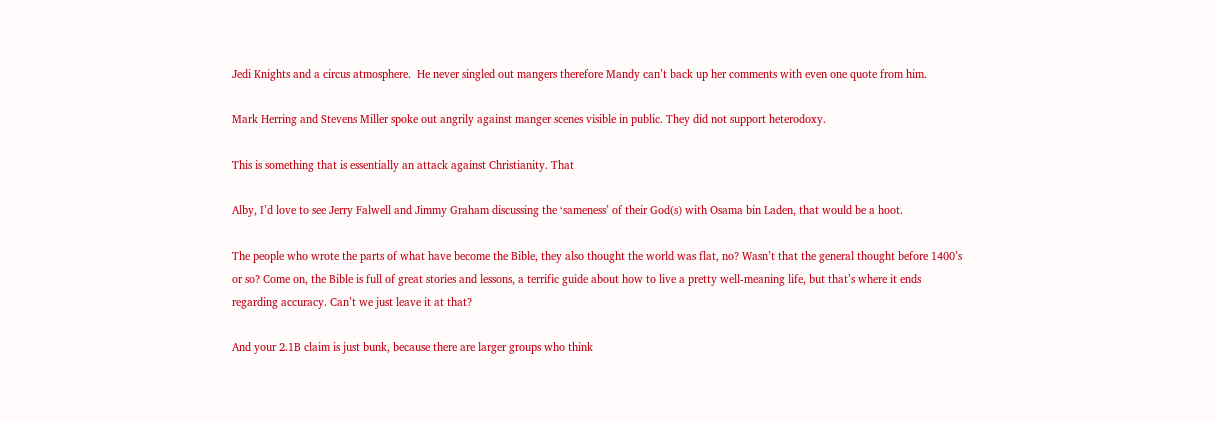Jedi Knights and a circus atmosphere.  He never singled out mangers therefore Mandy can’t back up her comments with even one quote from him.

Mark Herring and Stevens Miller spoke out angrily against manger scenes visible in public. They did not support heterodoxy.

This is something that is essentially an attack against Christianity. That

Alby, I’d love to see Jerry Falwell and Jimmy Graham discussing the ‘sameness’ of their God(s) with Osama bin Laden, that would be a hoot.

The people who wrote the parts of what have become the Bible, they also thought the world was flat, no? Wasn’t that the general thought before 1400’s or so? Come on, the Bible is full of great stories and lessons, a terrific guide about how to live a pretty well-meaning life, but that’s where it ends regarding accuracy. Can’t we just leave it at that?

And your 2.1B claim is just bunk, because there are larger groups who think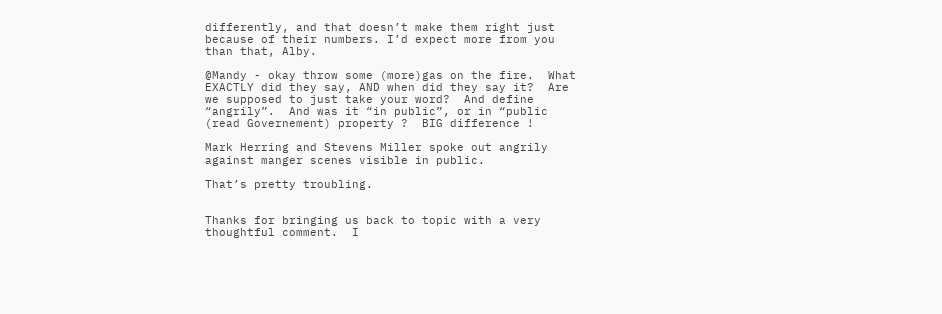differently, and that doesn’t make them right just because of their numbers. I’d expect more from you than that, Alby.

@Mandy - okay throw some (more)gas on the fire.  What EXACTLY did they say, AND when did they say it?  Are we supposed to just take your word?  And define “angrily”.  And was it “in public”, or in “public (read Governement) property ?  BIG difference !

Mark Herring and Stevens Miller spoke out angrily against manger scenes visible in public.

That’s pretty troubling.


Thanks for bringing us back to topic with a very thoughtful comment.  I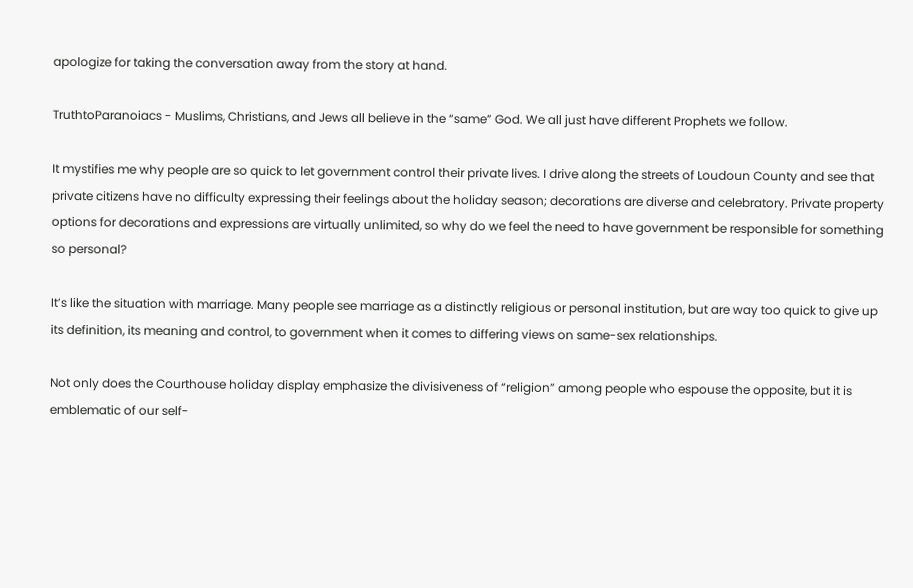apologize for taking the conversation away from the story at hand.

TruthtoParanoiacs - Muslims, Christians, and Jews all believe in the “same” God. We all just have different Prophets we follow.

It mystifies me why people are so quick to let government control their private lives. I drive along the streets of Loudoun County and see that private citizens have no difficulty expressing their feelings about the holiday season; decorations are diverse and celebratory. Private property options for decorations and expressions are virtually unlimited, so why do we feel the need to have government be responsible for something so personal?

It’s like the situation with marriage. Many people see marriage as a distinctly religious or personal institution, but are way too quick to give up its definition, its meaning and control, to government when it comes to differing views on same-sex relationships.

Not only does the Courthouse holiday display emphasize the divisiveness of “religion” among people who espouse the opposite, but it is emblematic of our self-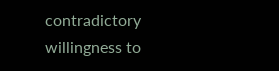contradictory willingness to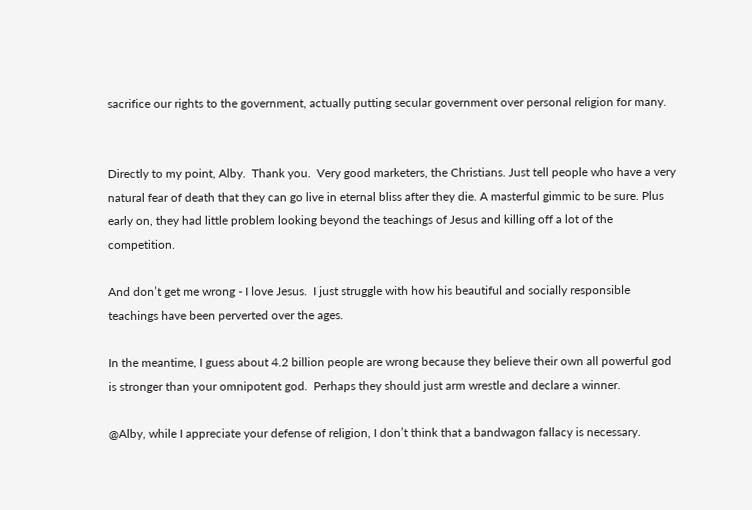sacrifice our rights to the government, actually putting secular government over personal religion for many.


Directly to my point, Alby.  Thank you.  Very good marketers, the Christians. Just tell people who have a very natural fear of death that they can go live in eternal bliss after they die. A masterful gimmic to be sure. Plus early on, they had little problem looking beyond the teachings of Jesus and killing off a lot of the competition.

And don’t get me wrong - I love Jesus.  I just struggle with how his beautiful and socially responsible teachings have been perverted over the ages.

In the meantime, I guess about 4.2 billion people are wrong because they believe their own all powerful god is stronger than your omnipotent god.  Perhaps they should just arm wrestle and declare a winner.

@Alby, while I appreciate your defense of religion, I don’t think that a bandwagon fallacy is necessary.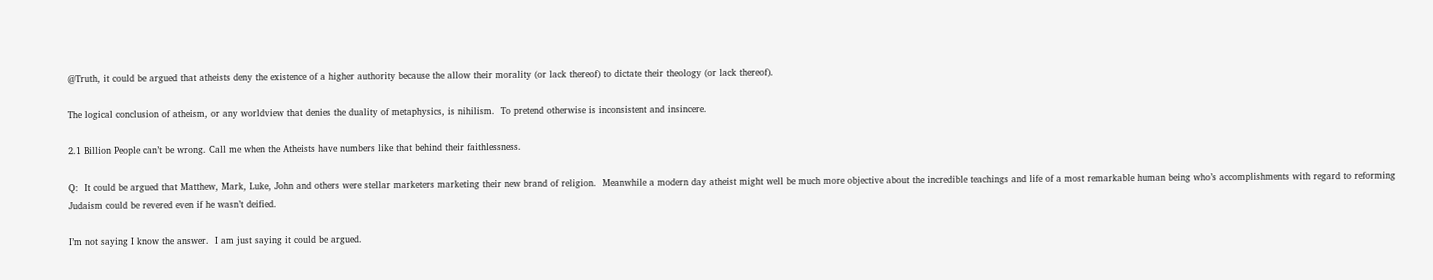@Truth, it could be argued that atheists deny the existence of a higher authority because the allow their morality (or lack thereof) to dictate their theology (or lack thereof).

The logical conclusion of atheism, or any worldview that denies the duality of metaphysics, is nihilism.  To pretend otherwise is inconsistent and insincere.

2.1 Billion People can’t be wrong. Call me when the Atheists have numbers like that behind their faithlessness.

Q:  It could be argued that Matthew, Mark, Luke, John and others were stellar marketers marketing their new brand of religion.  Meanwhile a modern day atheist might well be much more objective about the incredible teachings and life of a most remarkable human being who’s accomplishments with regard to reforming Judaism could be revered even if he wasn’t deified.

I’m not saying I know the answer.  I am just saying it could be argued.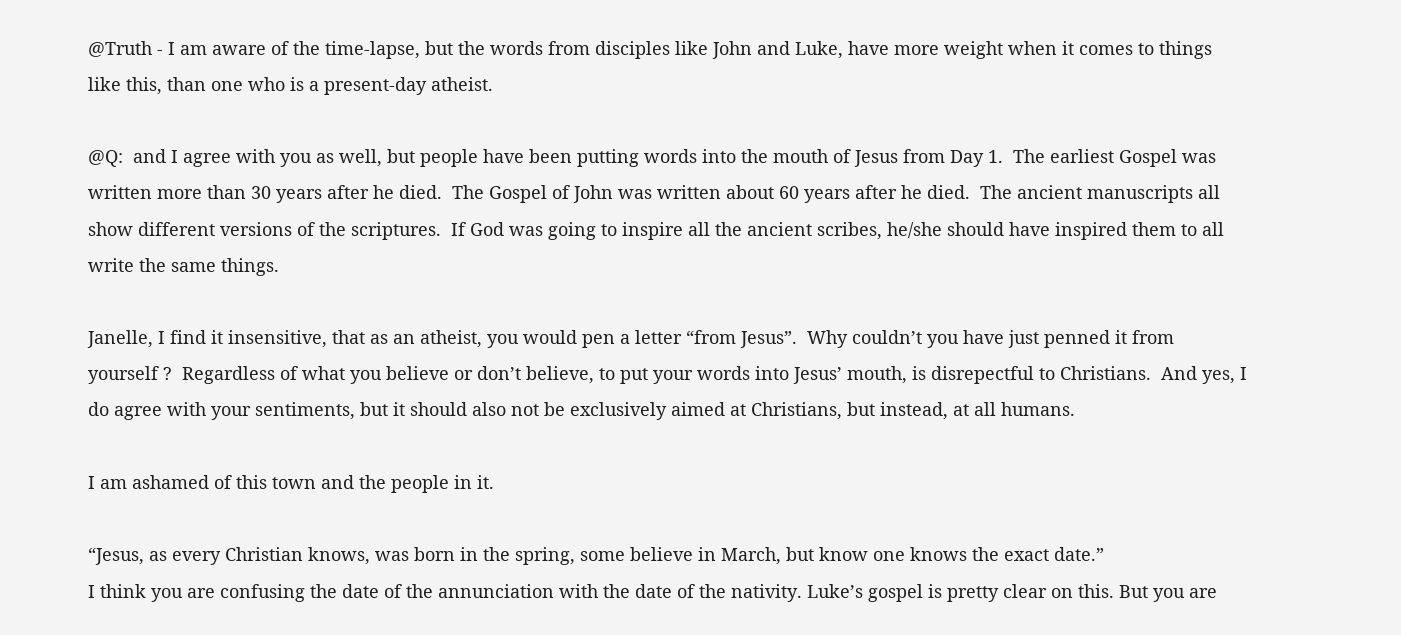@Truth - I am aware of the time-lapse, but the words from disciples like John and Luke, have more weight when it comes to things like this, than one who is a present-day atheist.

@Q:  and I agree with you as well, but people have been putting words into the mouth of Jesus from Day 1.  The earliest Gospel was written more than 30 years after he died.  The Gospel of John was written about 60 years after he died.  The ancient manuscripts all show different versions of the scriptures.  If God was going to inspire all the ancient scribes, he/she should have inspired them to all write the same things.

Janelle, I find it insensitive, that as an atheist, you would pen a letter “from Jesus”.  Why couldn’t you have just penned it from yourself ?  Regardless of what you believe or don’t believe, to put your words into Jesus’ mouth, is disrepectful to Christians.  And yes, I do agree with your sentiments, but it should also not be exclusively aimed at Christians, but instead, at all humans.

I am ashamed of this town and the people in it.

“Jesus, as every Christian knows, was born in the spring, some believe in March, but know one knows the exact date.”
I think you are confusing the date of the annunciation with the date of the nativity. Luke’s gospel is pretty clear on this. But you are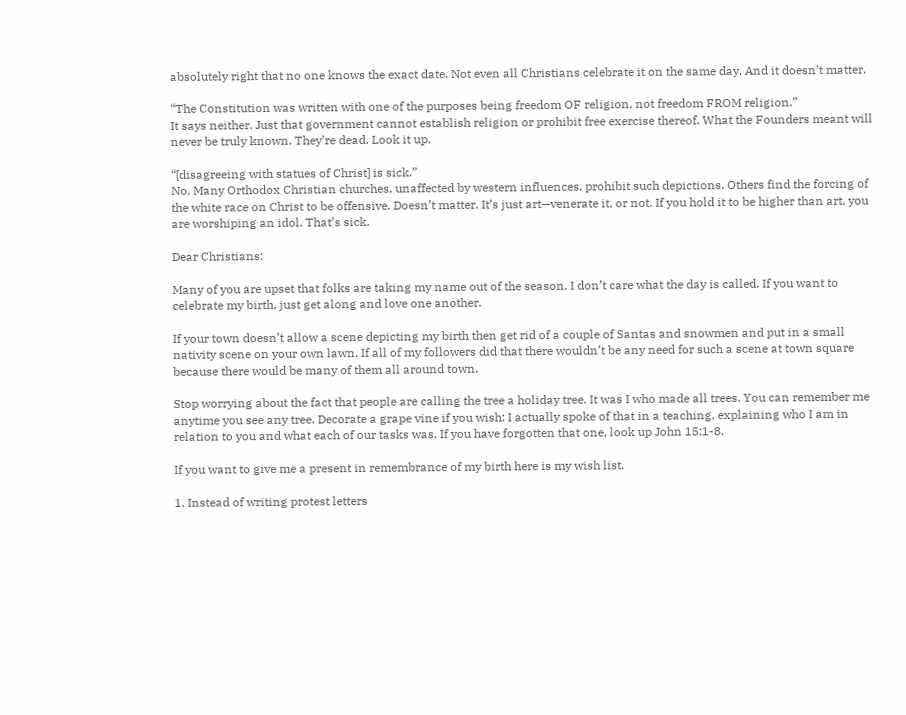absolutely right that no one knows the exact date. Not even all Christians celebrate it on the same day. And it doesn’t matter.

“The Constitution was written with one of the purposes being freedom OF religion, not freedom FROM religion.”
It says neither. Just that government cannot establish religion or prohibit free exercise thereof. What the Founders meant will never be truly known. They’re dead. Look it up.

“[disagreeing with statues of Christ] is sick.”
No. Many Orthodox Christian churches, unaffected by western influences, prohibit such depictions. Others find the forcing of the white race on Christ to be offensive. Doesn’t matter. It’s just art—venerate it, or not. If you hold it to be higher than art, you are worshiping an idol. That’s sick.

Dear Christians:

Many of you are upset that folks are taking my name out of the season. I don’t care what the day is called. If you want to celebrate my birth, just get along and love one another.

If your town doesn’t allow a scene depicting my birth then get rid of a couple of Santas and snowmen and put in a small nativity scene on your own lawn. If all of my followers did that there wouldn’t be any need for such a scene at town square because there would be many of them all around town.

Stop worrying about the fact that people are calling the tree a holiday tree. It was I who made all trees. You can remember me anytime you see any tree. Decorate a grape vine if you wish: I actually spoke of that in a teaching, explaining who I am in relation to you and what each of our tasks was. If you have forgotten that one, look up John 15:1-8.

If you want to give me a present in remembrance of my birth here is my wish list.

1. Instead of writing protest letters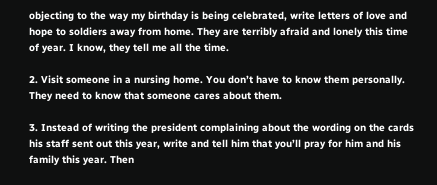objecting to the way my birthday is being celebrated, write letters of love and hope to soldiers away from home. They are terribly afraid and lonely this time of year. I know, they tell me all the time.

2. Visit someone in a nursing home. You don’t have to know them personally. They need to know that someone cares about them.

3. Instead of writing the president complaining about the wording on the cards his staff sent out this year, write and tell him that you’ll pray for him and his family this year. Then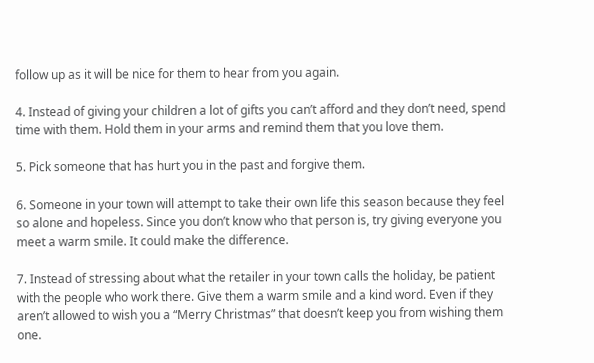follow up as it will be nice for them to hear from you again.

4. Instead of giving your children a lot of gifts you can’t afford and they don’t need, spend time with them. Hold them in your arms and remind them that you love them.

5. Pick someone that has hurt you in the past and forgive them.

6. Someone in your town will attempt to take their own life this season because they feel so alone and hopeless. Since you don’t know who that person is, try giving everyone you meet a warm smile. It could make the difference.

7. Instead of stressing about what the retailer in your town calls the holiday, be patient with the people who work there. Give them a warm smile and a kind word. Even if they aren’t allowed to wish you a “Merry Christmas” that doesn’t keep you from wishing them one.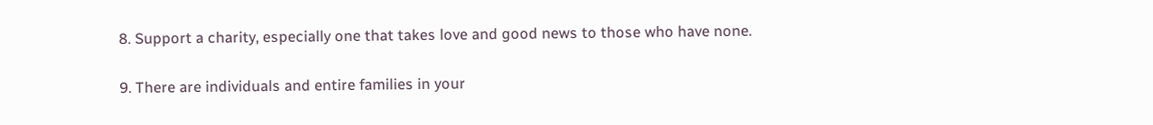8. Support a charity, especially one that takes love and good news to those who have none.

9. There are individuals and entire families in your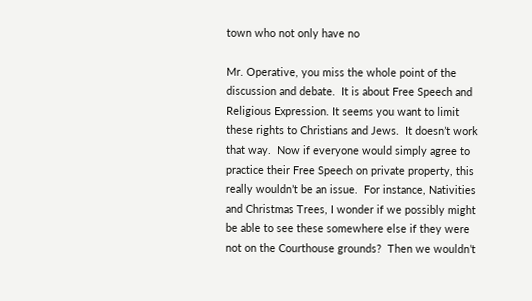town who not only have no

Mr. Operative, you miss the whole point of the discussion and debate.  It is about Free Speech and Religious Expression. It seems you want to limit these rights to Christians and Jews.  It doesn’t work that way.  Now if everyone would simply agree to practice their Free Speech on private property, this really wouldn’t be an issue.  For instance, Nativities and Christmas Trees, I wonder if we possibly might be able to see these somewhere else if they were not on the Courthouse grounds?  Then we wouldn’t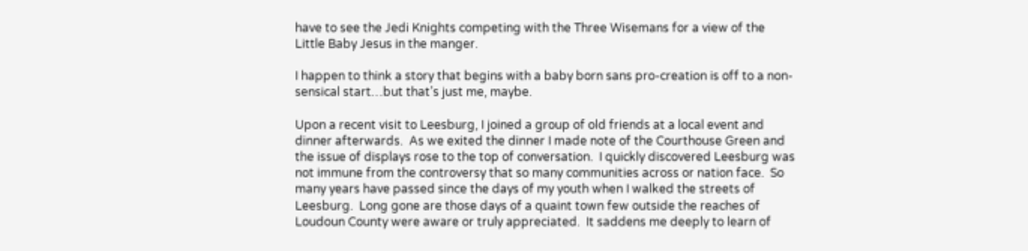have to see the Jedi Knights competing with the Three Wisemans for a view of the Little Baby Jesus in the manger.

I happen to think a story that begins with a baby born sans pro-creation is off to a non-sensical start…but that’s just me, maybe.

Upon a recent visit to Leesburg, I joined a group of old friends at a local event and dinner afterwards.  As we exited the dinner I made note of the Courthouse Green and the issue of displays rose to the top of conversation.  I quickly discovered Leesburg was not immune from the controversy that so many communities across or nation face.  So many years have passed since the days of my youth when I walked the streets of Leesburg.  Long gone are those days of a quaint town few outside the reaches of Loudoun County were aware or truly appreciated.  It saddens me deeply to learn of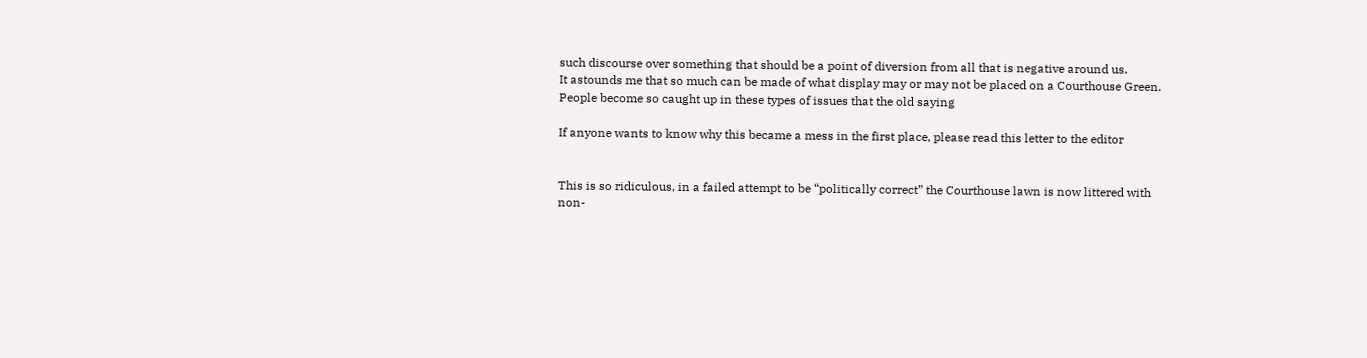such discourse over something that should be a point of diversion from all that is negative around us.
It astounds me that so much can be made of what display may or may not be placed on a Courthouse Green.  People become so caught up in these types of issues that the old saying

If anyone wants to know why this became a mess in the first place, please read this letter to the editor


This is so ridiculous, in a failed attempt to be “politically correct” the Courthouse lawn is now littered with non-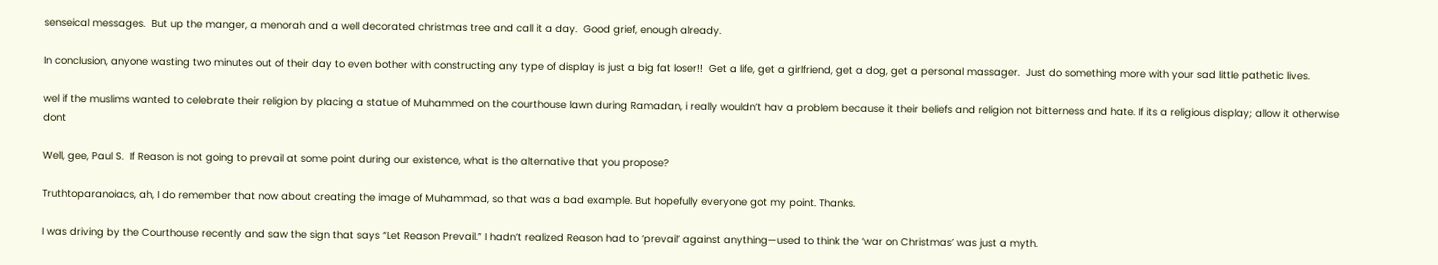senseical messages.  But up the manger, a menorah and a well decorated christmas tree and call it a day.  Good grief, enough already.

In conclusion, anyone wasting two minutes out of their day to even bother with constructing any type of display is just a big fat loser!!  Get a life, get a girlfriend, get a dog, get a personal massager.  Just do something more with your sad little pathetic lives.

wel if the muslims wanted to celebrate their religion by placing a statue of Muhammed on the courthouse lawn during Ramadan, i really wouldn’t hav a problem because it their beliefs and religion not bitterness and hate. If its a religious display; allow it otherwise dont

Well, gee, Paul S.  If Reason is not going to prevail at some point during our existence, what is the alternative that you propose?

Truthtoparanoiacs, ah, I do remember that now about creating the image of Muhammad, so that was a bad example. But hopefully everyone got my point. Thanks.

I was driving by the Courthouse recently and saw the sign that says “Let Reason Prevail.” I hadn’t realized Reason had to ‘prevail’ against anything—used to think the ‘war on Christmas’ was just a myth.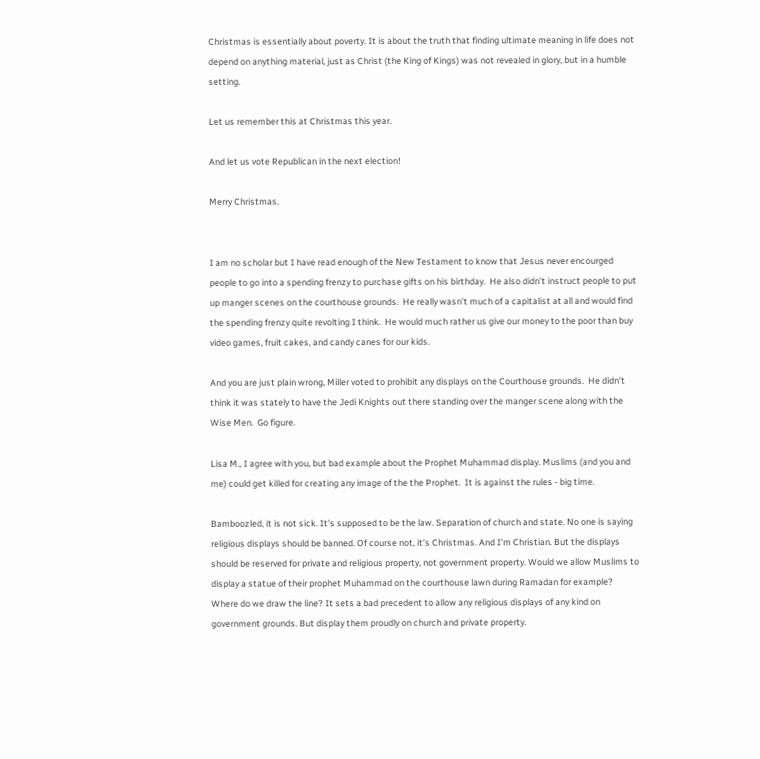Christmas is essentially about poverty. It is about the truth that finding ultimate meaning in life does not depend on anything material, just as Christ (the King of Kings) was not revealed in glory, but in a humble setting.

Let us remember this at Christmas this year.

And let us vote Republican in the next election!

Merry Christmas.


I am no scholar but I have read enough of the New Testament to know that Jesus never encourged people to go into a spending frenzy to purchase gifts on his birthday.  He also didn’t instruct people to put up manger scenes on the courthouse grounds.  He really wasn’t much of a capitalist at all and would find the spending frenzy quite revolting I think.  He would much rather us give our money to the poor than buy video games, fruit cakes, and candy canes for our kids.

And you are just plain wrong, Miller voted to prohibit any displays on the Courthouse grounds.  He didn’t think it was stately to have the Jedi Knights out there standing over the manger scene along with the Wise Men.  Go figure.

Lisa M., I agree with you, but bad example about the Prophet Muhammad display. Muslims (and you and me) could get killed for creating any image of the the Prophet.  It is against the rules - big time.

Bamboozled, it is not sick. It’s supposed to be the law. Separation of church and state. No one is saying religious displays should be banned. Of course not, it’s Christmas. And I’m Christian. But the displays should be reserved for private and religious property, not government property. Would we allow Muslims to display a statue of their prophet Muhammad on the courthouse lawn during Ramadan for example? Where do we draw the line? It sets a bad precedent to allow any religious displays of any kind on government grounds. But display them proudly on church and private property.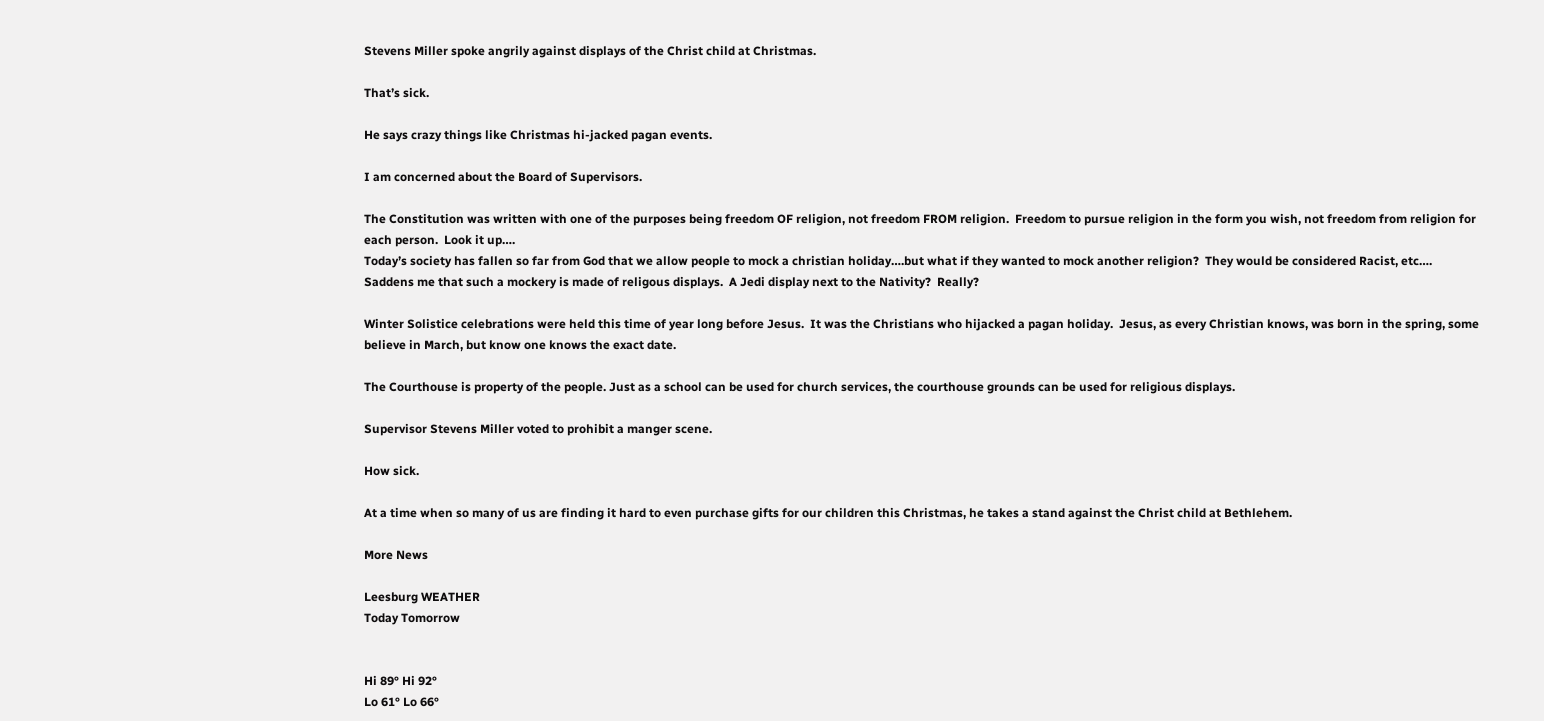Stevens Miller spoke angrily against displays of the Christ child at Christmas.

That’s sick.

He says crazy things like Christmas hi-jacked pagan events.

I am concerned about the Board of Supervisors.

The Constitution was written with one of the purposes being freedom OF religion, not freedom FROM religion.  Freedom to pursue religion in the form you wish, not freedom from religion for each person.  Look it up….
Today’s society has fallen so far from God that we allow people to mock a christian holiday….but what if they wanted to mock another religion?  They would be considered Racist, etc….  Saddens me that such a mockery is made of religous displays.  A Jedi display next to the Nativity?  Really?

Winter Solistice celebrations were held this time of year long before Jesus.  It was the Christians who hijacked a pagan holiday.  Jesus, as every Christian knows, was born in the spring, some believe in March, but know one knows the exact date.

The Courthouse is property of the people. Just as a school can be used for church services, the courthouse grounds can be used for religious displays.

Supervisor Stevens Miller voted to prohibit a manger scene.

How sick.

At a time when so many of us are finding it hard to even purchase gifts for our children this Christmas, he takes a stand against the Christ child at Bethlehem.

More News

Leesburg WEATHER
Today Tomorrow


Hi 89° Hi 92°
Lo 61° Lo 66°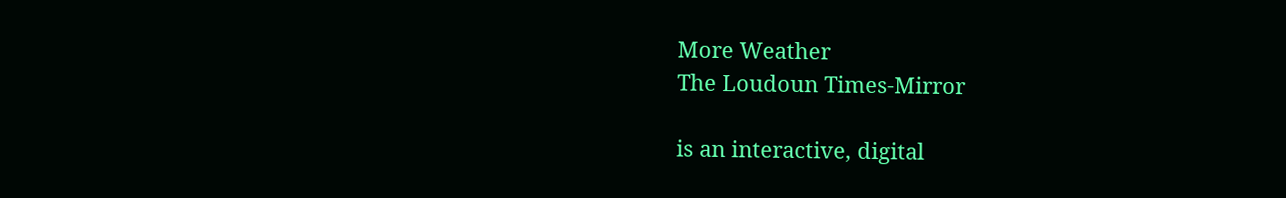More Weather
The Loudoun Times-Mirror

is an interactive, digital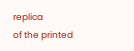replica
of the printed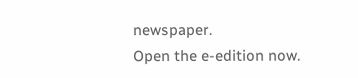newspaper.
Open the e-edition now.